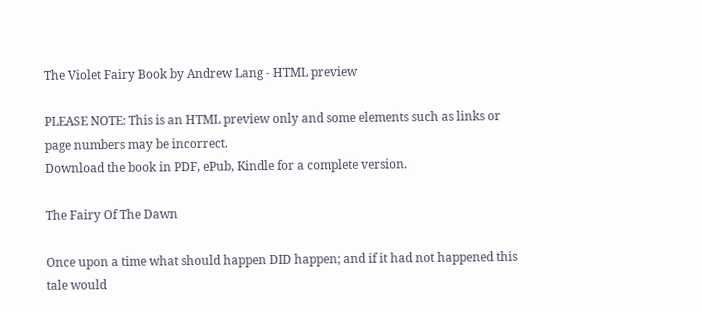The Violet Fairy Book by Andrew Lang - HTML preview

PLEASE NOTE: This is an HTML preview only and some elements such as links or page numbers may be incorrect.
Download the book in PDF, ePub, Kindle for a complete version.

The Fairy Of The Dawn

Once upon a time what should happen DID happen; and if it had not happened this tale would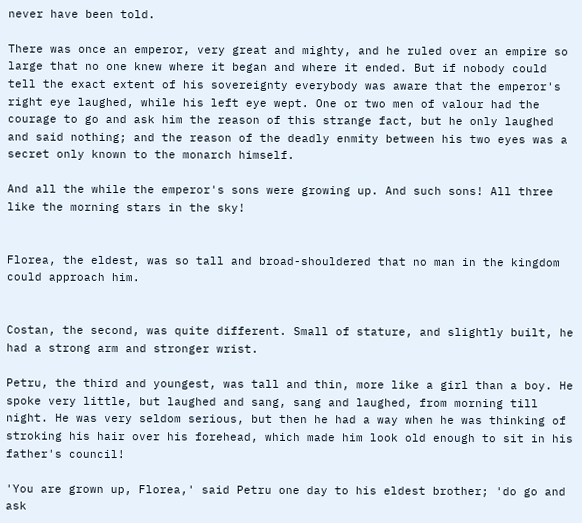never have been told.

There was once an emperor, very great and mighty, and he ruled over an empire so large that no one knew where it began and where it ended. But if nobody could tell the exact extent of his sovereignty everybody was aware that the emperor's right eye laughed, while his left eye wept. One or two men of valour had the courage to go and ask him the reason of this strange fact, but he only laughed and said nothing; and the reason of the deadly enmity between his two eyes was a secret only known to the monarch himself.

And all the while the emperor's sons were growing up. And such sons! All three like the morning stars in the sky!


Florea, the eldest, was so tall and broad-shouldered that no man in the kingdom could approach him.


Costan, the second, was quite different. Small of stature, and slightly built, he had a strong arm and stronger wrist.

Petru, the third and youngest, was tall and thin, more like a girl than a boy. He spoke very little, but laughed and sang, sang and laughed, from morning till night. He was very seldom serious, but then he had a way when he was thinking of stroking his hair over his forehead, which made him look old enough to sit in his father's council!

'You are grown up, Florea,' said Petru one day to his eldest brother; 'do go and ask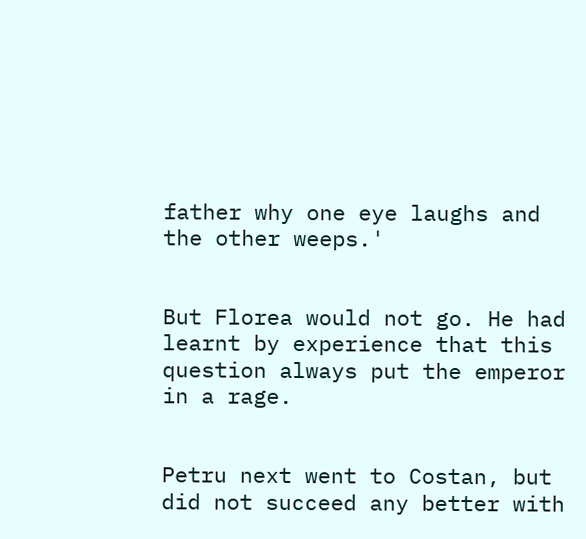father why one eye laughs and the other weeps.'


But Florea would not go. He had learnt by experience that this question always put the emperor in a rage.


Petru next went to Costan, but did not succeed any better with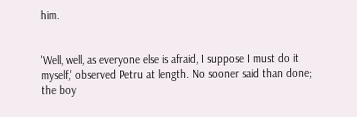him.


'Well, well, as everyone else is afraid, I suppose I must do it myself,' observed Petru at length. No sooner said than done; the boy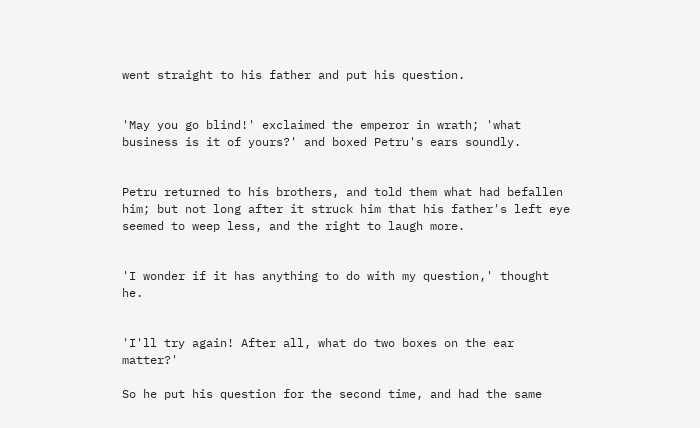went straight to his father and put his question.


'May you go blind!' exclaimed the emperor in wrath; 'what business is it of yours?' and boxed Petru's ears soundly.


Petru returned to his brothers, and told them what had befallen him; but not long after it struck him that his father's left eye seemed to weep less, and the right to laugh more.


'I wonder if it has anything to do with my question,' thought he.


'I'll try again! After all, what do two boxes on the ear matter?'

So he put his question for the second time, and had the same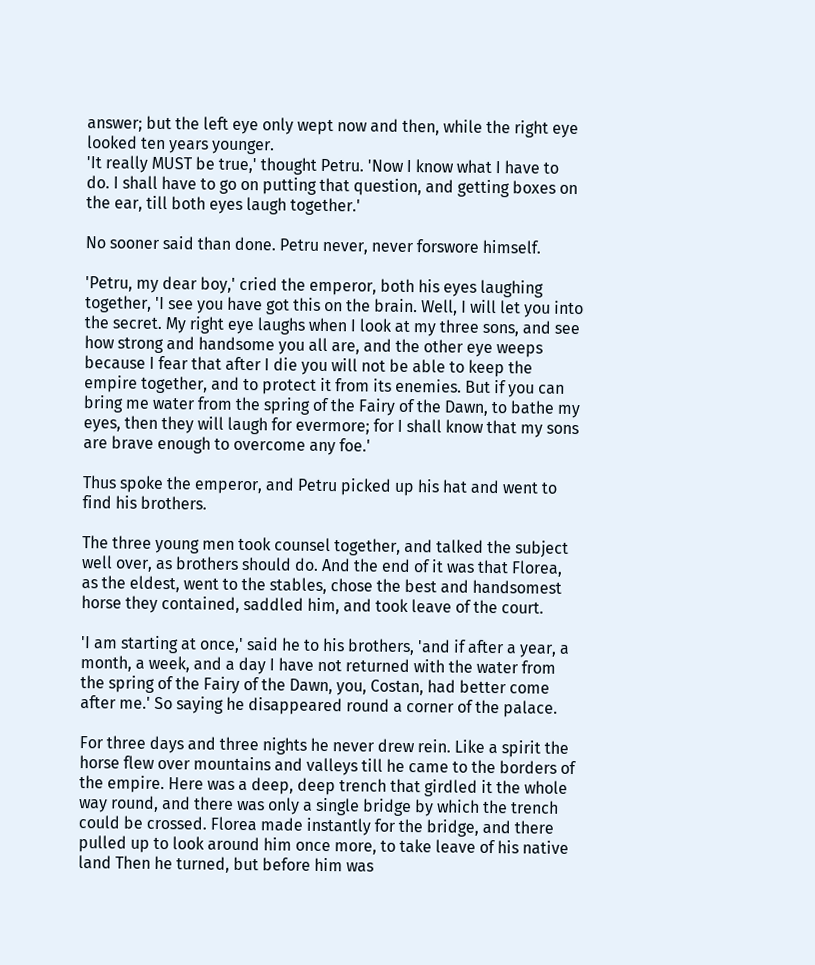answer; but the left eye only wept now and then, while the right eye looked ten years younger.
'It really MUST be true,' thought Petru. 'Now I know what I have to do. I shall have to go on putting that question, and getting boxes on the ear, till both eyes laugh together.'

No sooner said than done. Petru never, never forswore himself.

'Petru, my dear boy,' cried the emperor, both his eyes laughing together, 'I see you have got this on the brain. Well, I will let you into the secret. My right eye laughs when I look at my three sons, and see how strong and handsome you all are, and the other eye weeps because I fear that after I die you will not be able to keep the empire together, and to protect it from its enemies. But if you can bring me water from the spring of the Fairy of the Dawn, to bathe my eyes, then they will laugh for evermore; for I shall know that my sons are brave enough to overcome any foe.'

Thus spoke the emperor, and Petru picked up his hat and went to find his brothers.

The three young men took counsel together, and talked the subject well over, as brothers should do. And the end of it was that Florea, as the eldest, went to the stables, chose the best and handsomest horse they contained, saddled him, and took leave of the court.

'I am starting at once,' said he to his brothers, 'and if after a year, a month, a week, and a day I have not returned with the water from the spring of the Fairy of the Dawn, you, Costan, had better come after me.' So saying he disappeared round a corner of the palace.

For three days and three nights he never drew rein. Like a spirit the horse flew over mountains and valleys till he came to the borders of the empire. Here was a deep, deep trench that girdled it the whole way round, and there was only a single bridge by which the trench could be crossed. Florea made instantly for the bridge, and there pulled up to look around him once more, to take leave of his native land Then he turned, but before him was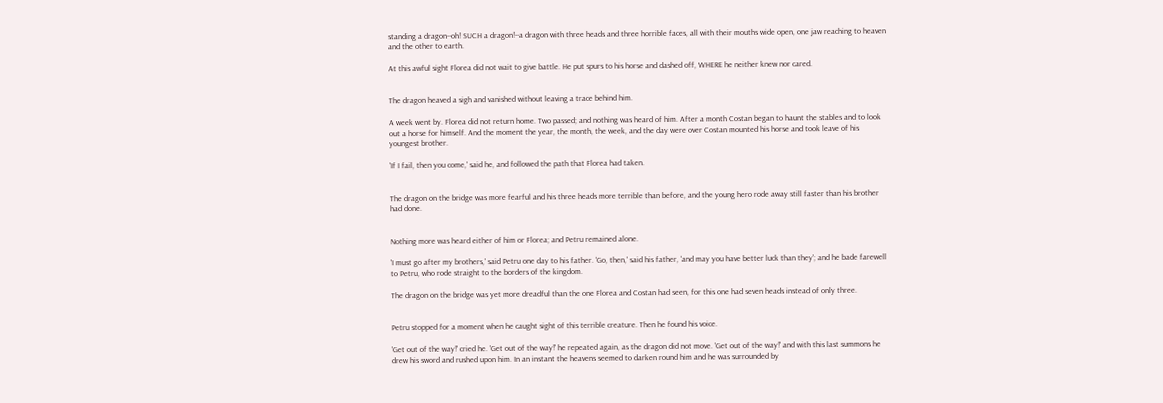standing a dragon--oh! SUCH a dragon!--a dragon with three heads and three horrible faces, all with their mouths wide open, one jaw reaching to heaven and the other to earth.

At this awful sight Florea did not wait to give battle. He put spurs to his horse and dashed off, WHERE he neither knew nor cared.


The dragon heaved a sigh and vanished without leaving a trace behind him.

A week went by. Florea did not return home. Two passed; and nothing was heard of him. After a month Costan began to haunt the stables and to look out a horse for himself. And the moment the year, the month, the week, and the day were over Costan mounted his horse and took leave of his youngest brother.

'If I fail, then you come,' said he, and followed the path that Florea had taken.


The dragon on the bridge was more fearful and his three heads more terrible than before, and the young hero rode away still faster than his brother had done.


Nothing more was heard either of him or Florea; and Petru remained alone.

'I must go after my brothers,' said Petru one day to his father. 'Go, then,' said his father, 'and may you have better luck than they'; and he bade farewell to Petru, who rode straight to the borders of the kingdom.

The dragon on the bridge was yet more dreadful than the one Florea and Costan had seen, for this one had seven heads instead of only three.


Petru stopped for a moment when he caught sight of this terrible creature. Then he found his voice.

'Get out of the way!' cried he. 'Get out of the way!' he repeated again, as the dragon did not move. 'Get out of the way!' and with this last summons he drew his sword and rushed upon him. In an instant the heavens seemed to darken round him and he was surrounded by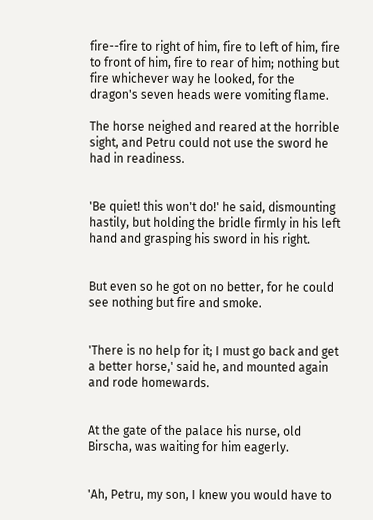fire--fire to right of him, fire to left of him, fire to front of him, fire to rear of him; nothing but fire whichever way he looked, for the dragon's seven heads were vomiting flame.

The horse neighed and reared at the horrible sight, and Petru could not use the sword he had in readiness.


'Be quiet! this won't do!' he said, dismounting hastily, but holding the bridle firmly in his left hand and grasping his sword in his right.


But even so he got on no better, for he could see nothing but fire and smoke.


'There is no help for it; I must go back and get a better horse,' said he, and mounted again and rode homewards.


At the gate of the palace his nurse, old Birscha, was waiting for him eagerly.


'Ah, Petru, my son, I knew you would have to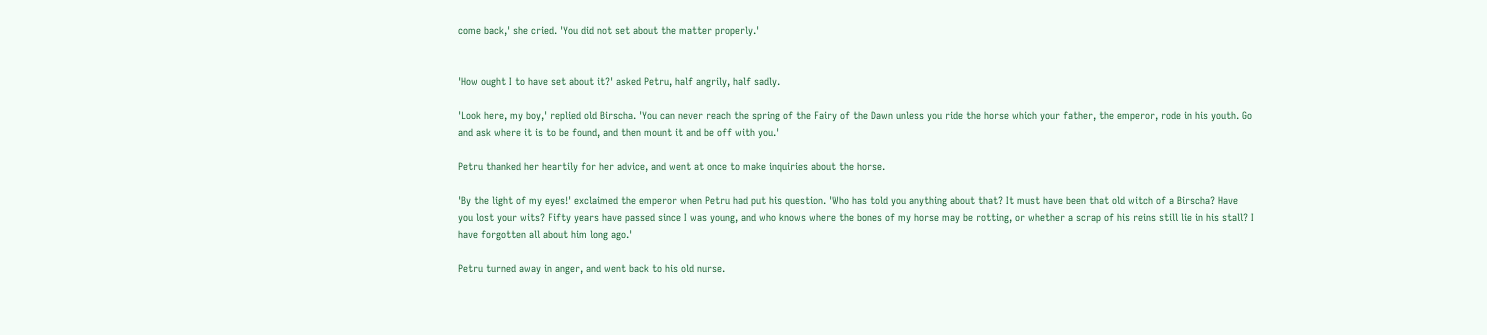come back,' she cried. 'You did not set about the matter properly.'


'How ought I to have set about it?' asked Petru, half angrily, half sadly.

'Look here, my boy,' replied old Birscha. 'You can never reach the spring of the Fairy of the Dawn unless you ride the horse which your father, the emperor, rode in his youth. Go and ask where it is to be found, and then mount it and be off with you.'

Petru thanked her heartily for her advice, and went at once to make inquiries about the horse.

'By the light of my eyes!' exclaimed the emperor when Petru had put his question. 'Who has told you anything about that? It must have been that old witch of a Birscha? Have you lost your wits? Fifty years have passed since I was young, and who knows where the bones of my horse may be rotting, or whether a scrap of his reins still lie in his stall? I have forgotten all about him long ago.'

Petru turned away in anger, and went back to his old nurse.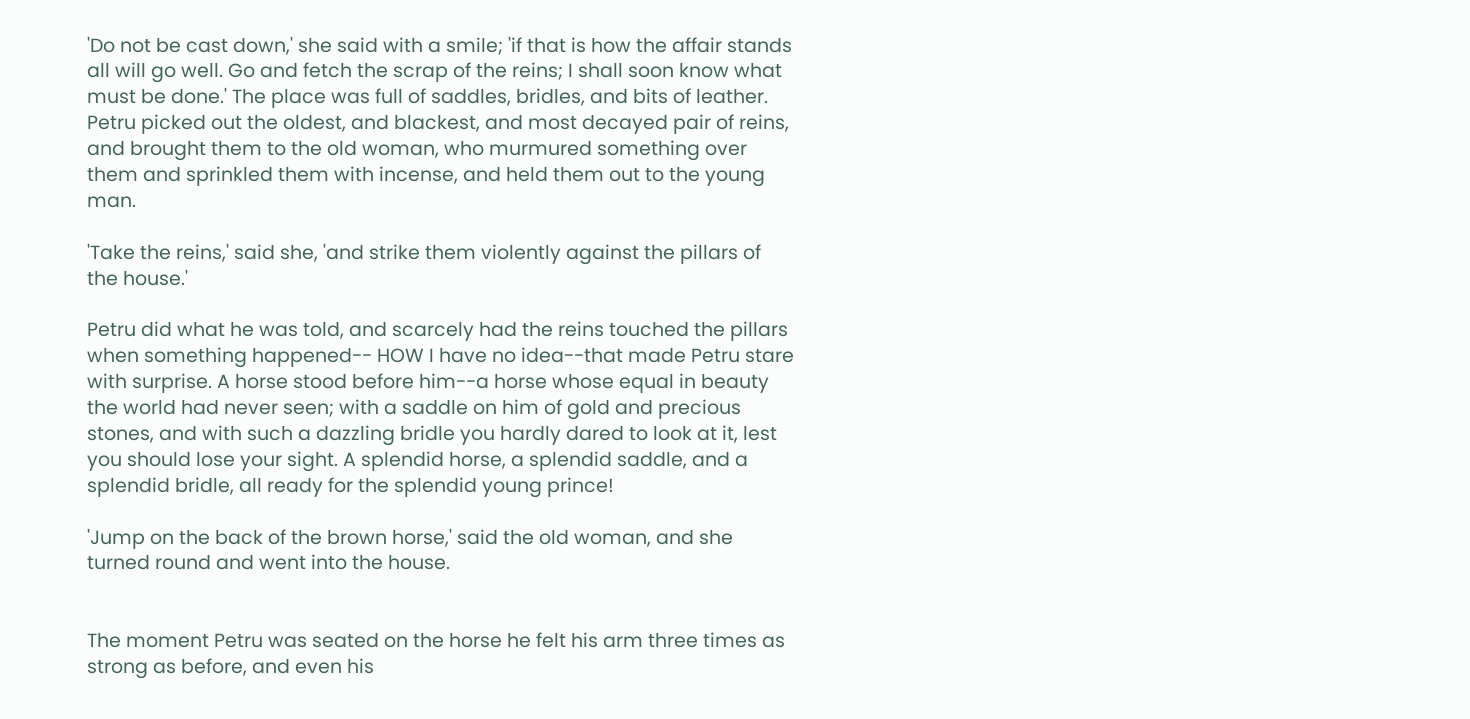'Do not be cast down,' she said with a smile; 'if that is how the affair stands all will go well. Go and fetch the scrap of the reins; I shall soon know what must be done.' The place was full of saddles, bridles, and bits of leather. Petru picked out the oldest, and blackest, and most decayed pair of reins, and brought them to the old woman, who murmured something over them and sprinkled them with incense, and held them out to the young man.

'Take the reins,' said she, 'and strike them violently against the pillars of the house.'

Petru did what he was told, and scarcely had the reins touched the pillars when something happened-- HOW I have no idea--that made Petru stare with surprise. A horse stood before him--a horse whose equal in beauty the world had never seen; with a saddle on him of gold and precious stones, and with such a dazzling bridle you hardly dared to look at it, lest you should lose your sight. A splendid horse, a splendid saddle, and a splendid bridle, all ready for the splendid young prince!

'Jump on the back of the brown horse,' said the old woman, and she turned round and went into the house.


The moment Petru was seated on the horse he felt his arm three times as strong as before, and even his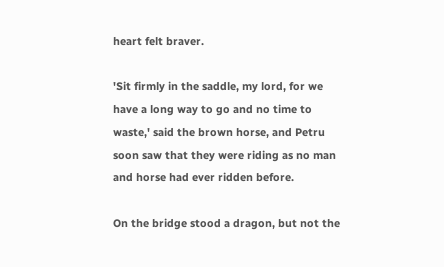heart felt braver.

'Sit firmly in the saddle, my lord, for we have a long way to go and no time to waste,' said the brown horse, and Petru soon saw that they were riding as no man and horse had ever ridden before.

On the bridge stood a dragon, but not the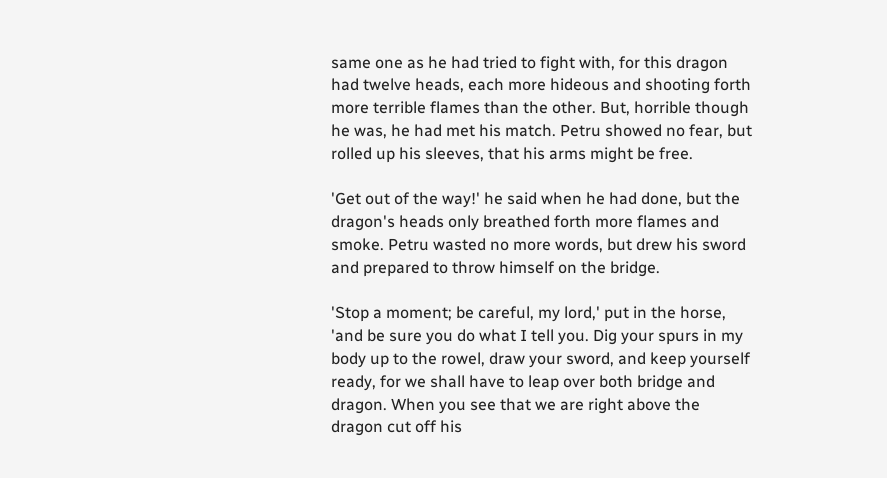same one as he had tried to fight with, for this dragon had twelve heads, each more hideous and shooting forth more terrible flames than the other. But, horrible though he was, he had met his match. Petru showed no fear, but rolled up his sleeves, that his arms might be free.

'Get out of the way!' he said when he had done, but the dragon's heads only breathed forth more flames and smoke. Petru wasted no more words, but drew his sword and prepared to throw himself on the bridge.

'Stop a moment; be careful, my lord,' put in the horse, 'and be sure you do what I tell you. Dig your spurs in my body up to the rowel, draw your sword, and keep yourself ready, for we shall have to leap over both bridge and dragon. When you see that we are right above the dragon cut off his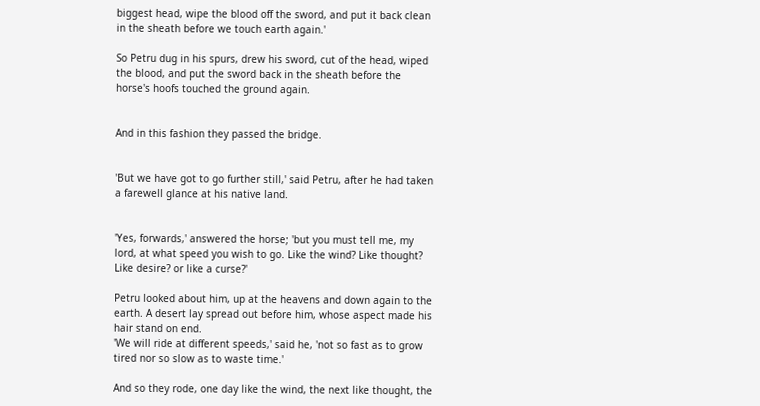biggest head, wipe the blood off the sword, and put it back clean in the sheath before we touch earth again.'

So Petru dug in his spurs, drew his sword, cut of the head, wiped the blood, and put the sword back in the sheath before the horse's hoofs touched the ground again.


And in this fashion they passed the bridge.


'But we have got to go further still,' said Petru, after he had taken a farewell glance at his native land.


'Yes, forwards,' answered the horse; 'but you must tell me, my lord, at what speed you wish to go. Like the wind? Like thought? Like desire? or like a curse?'

Petru looked about him, up at the heavens and down again to the earth. A desert lay spread out before him, whose aspect made his hair stand on end.
'We will ride at different speeds,' said he, 'not so fast as to grow tired nor so slow as to waste time.'

And so they rode, one day like the wind, the next like thought, the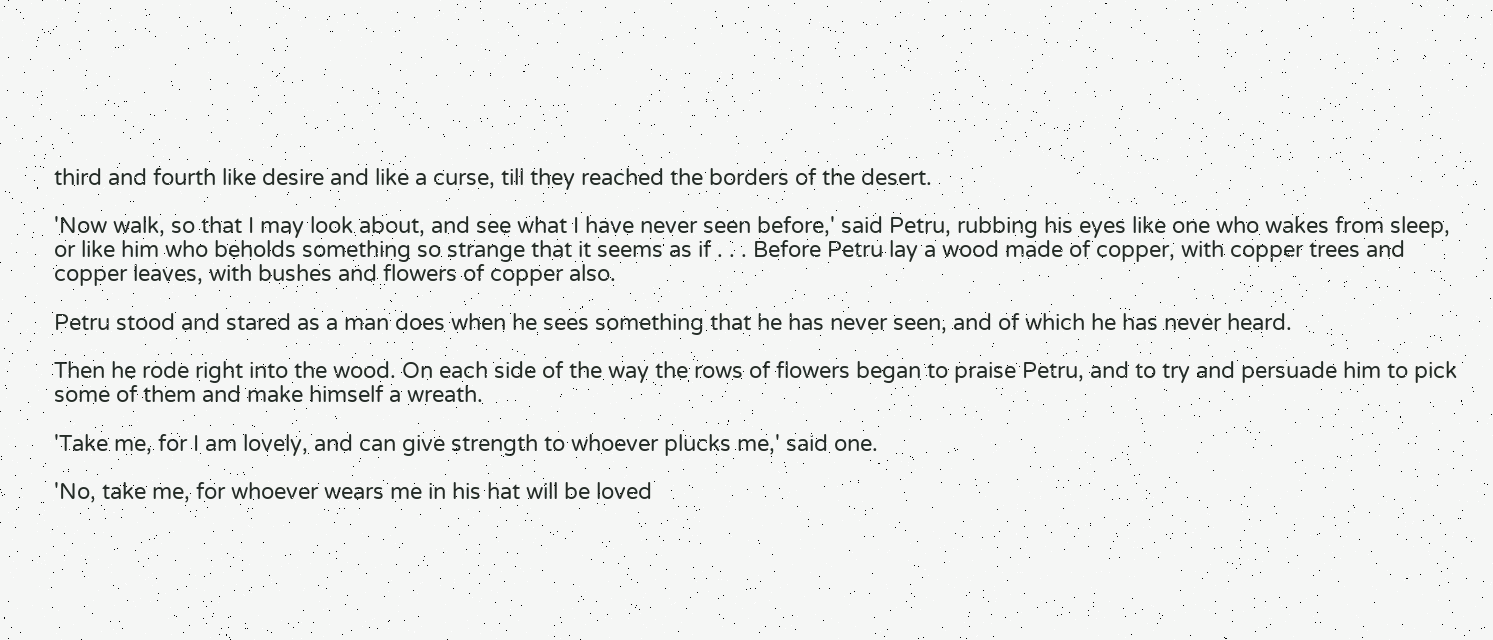third and fourth like desire and like a curse, till they reached the borders of the desert.

'Now walk, so that I may look about, and see what I have never seen before,' said Petru, rubbing his eyes like one who wakes from sleep, or like him who beholds something so strange that it seems as if . . . Before Petru lay a wood made of copper, with copper trees and copper leaves, with bushes and flowers of copper also.

Petru stood and stared as a man does when he sees something that he has never seen, and of which he has never heard.

Then he rode right into the wood. On each side of the way the rows of flowers began to praise Petru, and to try and persuade him to pick some of them and make himself a wreath.

'Take me, for I am lovely, and can give strength to whoever plucks me,' said one.

'No, take me, for whoever wears me in his hat will be loved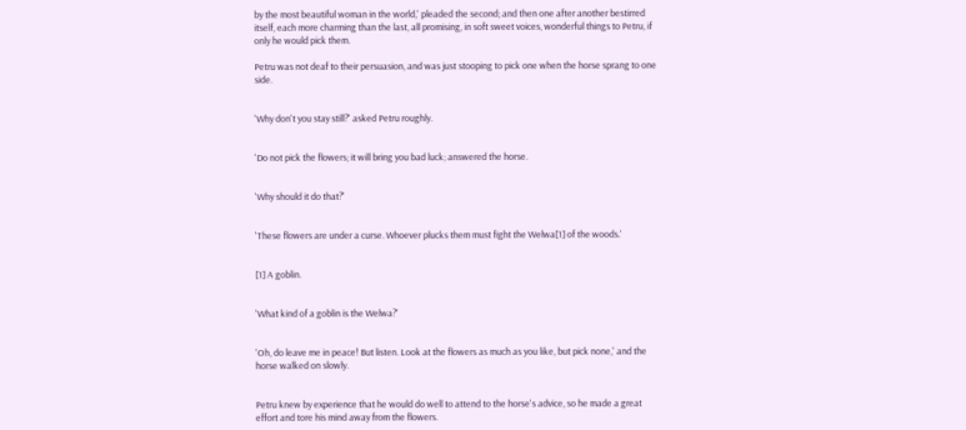by the most beautiful woman in the world,' pleaded the second; and then one after another bestirred itself, each more charming than the last, all promising, in soft sweet voices, wonderful things to Petru, if only he would pick them.

Petru was not deaf to their persuasion, and was just stooping to pick one when the horse sprang to one side.


'Why don't you stay still?' asked Petru roughly.


'Do not pick the flowers; it will bring you bad luck; answered the horse.


'Why should it do that?'


'These flowers are under a curse. Whoever plucks them must fight the Welwa[1] of the woods.'


[1] A goblin.


'What kind of a goblin is the Welwa?'


'Oh, do leave me in peace! But listen. Look at the flowers as much as you like, but pick none,' and the horse walked on slowly.


Petru knew by experience that he would do well to attend to the horse's advice, so he made a great effort and tore his mind away from the flowers.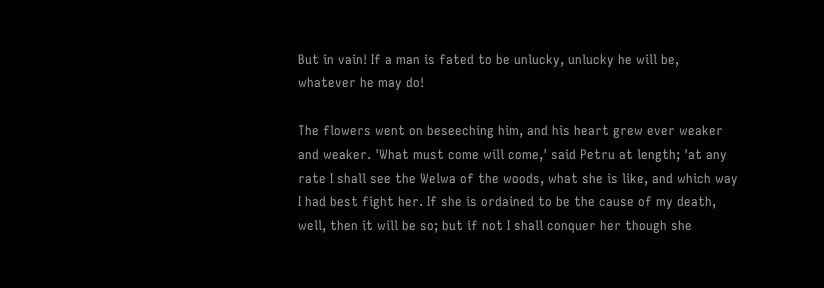But in vain! If a man is fated to be unlucky, unlucky he will be, whatever he may do!

The flowers went on beseeching him, and his heart grew ever weaker and weaker. 'What must come will come,' said Petru at length; 'at any rate I shall see the Welwa of the woods, what she is like, and which way I had best fight her. If she is ordained to be the cause of my death, well, then it will be so; but if not I shall conquer her though she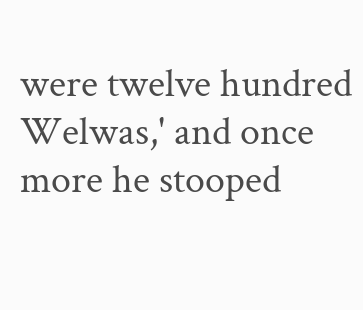were twelve hundred Welwas,' and once more he stooped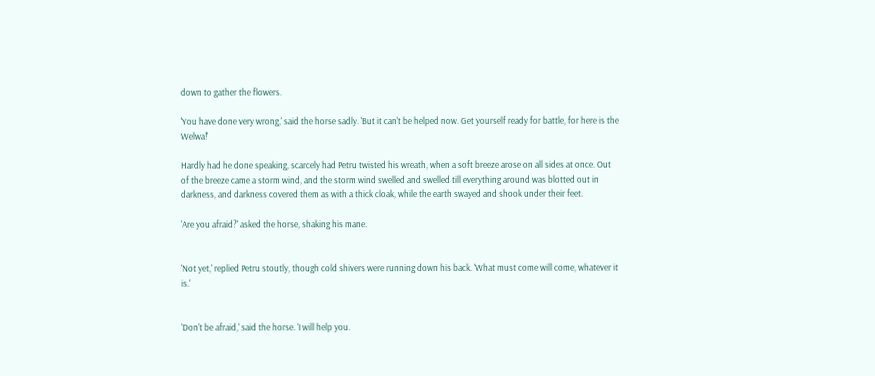down to gather the flowers.

'You have done very wrong,' said the horse sadly. 'But it can't be helped now. Get yourself ready for battle, for here is the Welwa!'

Hardly had he done speaking, scarcely had Petru twisted his wreath, when a soft breeze arose on all sides at once. Out of the breeze came a storm wind, and the storm wind swelled and swelled till everything around was blotted out in darkness, and darkness covered them as with a thick cloak, while the earth swayed and shook under their feet.

'Are you afraid?' asked the horse, shaking his mane.


'Not yet,' replied Petru stoutly, though cold shivers were running down his back. 'What must come will come, whatever it is.'


'Don't be afraid,' said the horse. 'I will help you.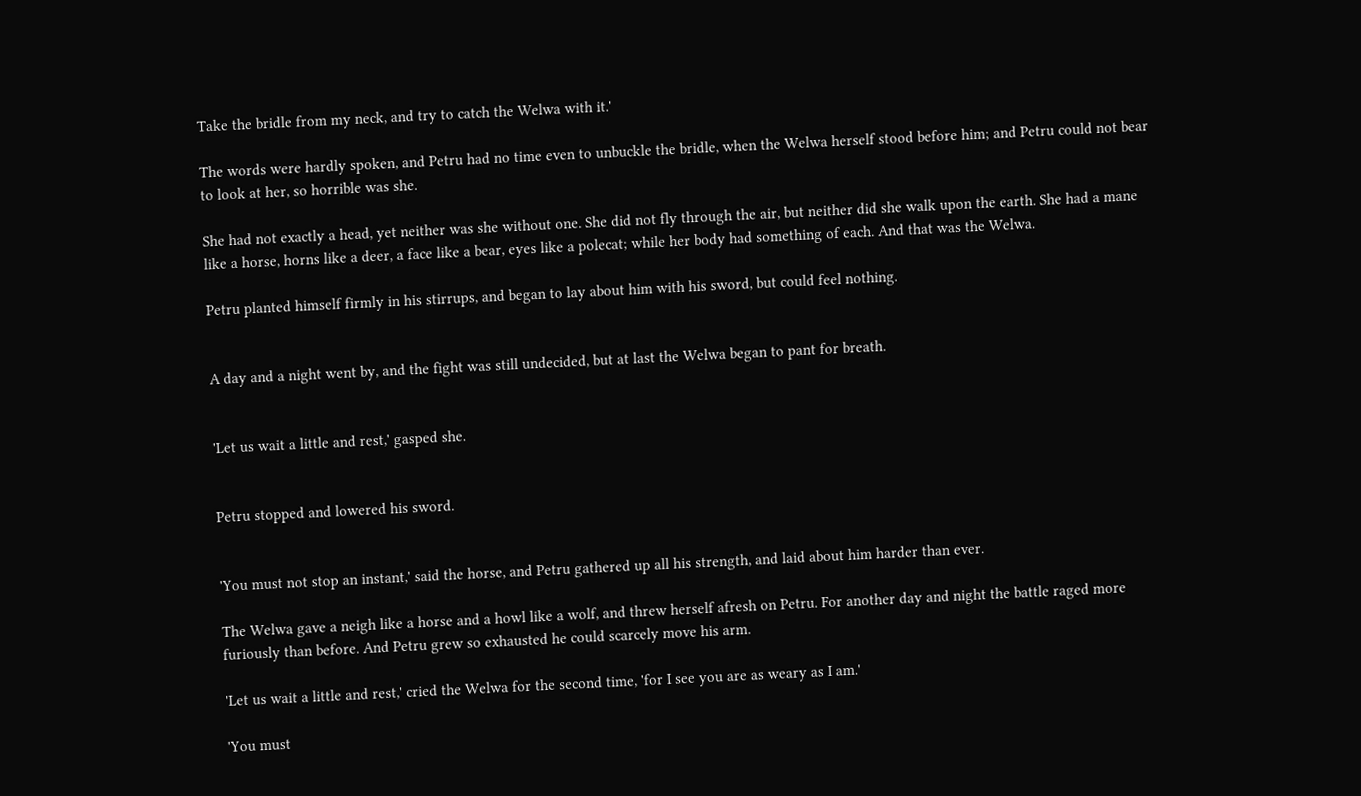Take the bridle from my neck, and try to catch the Welwa with it.'

The words were hardly spoken, and Petru had no time even to unbuckle the bridle, when the Welwa herself stood before him; and Petru could not bear to look at her, so horrible was she.

She had not exactly a head, yet neither was she without one. She did not fly through the air, but neither did she walk upon the earth. She had a mane like a horse, horns like a deer, a face like a bear, eyes like a polecat; while her body had something of each. And that was the Welwa.

Petru planted himself firmly in his stirrups, and began to lay about him with his sword, but could feel nothing.


A day and a night went by, and the fight was still undecided, but at last the Welwa began to pant for breath.


'Let us wait a little and rest,' gasped she.


Petru stopped and lowered his sword.


'You must not stop an instant,' said the horse, and Petru gathered up all his strength, and laid about him harder than ever.

The Welwa gave a neigh like a horse and a howl like a wolf, and threw herself afresh on Petru. For another day and night the battle raged more furiously than before. And Petru grew so exhausted he could scarcely move his arm.

'Let us wait a little and rest,' cried the Welwa for the second time, 'for I see you are as weary as I am.'

'You must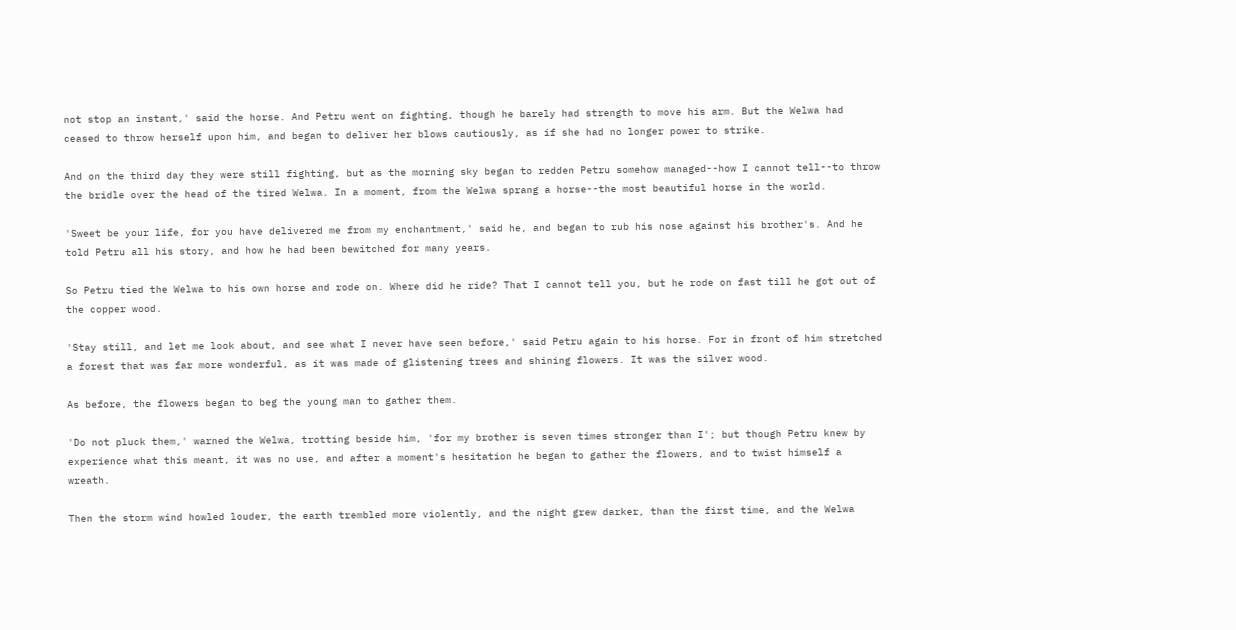not stop an instant,' said the horse. And Petru went on fighting, though he barely had strength to move his arm. But the Welwa had ceased to throw herself upon him, and began to deliver her blows cautiously, as if she had no longer power to strike.

And on the third day they were still fighting, but as the morning sky began to redden Petru somehow managed--how I cannot tell--to throw the bridle over the head of the tired Welwa. In a moment, from the Welwa sprang a horse--the most beautiful horse in the world.

'Sweet be your life, for you have delivered me from my enchantment,' said he, and began to rub his nose against his brother's. And he told Petru all his story, and how he had been bewitched for many years.

So Petru tied the Welwa to his own horse and rode on. Where did he ride? That I cannot tell you, but he rode on fast till he got out of the copper wood.

'Stay still, and let me look about, and see what I never have seen before,' said Petru again to his horse. For in front of him stretched a forest that was far more wonderful, as it was made of glistening trees and shining flowers. It was the silver wood.

As before, the flowers began to beg the young man to gather them.

'Do not pluck them,' warned the Welwa, trotting beside him, 'for my brother is seven times stronger than I'; but though Petru knew by experience what this meant, it was no use, and after a moment's hesitation he began to gather the flowers, and to twist himself a wreath.

Then the storm wind howled louder, the earth trembled more violently, and the night grew darker, than the first time, and the Welwa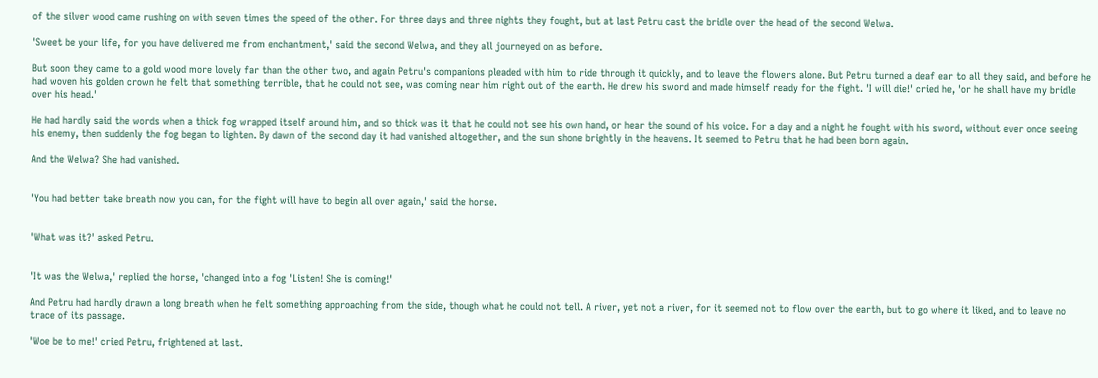of the silver wood came rushing on with seven times the speed of the other. For three days and three nights they fought, but at last Petru cast the bridle over the head of the second Welwa.

'Sweet be your life, for you have delivered me from enchantment,' said the second Welwa, and they all journeyed on as before.

But soon they came to a gold wood more lovely far than the other two, and again Petru's companions pleaded with him to ride through it quickly, and to leave the flowers alone. But Petru turned a deaf ear to all they said, and before he had woven his golden crown he felt that something terrible, that he could not see, was coming near him right out of the earth. He drew his sword and made himself ready for the fight. 'I will die!' cried he, 'or he shall have my bridle over his head.'

He had hardly said the words when a thick fog wrapped itself around him, and so thick was it that he could not see his own hand, or hear the sound of his voice. For a day and a night he fought with his sword, without ever once seeing his enemy, then suddenly the fog began to lighten. By dawn of the second day it had vanished altogether, and the sun shone brightly in the heavens. It seemed to Petru that he had been born again.

And the Welwa? She had vanished.


'You had better take breath now you can, for the fight will have to begin all over again,' said the horse.


'What was it?' asked Petru.


'It was the Welwa,' replied the horse, 'changed into a fog 'Listen! She is coming!'

And Petru had hardly drawn a long breath when he felt something approaching from the side, though what he could not tell. A river, yet not a river, for it seemed not to flow over the earth, but to go where it liked, and to leave no trace of its passage.

'Woe be to me!' cried Petru, frightened at last.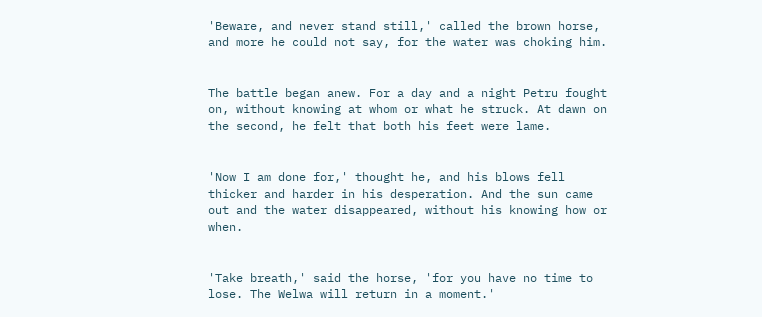'Beware, and never stand still,' called the brown horse, and more he could not say, for the water was choking him.


The battle began anew. For a day and a night Petru fought on, without knowing at whom or what he struck. At dawn on the second, he felt that both his feet were lame.


'Now I am done for,' thought he, and his blows fell thicker and harder in his desperation. And the sun came out and the water disappeared, without his knowing how or when.


'Take breath,' said the horse, 'for you have no time to lose. The Welwa will return in a moment.'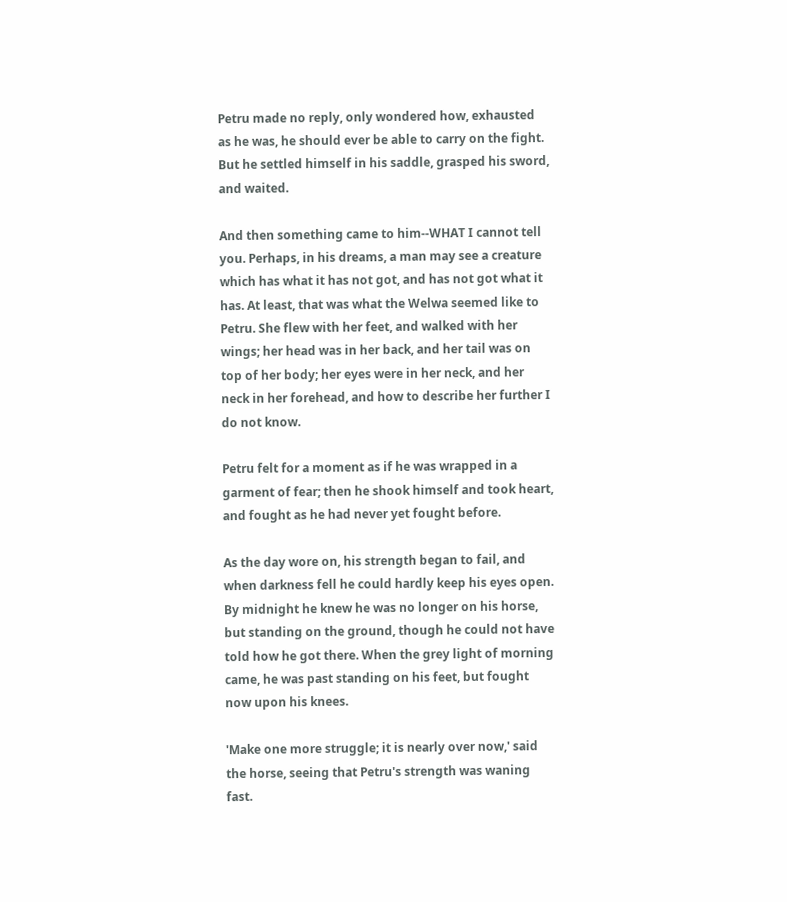Petru made no reply, only wondered how, exhausted as he was, he should ever be able to carry on the fight. But he settled himself in his saddle, grasped his sword, and waited.

And then something came to him--WHAT I cannot tell you. Perhaps, in his dreams, a man may see a creature which has what it has not got, and has not got what it has. At least, that was what the Welwa seemed like to Petru. She flew with her feet, and walked with her wings; her head was in her back, and her tail was on top of her body; her eyes were in her neck, and her neck in her forehead, and how to describe her further I do not know.

Petru felt for a moment as if he was wrapped in a garment of fear; then he shook himself and took heart, and fought as he had never yet fought before.

As the day wore on, his strength began to fail, and when darkness fell he could hardly keep his eyes open. By midnight he knew he was no longer on his horse, but standing on the ground, though he could not have told how he got there. When the grey light of morning came, he was past standing on his feet, but fought now upon his knees.

'Make one more struggle; it is nearly over now,' said the horse, seeing that Petru's strength was waning fast.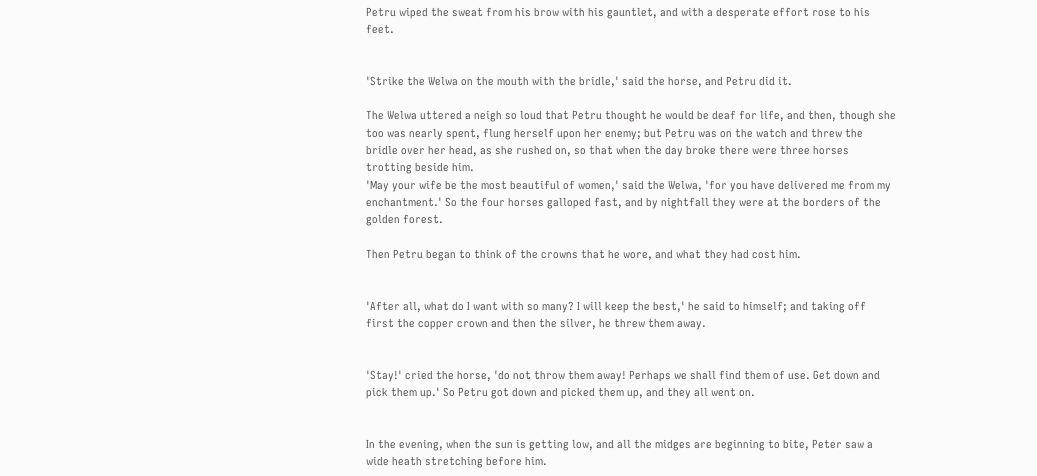Petru wiped the sweat from his brow with his gauntlet, and with a desperate effort rose to his feet.


'Strike the Welwa on the mouth with the bridle,' said the horse, and Petru did it.

The Welwa uttered a neigh so loud that Petru thought he would be deaf for life, and then, though she too was nearly spent, flung herself upon her enemy; but Petru was on the watch and threw the bridle over her head, as she rushed on, so that when the day broke there were three horses trotting beside him.
'May your wife be the most beautiful of women,' said the Welwa, 'for you have delivered me from my enchantment.' So the four horses galloped fast, and by nightfall they were at the borders of the golden forest.

Then Petru began to think of the crowns that he wore, and what they had cost him.


'After all, what do I want with so many? I will keep the best,' he said to himself; and taking off first the copper crown and then the silver, he threw them away.


'Stay!' cried the horse, 'do not throw them away! Perhaps we shall find them of use. Get down and pick them up.' So Petru got down and picked them up, and they all went on.


In the evening, when the sun is getting low, and all the midges are beginning to bite, Peter saw a wide heath stretching before him.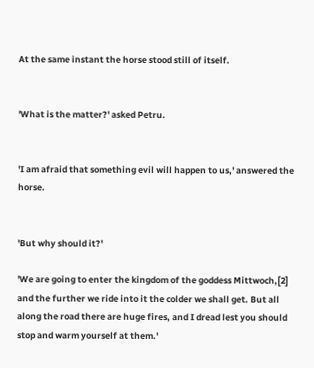At the same instant the horse stood still of itself.


'What is the matter?' asked Petru.


'I am afraid that something evil will happen to us,' answered the horse.


'But why should it?'

'We are going to enter the kingdom of the goddess Mittwoch,[2] and the further we ride into it the colder we shall get. But all along the road there are huge fires, and I dread lest you should stop and warm yourself at them.'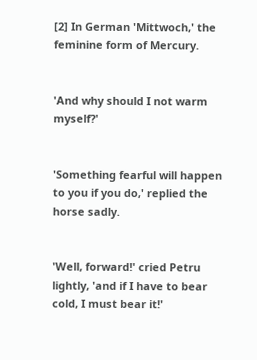[2] In German 'Mittwoch,' the feminine form of Mercury.


'And why should I not warm myself?'


'Something fearful will happen to you if you do,' replied the horse sadly.


'Well, forward!' cried Petru lightly, 'and if I have to bear cold, I must bear it!'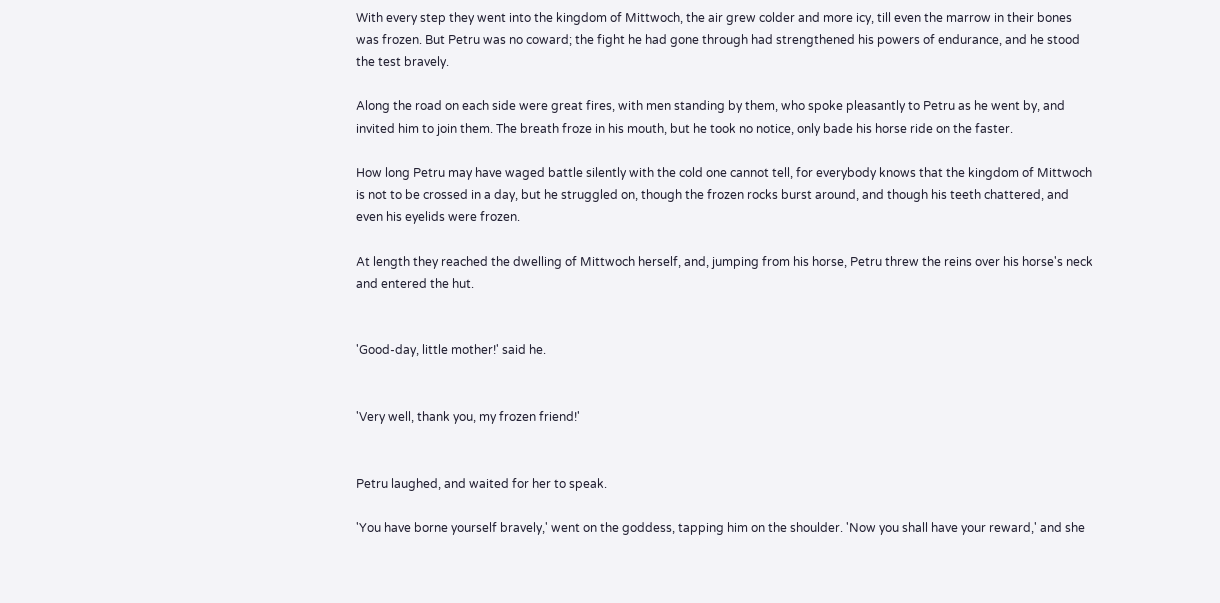With every step they went into the kingdom of Mittwoch, the air grew colder and more icy, till even the marrow in their bones was frozen. But Petru was no coward; the fight he had gone through had strengthened his powers of endurance, and he stood the test bravely.

Along the road on each side were great fires, with men standing by them, who spoke pleasantly to Petru as he went by, and invited him to join them. The breath froze in his mouth, but he took no notice, only bade his horse ride on the faster.

How long Petru may have waged battle silently with the cold one cannot tell, for everybody knows that the kingdom of Mittwoch is not to be crossed in a day, but he struggled on, though the frozen rocks burst around, and though his teeth chattered, and even his eyelids were frozen.

At length they reached the dwelling of Mittwoch herself, and, jumping from his horse, Petru threw the reins over his horse's neck and entered the hut.


'Good-day, little mother!' said he.


'Very well, thank you, my frozen friend!'


Petru laughed, and waited for her to speak.

'You have borne yourself bravely,' went on the goddess, tapping him on the shoulder. 'Now you shall have your reward,' and she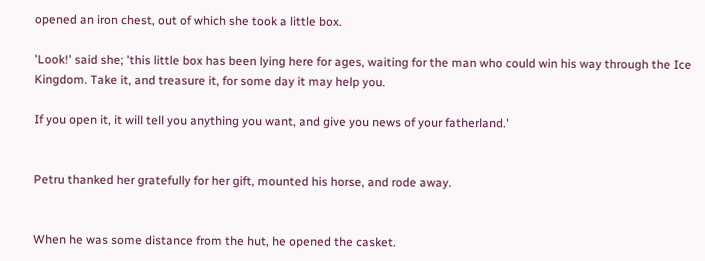opened an iron chest, out of which she took a little box.

'Look!' said she; 'this little box has been lying here for ages, waiting for the man who could win his way through the Ice Kingdom. Take it, and treasure it, for some day it may help you.

If you open it, it will tell you anything you want, and give you news of your fatherland.'


Petru thanked her gratefully for her gift, mounted his horse, and rode away.


When he was some distance from the hut, he opened the casket.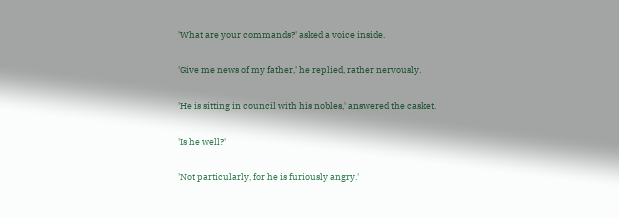'What are your commands?' asked a voice inside.


'Give me news of my father,' he replied, rather nervously.


'He is sitting in council with his nobles,' answered the casket.


'Is he well?'


'Not particularly, for he is furiously angry.'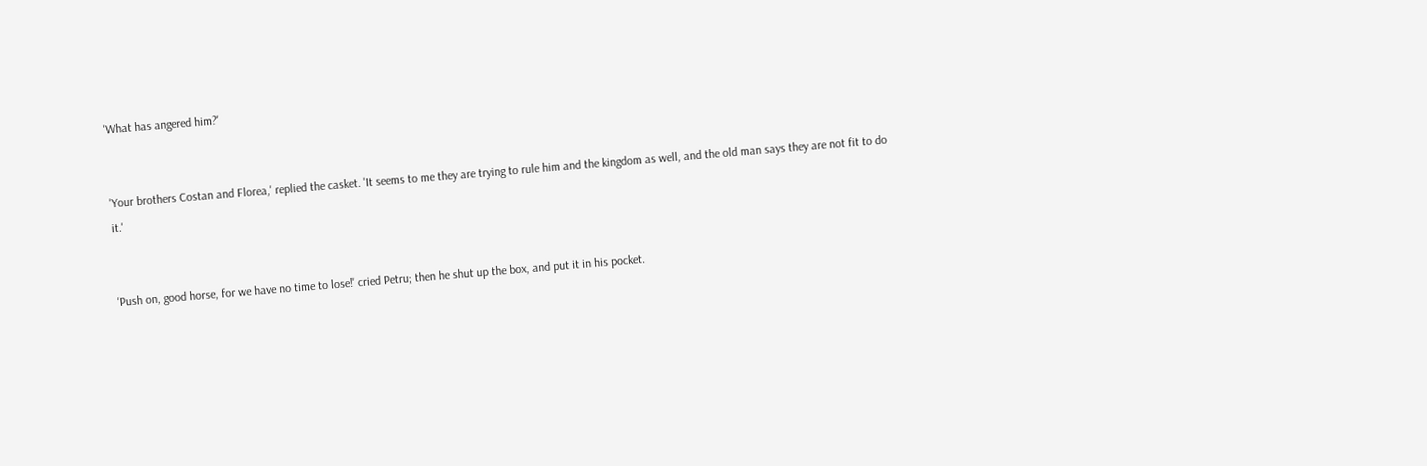'What has angered him?'


'Your brothers Costan and Florea,' replied the casket. 'It seems to me they are trying to rule him and the kingdom as well, and the old man says they are not fit to do it.'


'Push on, good horse, for we have no time to lose!' cried Petru; then he shut up the box, and put it in his pocket.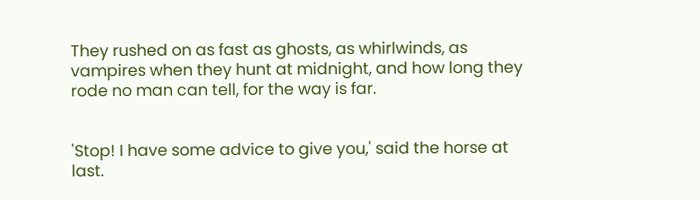They rushed on as fast as ghosts, as whirlwinds, as vampires when they hunt at midnight, and how long they rode no man can tell, for the way is far.


'Stop! I have some advice to give you,' said the horse at last.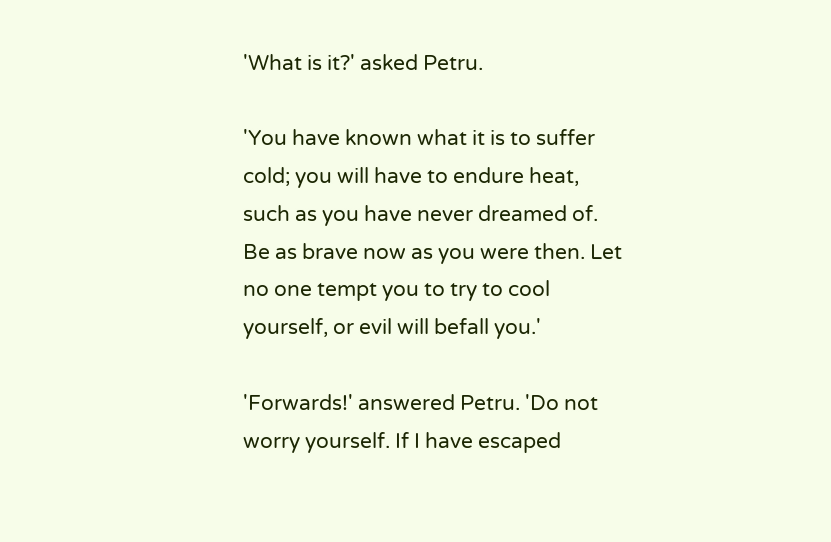'What is it?' asked Petru.

'You have known what it is to suffer cold; you will have to endure heat, such as you have never dreamed of. Be as brave now as you were then. Let no one tempt you to try to cool yourself, or evil will befall you.'

'Forwards!' answered Petru. 'Do not worry yourself. If I have escaped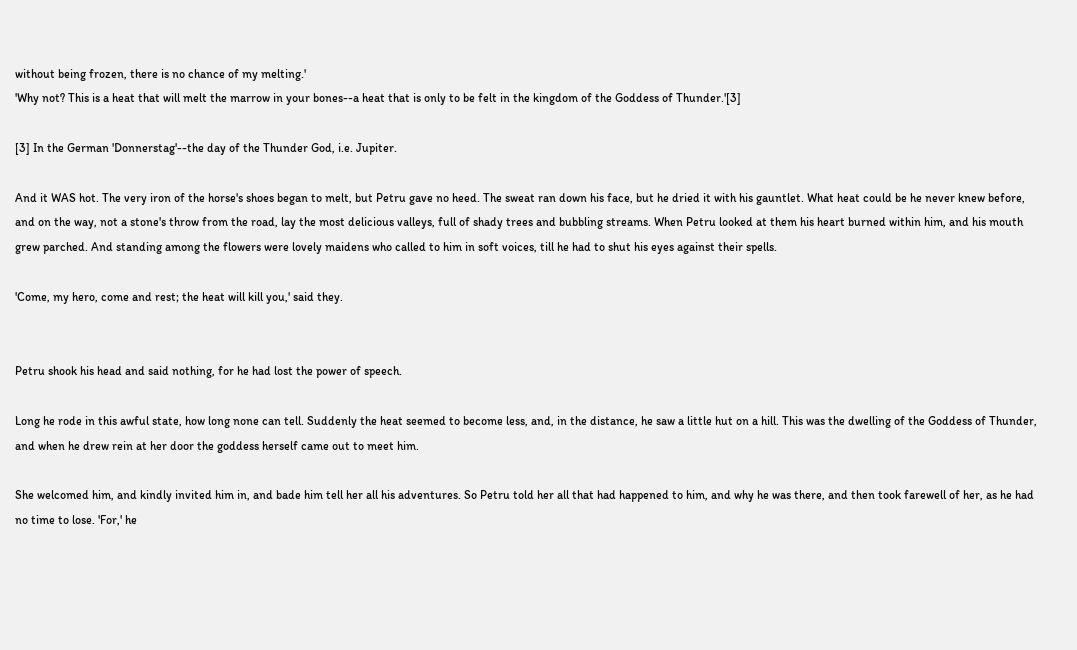without being frozen, there is no chance of my melting.'
'Why not? This is a heat that will melt the marrow in your bones--a heat that is only to be felt in the kingdom of the Goddess of Thunder.'[3]

[3] In the German 'Donnerstag'--the day of the Thunder God, i.e. Jupiter.

And it WAS hot. The very iron of the horse's shoes began to melt, but Petru gave no heed. The sweat ran down his face, but he dried it with his gauntlet. What heat could be he never knew before, and on the way, not a stone's throw from the road, lay the most delicious valleys, full of shady trees and bubbling streams. When Petru looked at them his heart burned within him, and his mouth grew parched. And standing among the flowers were lovely maidens who called to him in soft voices, till he had to shut his eyes against their spells.

'Come, my hero, come and rest; the heat will kill you,' said they.


Petru shook his head and said nothing, for he had lost the power of speech.

Long he rode in this awful state, how long none can tell. Suddenly the heat seemed to become less, and, in the distance, he saw a little hut on a hill. This was the dwelling of the Goddess of Thunder, and when he drew rein at her door the goddess herself came out to meet him.

She welcomed him, and kindly invited him in, and bade him tell her all his adventures. So Petru told her all that had happened to him, and why he was there, and then took farewell of her, as he had no time to lose. 'For,' he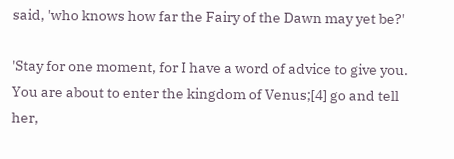said, 'who knows how far the Fairy of the Dawn may yet be?'

'Stay for one moment, for I have a word of advice to give you. You are about to enter the kingdom of Venus;[4] go and tell her,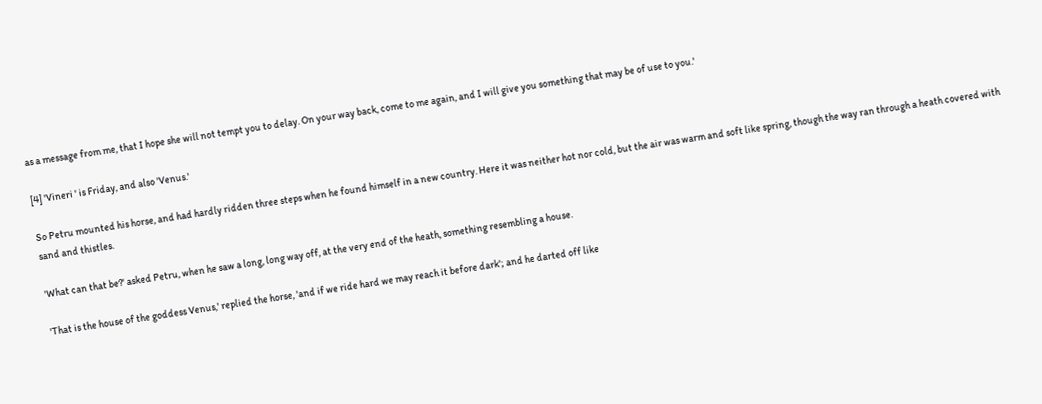as a message from me, that I hope she will not tempt you to delay. On your way back, come to me again, and I will give you something that may be of use to you.'

[4] 'Vineri ' is Friday, and also 'Venus.'

So Petru mounted his horse, and had hardly ridden three steps when he found himself in a new country. Here it was neither hot nor cold, but the air was warm and soft like spring, though the way ran through a heath covered with sand and thistles.

'What can that be?' asked Petru, when he saw a long, long way off, at the very end of the heath, something resembling a house.

'That is the house of the goddess Venus,' replied the horse, 'and if we ride hard we may reach it before dark'; and he darted off like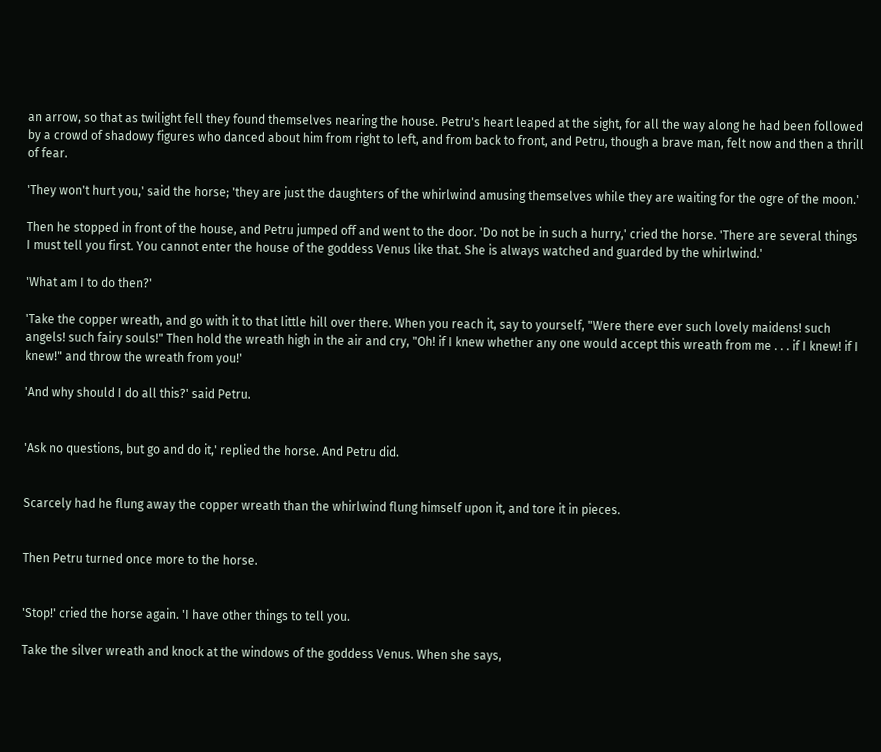an arrow, so that as twilight fell they found themselves nearing the house. Petru's heart leaped at the sight, for all the way along he had been followed by a crowd of shadowy figures who danced about him from right to left, and from back to front, and Petru, though a brave man, felt now and then a thrill of fear.

'They won't hurt you,' said the horse; 'they are just the daughters of the whirlwind amusing themselves while they are waiting for the ogre of the moon.'

Then he stopped in front of the house, and Petru jumped off and went to the door. 'Do not be in such a hurry,' cried the horse. 'There are several things I must tell you first. You cannot enter the house of the goddess Venus like that. She is always watched and guarded by the whirlwind.'

'What am I to do then?'

'Take the copper wreath, and go with it to that little hill over there. When you reach it, say to yourself, "Were there ever such lovely maidens! such angels! such fairy souls!" Then hold the wreath high in the air and cry, "Oh! if I knew whether any one would accept this wreath from me . . . if I knew! if I knew!" and throw the wreath from you!'

'And why should I do all this?' said Petru.


'Ask no questions, but go and do it,' replied the horse. And Petru did.


Scarcely had he flung away the copper wreath than the whirlwind flung himself upon it, and tore it in pieces.


Then Petru turned once more to the horse.


'Stop!' cried the horse again. 'I have other things to tell you.

Take the silver wreath and knock at the windows of the goddess Venus. When she says,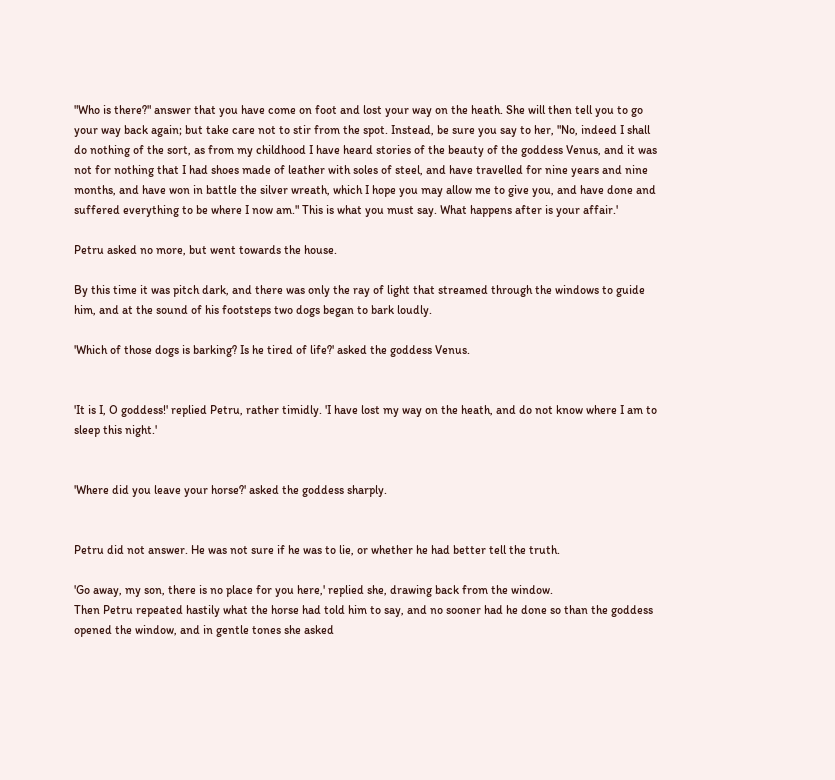"Who is there?" answer that you have come on foot and lost your way on the heath. She will then tell you to go your way back again; but take care not to stir from the spot. Instead, be sure you say to her, "No, indeed I shall do nothing of the sort, as from my childhood I have heard stories of the beauty of the goddess Venus, and it was not for nothing that I had shoes made of leather with soles of steel, and have travelled for nine years and nine months, and have won in battle the silver wreath, which I hope you may allow me to give you, and have done and suffered everything to be where I now am." This is what you must say. What happens after is your affair.'

Petru asked no more, but went towards the house.

By this time it was pitch dark, and there was only the ray of light that streamed through the windows to guide him, and at the sound of his footsteps two dogs began to bark loudly.

'Which of those dogs is barking? Is he tired of life?' asked the goddess Venus.


'It is I, O goddess!' replied Petru, rather timidly. 'I have lost my way on the heath, and do not know where I am to sleep this night.'


'Where did you leave your horse?' asked the goddess sharply.


Petru did not answer. He was not sure if he was to lie, or whether he had better tell the truth.

'Go away, my son, there is no place for you here,' replied she, drawing back from the window.
Then Petru repeated hastily what the horse had told him to say, and no sooner had he done so than the goddess opened the window, and in gentle tones she asked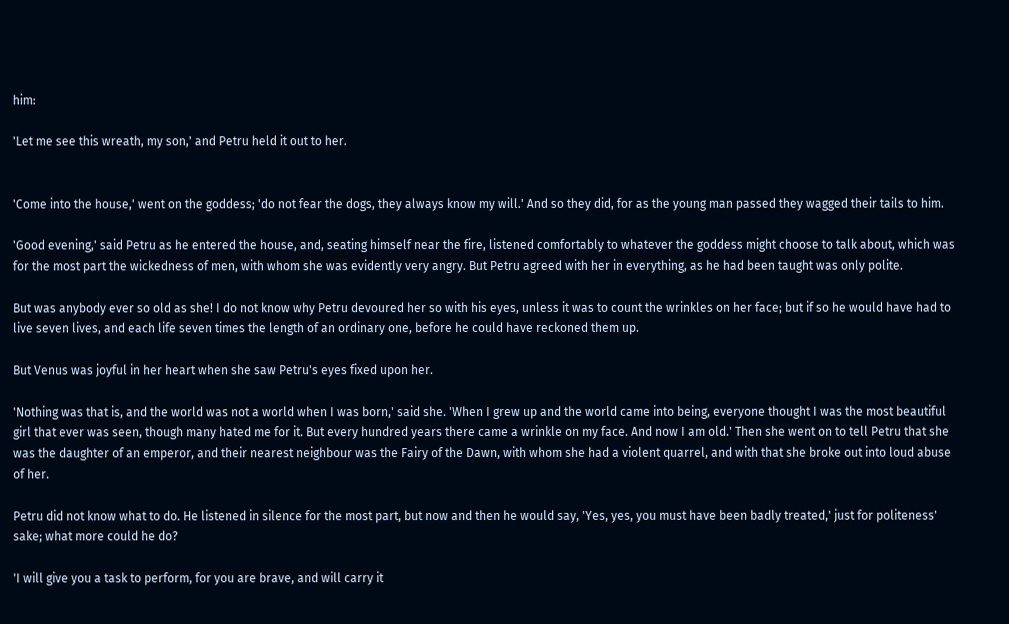him:

'Let me see this wreath, my son,' and Petru held it out to her.


'Come into the house,' went on the goddess; 'do not fear the dogs, they always know my will.' And so they did, for as the young man passed they wagged their tails to him.

'Good evening,' said Petru as he entered the house, and, seating himself near the fire, listened comfortably to whatever the goddess might choose to talk about, which was for the most part the wickedness of men, with whom she was evidently very angry. But Petru agreed with her in everything, as he had been taught was only polite.

But was anybody ever so old as she! I do not know why Petru devoured her so with his eyes, unless it was to count the wrinkles on her face; but if so he would have had to live seven lives, and each life seven times the length of an ordinary one, before he could have reckoned them up.

But Venus was joyful in her heart when she saw Petru's eyes fixed upon her.

'Nothing was that is, and the world was not a world when I was born,' said she. 'When I grew up and the world came into being, everyone thought I was the most beautiful girl that ever was seen, though many hated me for it. But every hundred years there came a wrinkle on my face. And now I am old.' Then she went on to tell Petru that she was the daughter of an emperor, and their nearest neighbour was the Fairy of the Dawn, with whom she had a violent quarrel, and with that she broke out into loud abuse of her.

Petru did not know what to do. He listened in silence for the most part, but now and then he would say, 'Yes, yes, you must have been badly treated,' just for politeness' sake; what more could he do?

'I will give you a task to perform, for you are brave, and will carry it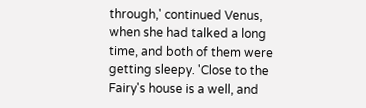through,' continued Venus, when she had talked a long time, and both of them were getting sleepy. 'Close to the Fairy's house is a well, and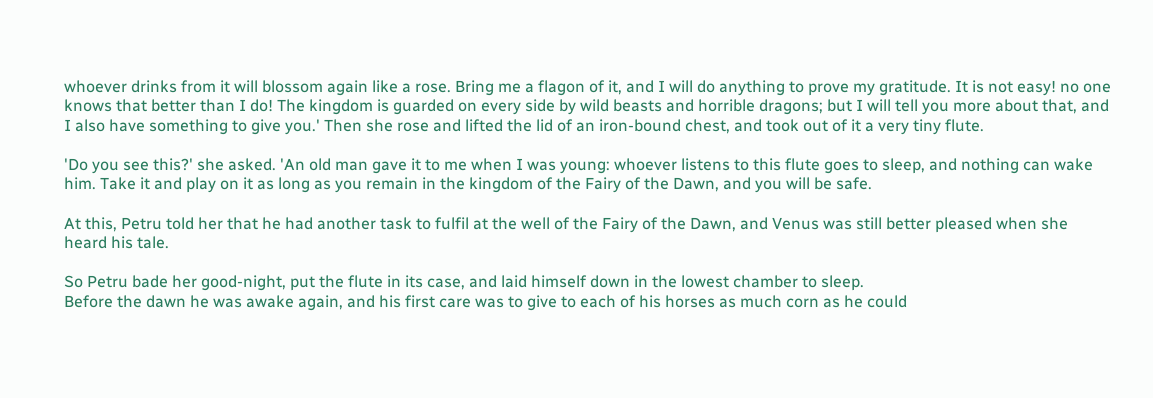whoever drinks from it will blossom again like a rose. Bring me a flagon of it, and I will do anything to prove my gratitude. It is not easy! no one knows that better than I do! The kingdom is guarded on every side by wild beasts and horrible dragons; but I will tell you more about that, and I also have something to give you.' Then she rose and lifted the lid of an iron-bound chest, and took out of it a very tiny flute.

'Do you see this?' she asked. 'An old man gave it to me when I was young: whoever listens to this flute goes to sleep, and nothing can wake him. Take it and play on it as long as you remain in the kingdom of the Fairy of the Dawn, and you will be safe.

At this, Petru told her that he had another task to fulfil at the well of the Fairy of the Dawn, and Venus was still better pleased when she heard his tale.

So Petru bade her good-night, put the flute in its case, and laid himself down in the lowest chamber to sleep.
Before the dawn he was awake again, and his first care was to give to each of his horses as much corn as he could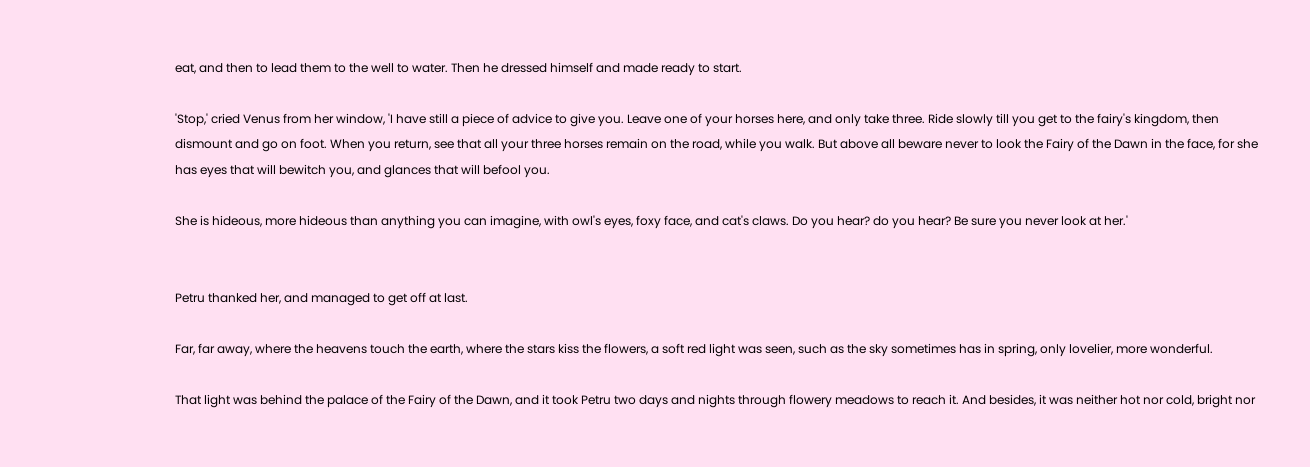eat, and then to lead them to the well to water. Then he dressed himself and made ready to start.

'Stop,' cried Venus from her window, 'I have still a piece of advice to give you. Leave one of your horses here, and only take three. Ride slowly till you get to the fairy's kingdom, then dismount and go on foot. When you return, see that all your three horses remain on the road, while you walk. But above all beware never to look the Fairy of the Dawn in the face, for she has eyes that will bewitch you, and glances that will befool you.

She is hideous, more hideous than anything you can imagine, with owl's eyes, foxy face, and cat's claws. Do you hear? do you hear? Be sure you never look at her.'


Petru thanked her, and managed to get off at last.

Far, far away, where the heavens touch the earth, where the stars kiss the flowers, a soft red light was seen, such as the sky sometimes has in spring, only lovelier, more wonderful.

That light was behind the palace of the Fairy of the Dawn, and it took Petru two days and nights through flowery meadows to reach it. And besides, it was neither hot nor cold, bright nor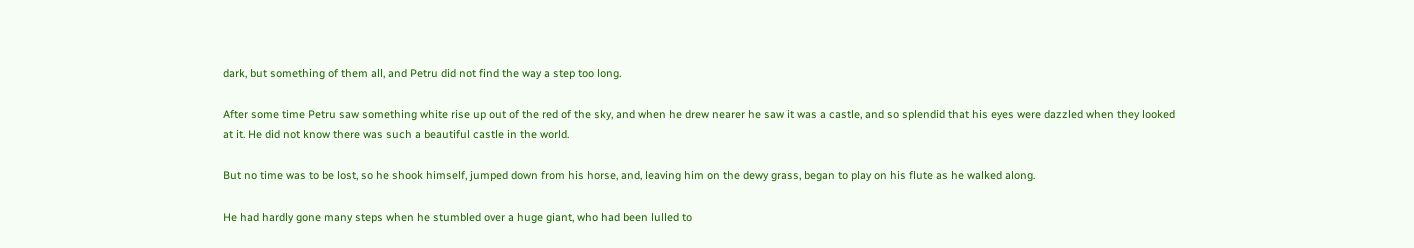dark, but something of them all, and Petru did not find the way a step too long.

After some time Petru saw something white rise up out of the red of the sky, and when he drew nearer he saw it was a castle, and so splendid that his eyes were dazzled when they looked at it. He did not know there was such a beautiful castle in the world.

But no time was to be lost, so he shook himself, jumped down from his horse, and, leaving him on the dewy grass, began to play on his flute as he walked along.

He had hardly gone many steps when he stumbled over a huge giant, who had been lulled to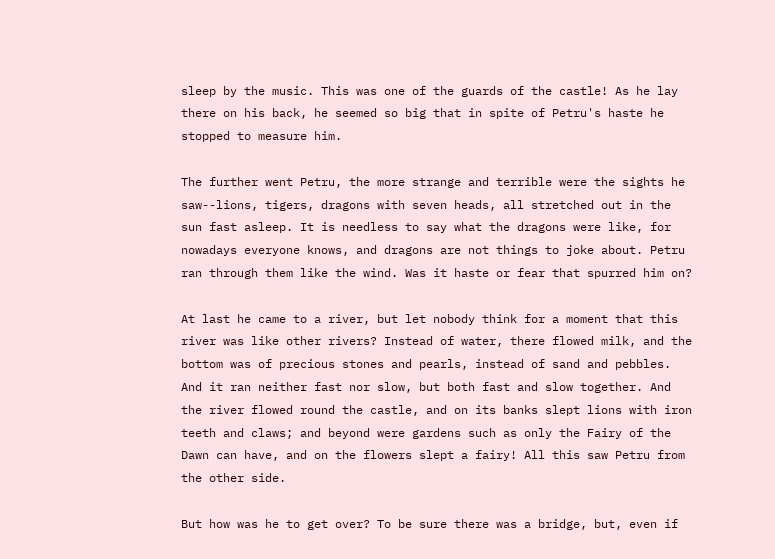sleep by the music. This was one of the guards of the castle! As he lay there on his back, he seemed so big that in spite of Petru's haste he stopped to measure him.

The further went Petru, the more strange and terrible were the sights he saw--lions, tigers, dragons with seven heads, all stretched out in the sun fast asleep. It is needless to say what the dragons were like, for nowadays everyone knows, and dragons are not things to joke about. Petru ran through them like the wind. Was it haste or fear that spurred him on?

At last he came to a river, but let nobody think for a moment that this river was like other rivers? Instead of water, there flowed milk, and the bottom was of precious stones and pearls, instead of sand and pebbles. And it ran neither fast nor slow, but both fast and slow together. And the river flowed round the castle, and on its banks slept lions with iron teeth and claws; and beyond were gardens such as only the Fairy of the Dawn can have, and on the flowers slept a fairy! All this saw Petru from the other side.

But how was he to get over? To be sure there was a bridge, but, even if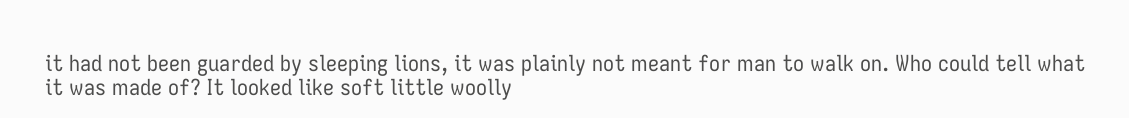it had not been guarded by sleeping lions, it was plainly not meant for man to walk on. Who could tell what it was made of? It looked like soft little woolly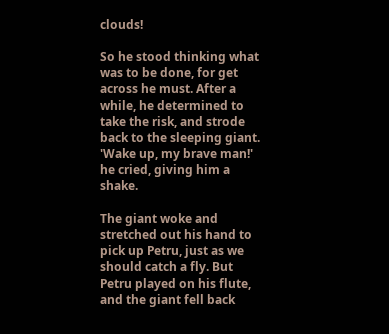clouds!

So he stood thinking what was to be done, for get across he must. After a while, he determined to take the risk, and strode back to the sleeping giant. 'Wake up, my brave man!' he cried, giving him a shake.

The giant woke and stretched out his hand to pick up Petru, just as we should catch a fly. But Petru played on his flute, and the giant fell back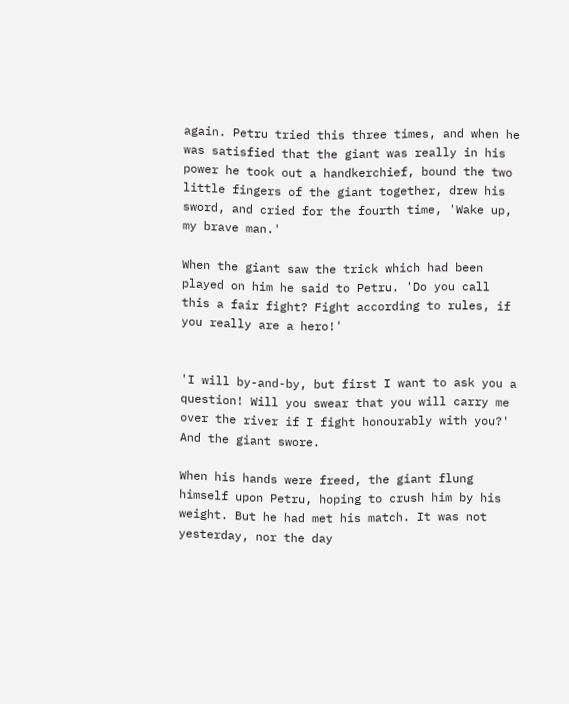again. Petru tried this three times, and when he was satisfied that the giant was really in his power he took out a handkerchief, bound the two little fingers of the giant together, drew his sword, and cried for the fourth time, 'Wake up, my brave man.'

When the giant saw the trick which had been played on him he said to Petru. 'Do you call this a fair fight? Fight according to rules, if you really are a hero!'


'I will by-and-by, but first I want to ask you a question! Will you swear that you will carry me over the river if I fight honourably with you?' And the giant swore.

When his hands were freed, the giant flung himself upon Petru, hoping to crush him by his weight. But he had met his match. It was not yesterday, nor the day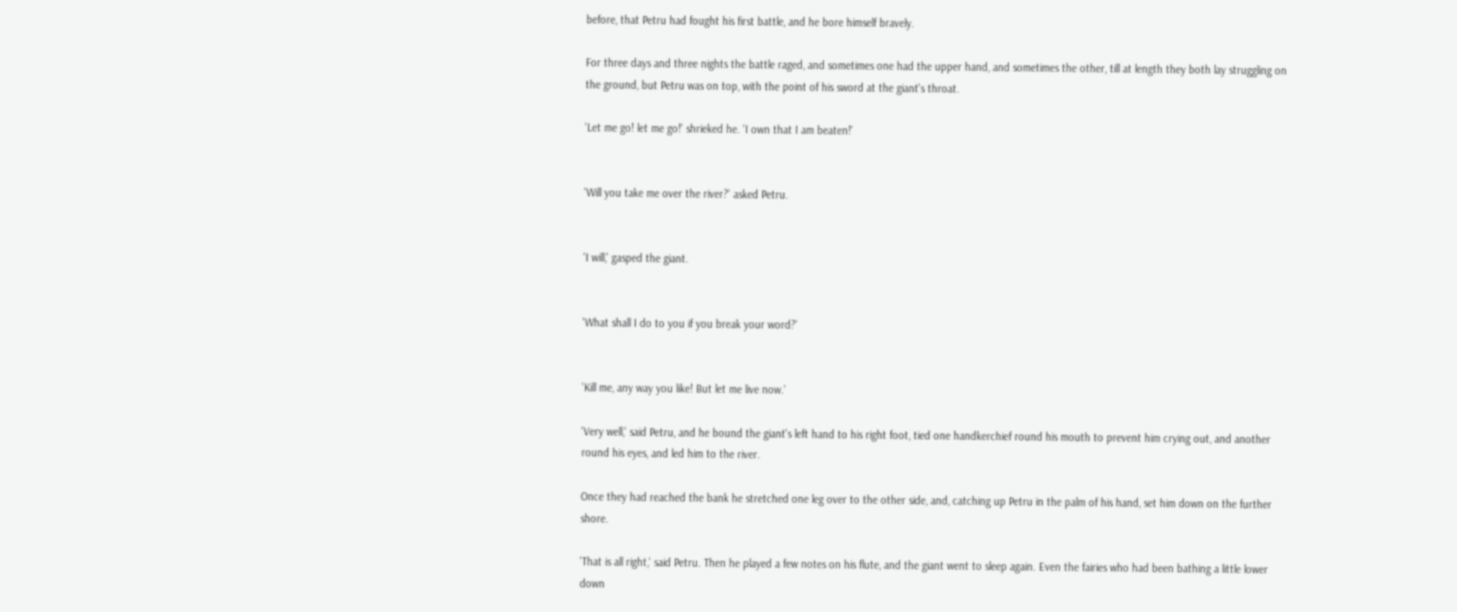before, that Petru had fought his first battle, and he bore himself bravely.

For three days and three nights the battle raged, and sometimes one had the upper hand, and sometimes the other, till at length they both lay struggling on the ground, but Petru was on top, with the point of his sword at the giant's throat.

'Let me go! let me go!' shrieked he. 'I own that I am beaten!'


'Will you take me over the river?' asked Petru.


'I will,' gasped the giant.


'What shall I do to you if you break your word?'


'Kill me, any way you like! But let me live now.'

'Very well,' said Petru, and he bound the giant's left hand to his right foot, tied one handkerchief round his mouth to prevent him crying out, and another round his eyes, and led him to the river.

Once they had reached the bank he stretched one leg over to the other side, and, catching up Petru in the palm of his hand, set him down on the further shore.

'That is all right,' said Petru. Then he played a few notes on his flute, and the giant went to sleep again. Even the fairies who had been bathing a little lower down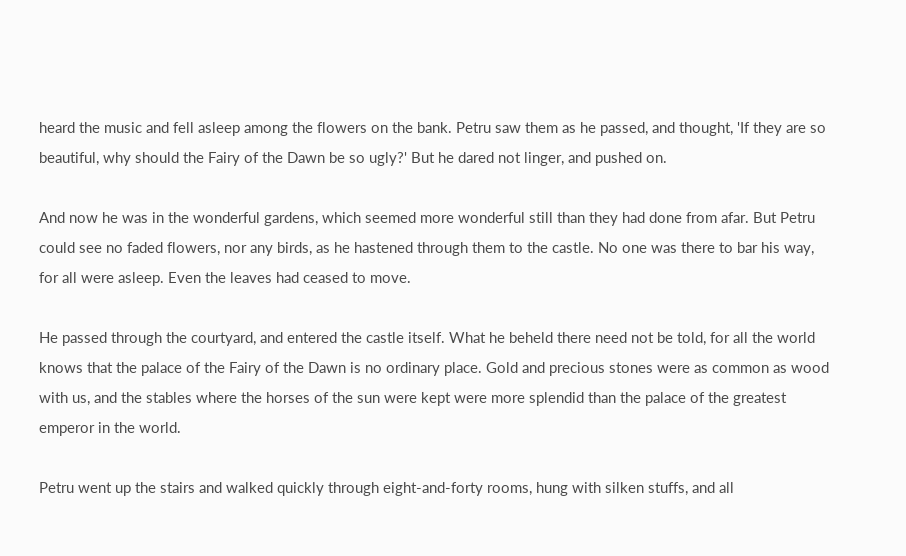heard the music and fell asleep among the flowers on the bank. Petru saw them as he passed, and thought, 'If they are so beautiful, why should the Fairy of the Dawn be so ugly?' But he dared not linger, and pushed on.

And now he was in the wonderful gardens, which seemed more wonderful still than they had done from afar. But Petru could see no faded flowers, nor any birds, as he hastened through them to the castle. No one was there to bar his way, for all were asleep. Even the leaves had ceased to move.

He passed through the courtyard, and entered the castle itself. What he beheld there need not be told, for all the world knows that the palace of the Fairy of the Dawn is no ordinary place. Gold and precious stones were as common as wood with us, and the stables where the horses of the sun were kept were more splendid than the palace of the greatest emperor in the world.

Petru went up the stairs and walked quickly through eight-and-forty rooms, hung with silken stuffs, and all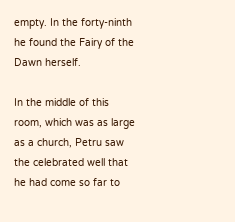empty. In the forty-ninth he found the Fairy of the Dawn herself.

In the middle of this room, which was as large as a church, Petru saw the celebrated well that he had come so far to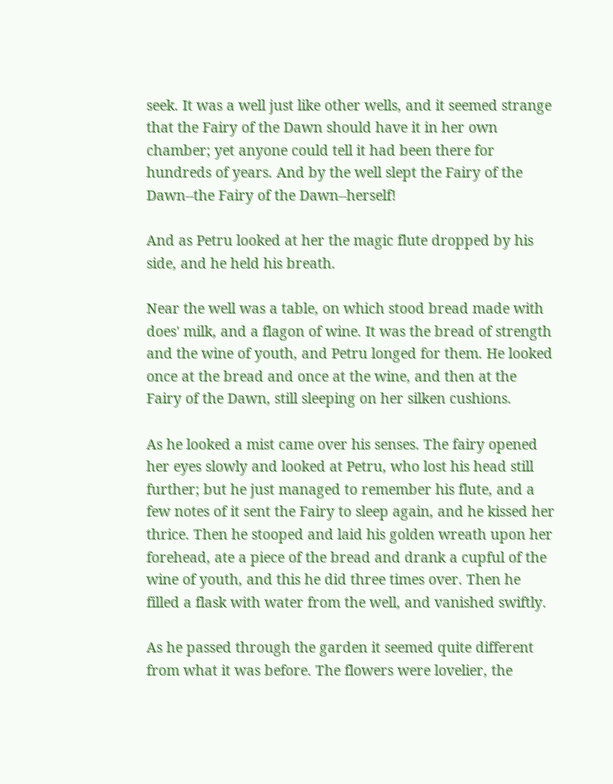seek. It was a well just like other wells, and it seemed strange that the Fairy of the Dawn should have it in her own chamber; yet anyone could tell it had been there for hundreds of years. And by the well slept the Fairy of the Dawn--the Fairy of the Dawn--herself!

And as Petru looked at her the magic flute dropped by his side, and he held his breath.

Near the well was a table, on which stood bread made with does' milk, and a flagon of wine. It was the bread of strength and the wine of youth, and Petru longed for them. He looked once at the bread and once at the wine, and then at the Fairy of the Dawn, still sleeping on her silken cushions.

As he looked a mist came over his senses. The fairy opened her eyes slowly and looked at Petru, who lost his head still further; but he just managed to remember his flute, and a few notes of it sent the Fairy to sleep again, and he kissed her thrice. Then he stooped and laid his golden wreath upon her forehead, ate a piece of the bread and drank a cupful of the wine of youth, and this he did three times over. Then he filled a flask with water from the well, and vanished swiftly.

As he passed through the garden it seemed quite different from what it was before. The flowers were lovelier, the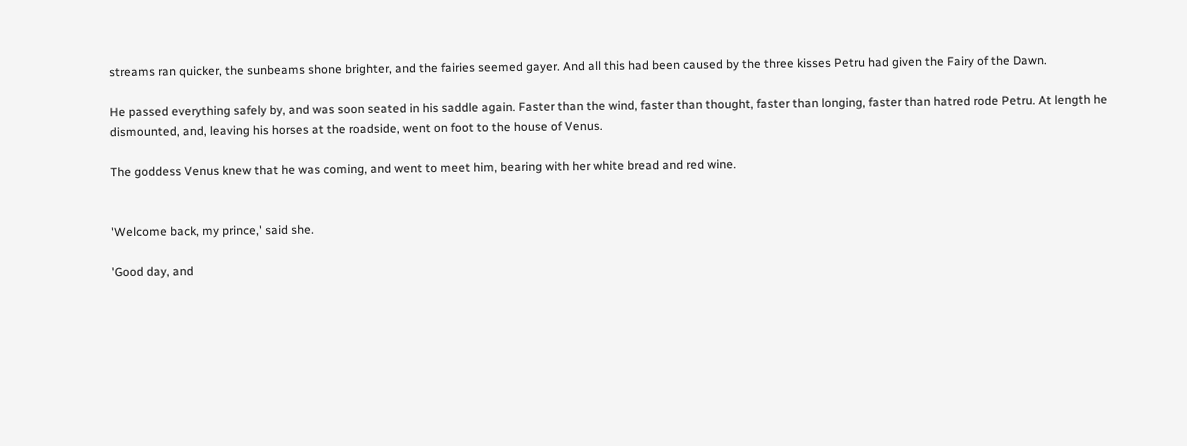streams ran quicker, the sunbeams shone brighter, and the fairies seemed gayer. And all this had been caused by the three kisses Petru had given the Fairy of the Dawn.

He passed everything safely by, and was soon seated in his saddle again. Faster than the wind, faster than thought, faster than longing, faster than hatred rode Petru. At length he dismounted, and, leaving his horses at the roadside, went on foot to the house of Venus.

The goddess Venus knew that he was coming, and went to meet him, bearing with her white bread and red wine.


'Welcome back, my prince,' said she.

'Good day, and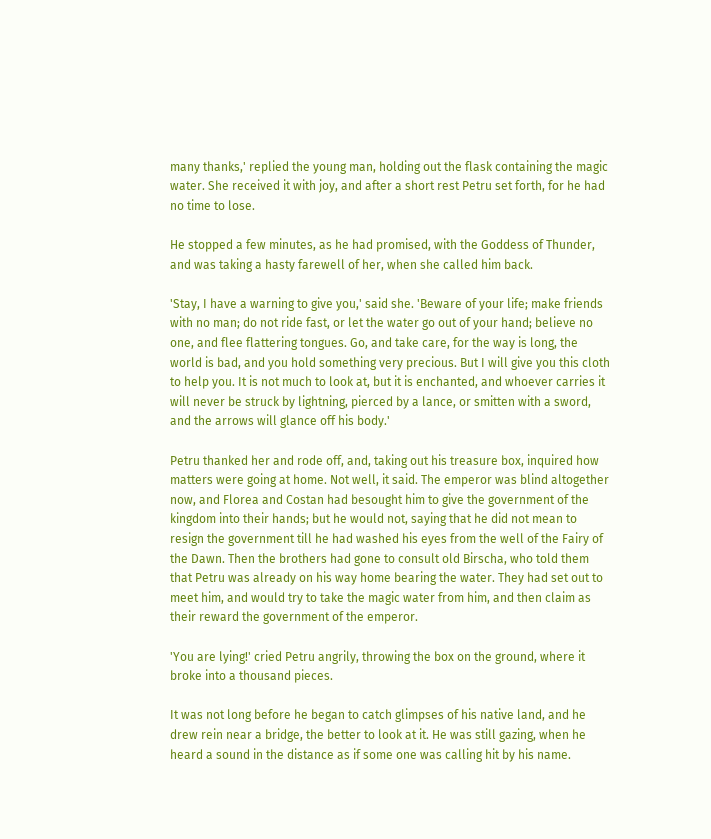many thanks,' replied the young man, holding out the flask containing the magic water. She received it with joy, and after a short rest Petru set forth, for he had no time to lose.

He stopped a few minutes, as he had promised, with the Goddess of Thunder, and was taking a hasty farewell of her, when she called him back.

'Stay, I have a warning to give you,' said she. 'Beware of your life; make friends with no man; do not ride fast, or let the water go out of your hand; believe no one, and flee flattering tongues. Go, and take care, for the way is long, the world is bad, and you hold something very precious. But I will give you this cloth to help you. It is not much to look at, but it is enchanted, and whoever carries it will never be struck by lightning, pierced by a lance, or smitten with a sword, and the arrows will glance off his body.'

Petru thanked her and rode off, and, taking out his treasure box, inquired how matters were going at home. Not well, it said. The emperor was blind altogether now, and Florea and Costan had besought him to give the government of the kingdom into their hands; but he would not, saying that he did not mean to resign the government till he had washed his eyes from the well of the Fairy of the Dawn. Then the brothers had gone to consult old Birscha, who told them that Petru was already on his way home bearing the water. They had set out to meet him, and would try to take the magic water from him, and then claim as their reward the government of the emperor.

'You are lying!' cried Petru angrily, throwing the box on the ground, where it broke into a thousand pieces.

It was not long before he began to catch glimpses of his native land, and he drew rein near a bridge, the better to look at it. He was still gazing, when he heard a sound in the distance as if some one was calling hit by his name.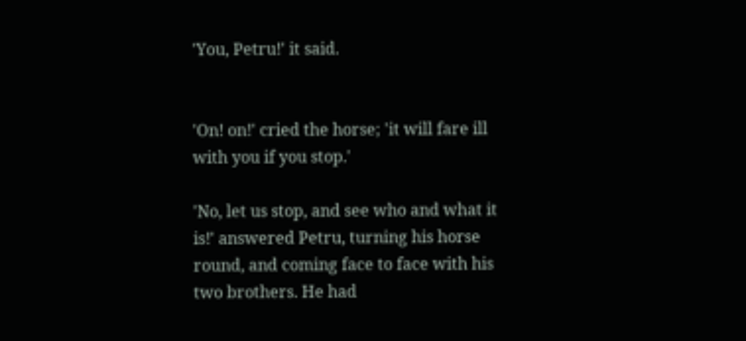'You, Petru!' it said.


'On! on!' cried the horse; 'it will fare ill with you if you stop.'

'No, let us stop, and see who and what it is!' answered Petru, turning his horse round, and coming face to face with his two brothers. He had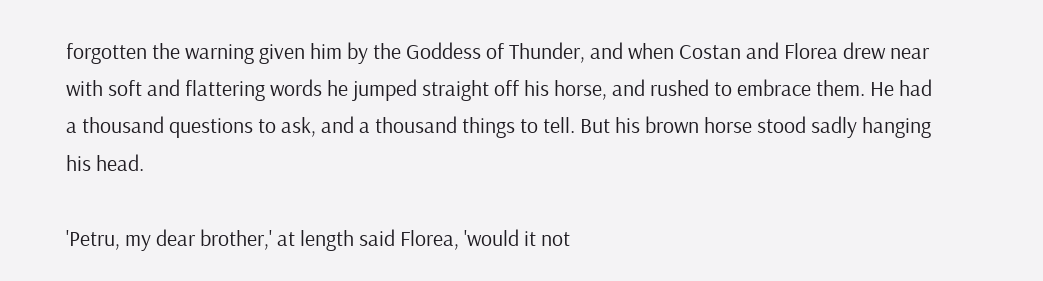forgotten the warning given him by the Goddess of Thunder, and when Costan and Florea drew near with soft and flattering words he jumped straight off his horse, and rushed to embrace them. He had a thousand questions to ask, and a thousand things to tell. But his brown horse stood sadly hanging his head.

'Petru, my dear brother,' at length said Florea, 'would it not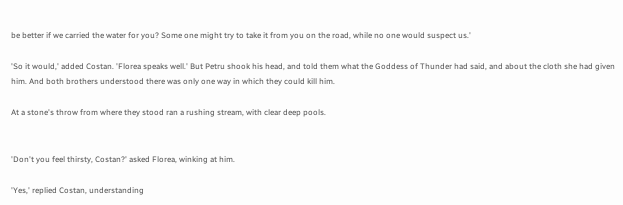be better if we carried the water for you? Some one might try to take it from you on the road, while no one would suspect us.'

'So it would,' added Costan. 'Florea speaks well.' But Petru shook his head, and told them what the Goddess of Thunder had said, and about the cloth she had given him. And both brothers understood there was only one way in which they could kill him.

At a stone's throw from where they stood ran a rushing stream, with clear deep pools.


'Don't you feel thirsty, Costan?' asked Florea, winking at him.

'Yes,' replied Costan, understanding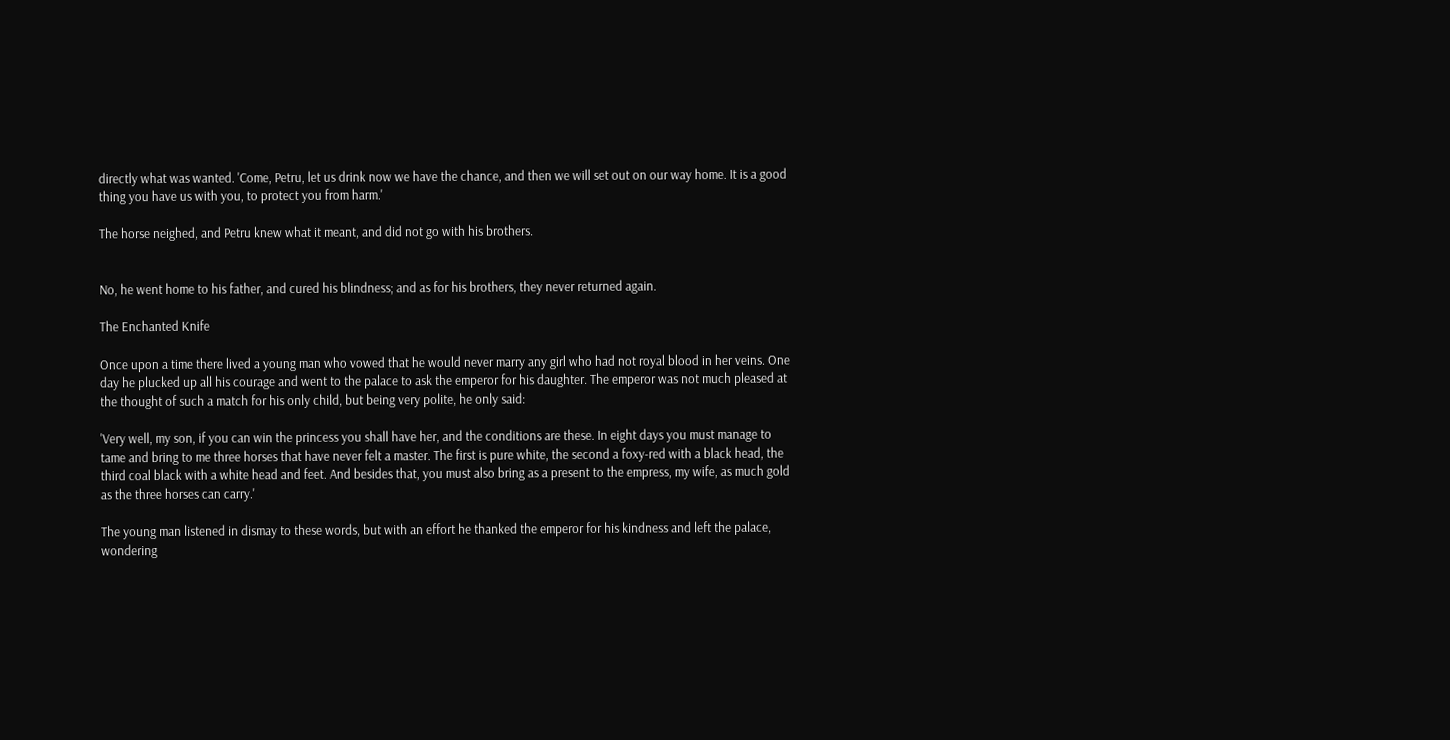directly what was wanted. 'Come, Petru, let us drink now we have the chance, and then we will set out on our way home. It is a good thing you have us with you, to protect you from harm.'

The horse neighed, and Petru knew what it meant, and did not go with his brothers.


No, he went home to his father, and cured his blindness; and as for his brothers, they never returned again.

The Enchanted Knife

Once upon a time there lived a young man who vowed that he would never marry any girl who had not royal blood in her veins. One day he plucked up all his courage and went to the palace to ask the emperor for his daughter. The emperor was not much pleased at the thought of such a match for his only child, but being very polite, he only said:

'Very well, my son, if you can win the princess you shall have her, and the conditions are these. In eight days you must manage to tame and bring to me three horses that have never felt a master. The first is pure white, the second a foxy-red with a black head, the third coal black with a white head and feet. And besides that, you must also bring as a present to the empress, my wife, as much gold as the three horses can carry.'

The young man listened in dismay to these words, but with an effort he thanked the emperor for his kindness and left the palace, wondering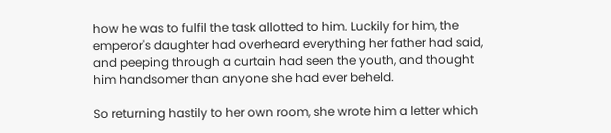how he was to fulfil the task allotted to him. Luckily for him, the emperor's daughter had overheard everything her father had said, and peeping through a curtain had seen the youth, and thought him handsomer than anyone she had ever beheld.

So returning hastily to her own room, she wrote him a letter which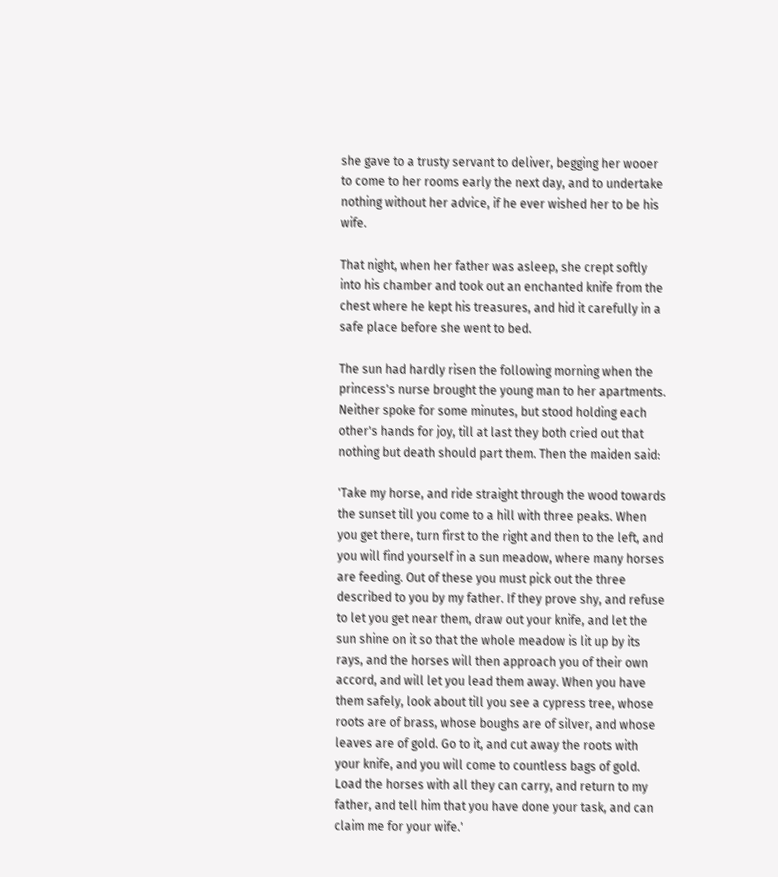she gave to a trusty servant to deliver, begging her wooer to come to her rooms early the next day, and to undertake nothing without her advice, if he ever wished her to be his wife.

That night, when her father was asleep, she crept softly into his chamber and took out an enchanted knife from the chest where he kept his treasures, and hid it carefully in a safe place before she went to bed.

The sun had hardly risen the following morning when the princess's nurse brought the young man to her apartments. Neither spoke for some minutes, but stood holding each other's hands for joy, till at last they both cried out that nothing but death should part them. Then the maiden said:

'Take my horse, and ride straight through the wood towards the sunset till you come to a hill with three peaks. When you get there, turn first to the right and then to the left, and you will find yourself in a sun meadow, where many horses are feeding. Out of these you must pick out the three described to you by my father. If they prove shy, and refuse to let you get near them, draw out your knife, and let the sun shine on it so that the whole meadow is lit up by its rays, and the horses will then approach you of their own accord, and will let you lead them away. When you have them safely, look about till you see a cypress tree, whose roots are of brass, whose boughs are of silver, and whose leaves are of gold. Go to it, and cut away the roots with your knife, and you will come to countless bags of gold. Load the horses with all they can carry, and return to my father, and tell him that you have done your task, and can claim me for your wife.'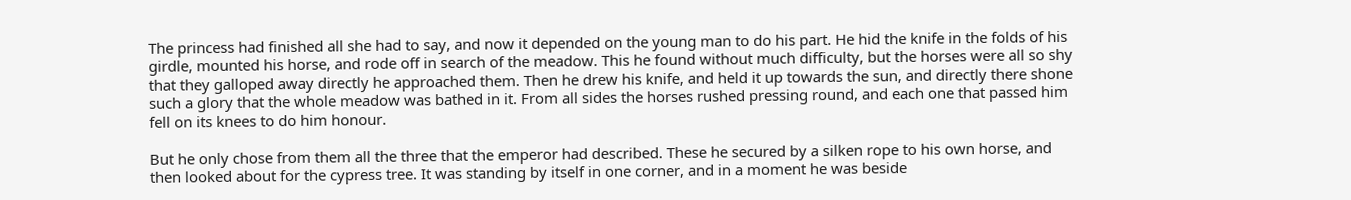The princess had finished all she had to say, and now it depended on the young man to do his part. He hid the knife in the folds of his girdle, mounted his horse, and rode off in search of the meadow. This he found without much difficulty, but the horses were all so shy that they galloped away directly he approached them. Then he drew his knife, and held it up towards the sun, and directly there shone such a glory that the whole meadow was bathed in it. From all sides the horses rushed pressing round, and each one that passed him fell on its knees to do him honour.

But he only chose from them all the three that the emperor had described. These he secured by a silken rope to his own horse, and then looked about for the cypress tree. It was standing by itself in one corner, and in a moment he was beside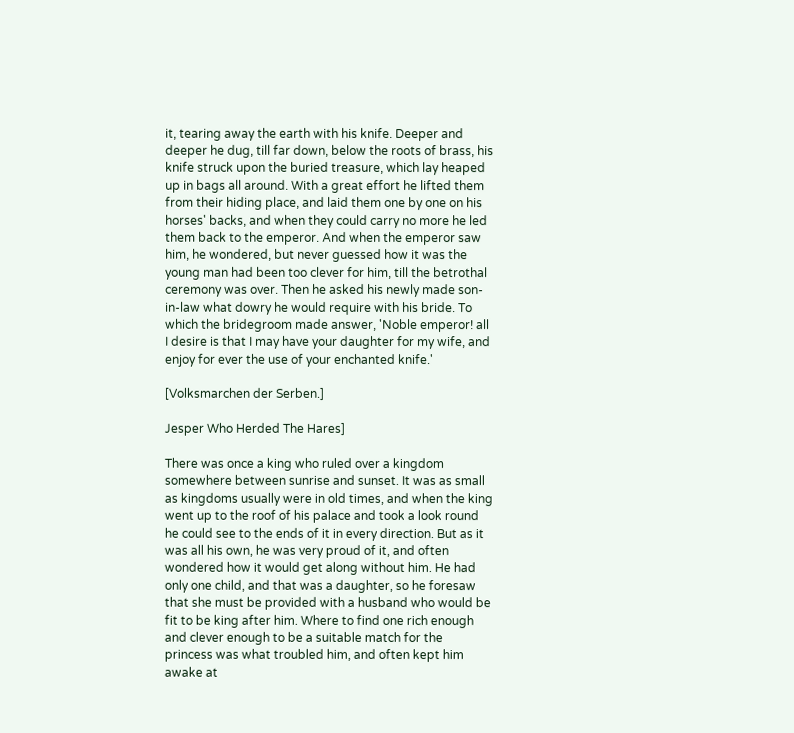it, tearing away the earth with his knife. Deeper and deeper he dug, till far down, below the roots of brass, his knife struck upon the buried treasure, which lay heaped up in bags all around. With a great effort he lifted them from their hiding place, and laid them one by one on his horses' backs, and when they could carry no more he led them back to the emperor. And when the emperor saw him, he wondered, but never guessed how it was the young man had been too clever for him, till the betrothal ceremony was over. Then he asked his newly made son-in-law what dowry he would require with his bride. To which the bridegroom made answer, 'Noble emperor! all I desire is that I may have your daughter for my wife, and enjoy for ever the use of your enchanted knife.'

[Volksmarchen der Serben.]

Jesper Who Herded The Hares]

There was once a king who ruled over a kingdom somewhere between sunrise and sunset. It was as small as kingdoms usually were in old times, and when the king went up to the roof of his palace and took a look round he could see to the ends of it in every direction. But as it was all his own, he was very proud of it, and often wondered how it would get along without him. He had only one child, and that was a daughter, so he foresaw that she must be provided with a husband who would be fit to be king after him. Where to find one rich enough and clever enough to be a suitable match for the princess was what troubled him, and often kept him awake at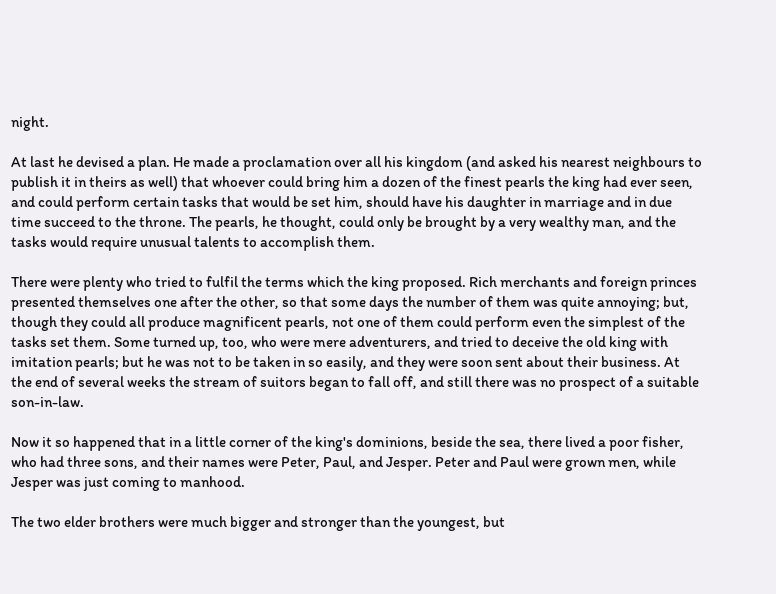night.

At last he devised a plan. He made a proclamation over all his kingdom (and asked his nearest neighbours to publish it in theirs as well) that whoever could bring him a dozen of the finest pearls the king had ever seen, and could perform certain tasks that would be set him, should have his daughter in marriage and in due time succeed to the throne. The pearls, he thought, could only be brought by a very wealthy man, and the tasks would require unusual talents to accomplish them.

There were plenty who tried to fulfil the terms which the king proposed. Rich merchants and foreign princes presented themselves one after the other, so that some days the number of them was quite annoying; but, though they could all produce magnificent pearls, not one of them could perform even the simplest of the tasks set them. Some turned up, too, who were mere adventurers, and tried to deceive the old king with imitation pearls; but he was not to be taken in so easily, and they were soon sent about their business. At the end of several weeks the stream of suitors began to fall off, and still there was no prospect of a suitable son-in-law.

Now it so happened that in a little corner of the king's dominions, beside the sea, there lived a poor fisher, who had three sons, and their names were Peter, Paul, and Jesper. Peter and Paul were grown men, while Jesper was just coming to manhood.

The two elder brothers were much bigger and stronger than the youngest, but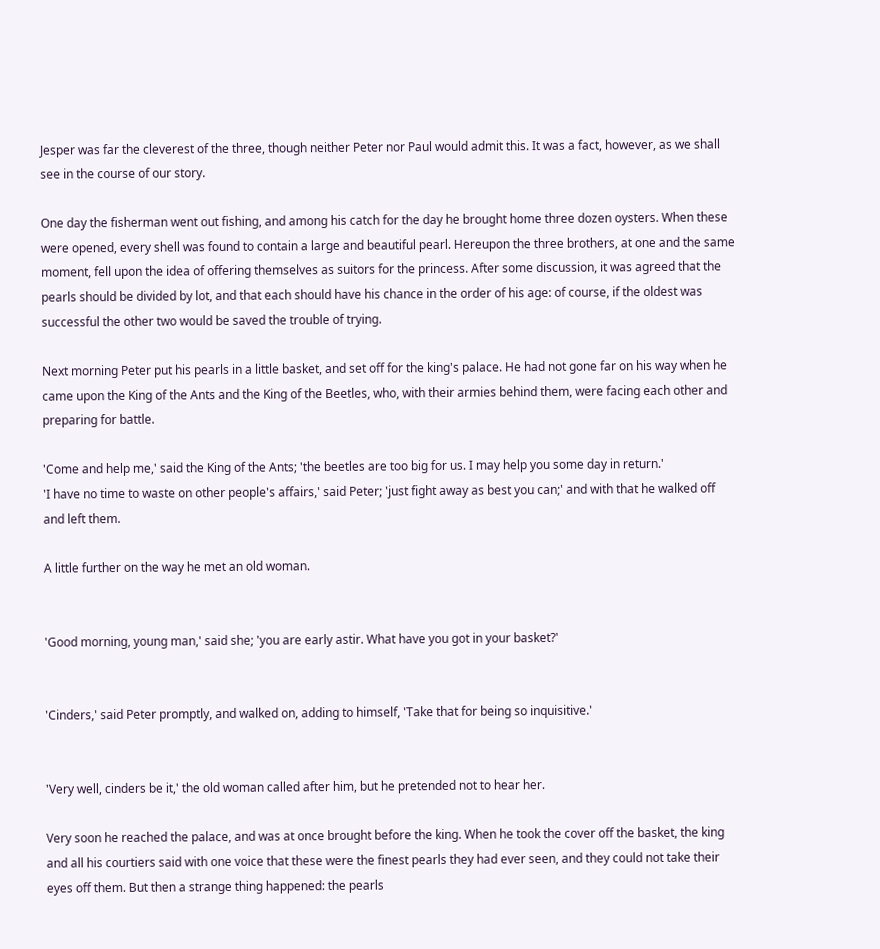Jesper was far the cleverest of the three, though neither Peter nor Paul would admit this. It was a fact, however, as we shall see in the course of our story.

One day the fisherman went out fishing, and among his catch for the day he brought home three dozen oysters. When these were opened, every shell was found to contain a large and beautiful pearl. Hereupon the three brothers, at one and the same moment, fell upon the idea of offering themselves as suitors for the princess. After some discussion, it was agreed that the pearls should be divided by lot, and that each should have his chance in the order of his age: of course, if the oldest was successful the other two would be saved the trouble of trying.

Next morning Peter put his pearls in a little basket, and set off for the king's palace. He had not gone far on his way when he came upon the King of the Ants and the King of the Beetles, who, with their armies behind them, were facing each other and preparing for battle.

'Come and help me,' said the King of the Ants; 'the beetles are too big for us. I may help you some day in return.'
'I have no time to waste on other people's affairs,' said Peter; 'just fight away as best you can;' and with that he walked off and left them.

A little further on the way he met an old woman.


'Good morning, young man,' said she; 'you are early astir. What have you got in your basket?'


'Cinders,' said Peter promptly, and walked on, adding to himself, 'Take that for being so inquisitive.'


'Very well, cinders be it,' the old woman called after him, but he pretended not to hear her.

Very soon he reached the palace, and was at once brought before the king. When he took the cover off the basket, the king and all his courtiers said with one voice that these were the finest pearls they had ever seen, and they could not take their eyes off them. But then a strange thing happened: the pearls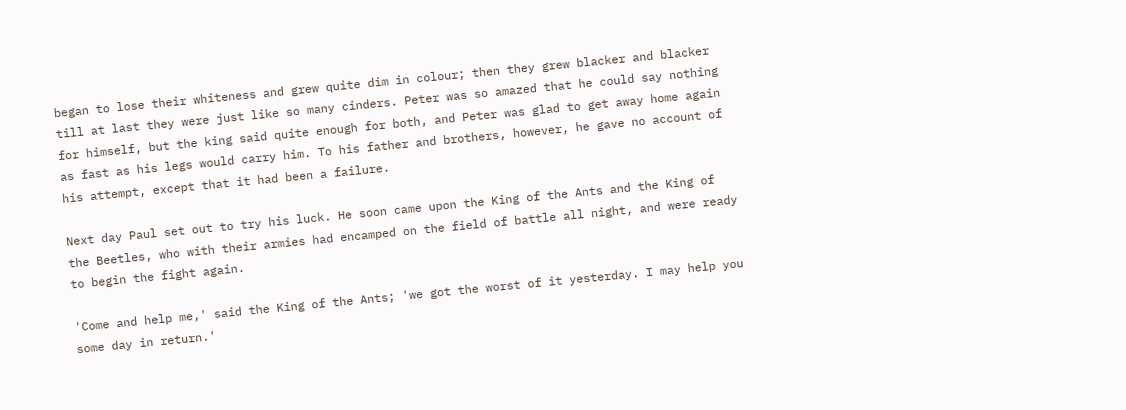began to lose their whiteness and grew quite dim in colour; then they grew blacker and blacker till at last they were just like so many cinders. Peter was so amazed that he could say nothing for himself, but the king said quite enough for both, and Peter was glad to get away home again as fast as his legs would carry him. To his father and brothers, however, he gave no account of his attempt, except that it had been a failure.

Next day Paul set out to try his luck. He soon came upon the King of the Ants and the King of the Beetles, who with their armies had encamped on the field of battle all night, and were ready to begin the fight again.

'Come and help me,' said the King of the Ants; 'we got the worst of it yesterday. I may help you some day in return.'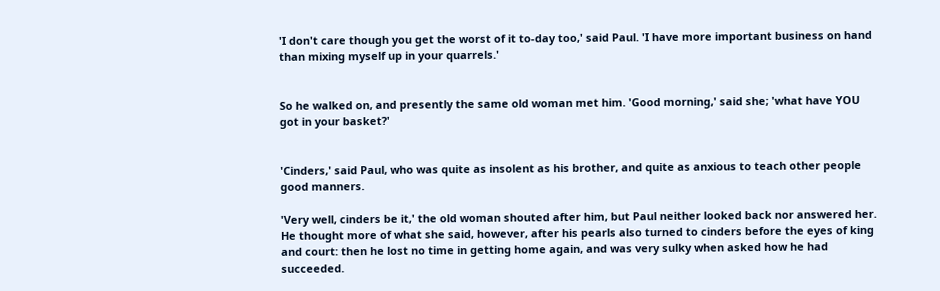'I don't care though you get the worst of it to-day too,' said Paul. 'I have more important business on hand than mixing myself up in your quarrels.'


So he walked on, and presently the same old woman met him. 'Good morning,' said she; 'what have YOU got in your basket?'


'Cinders,' said Paul, who was quite as insolent as his brother, and quite as anxious to teach other people good manners.

'Very well, cinders be it,' the old woman shouted after him, but Paul neither looked back nor answered her. He thought more of what she said, however, after his pearls also turned to cinders before the eyes of king and court: then he lost no time in getting home again, and was very sulky when asked how he had succeeded.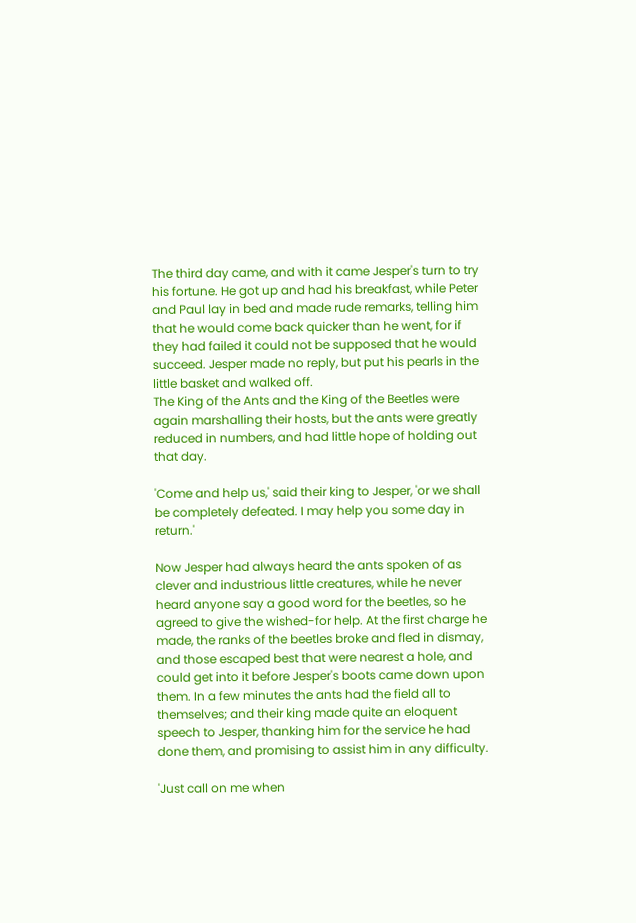The third day came, and with it came Jesper's turn to try his fortune. He got up and had his breakfast, while Peter and Paul lay in bed and made rude remarks, telling him that he would come back quicker than he went, for if they had failed it could not be supposed that he would succeed. Jesper made no reply, but put his pearls in the little basket and walked off.
The King of the Ants and the King of the Beetles were again marshalling their hosts, but the ants were greatly reduced in numbers, and had little hope of holding out that day.

'Come and help us,' said their king to Jesper, 'or we shall be completely defeated. I may help you some day in return.'

Now Jesper had always heard the ants spoken of as clever and industrious little creatures, while he never heard anyone say a good word for the beetles, so he agreed to give the wished-for help. At the first charge he made, the ranks of the beetles broke and fled in dismay, and those escaped best that were nearest a hole, and could get into it before Jesper's boots came down upon them. In a few minutes the ants had the field all to themselves; and their king made quite an eloquent speech to Jesper, thanking him for the service he had done them, and promising to assist him in any difficulty.

'Just call on me when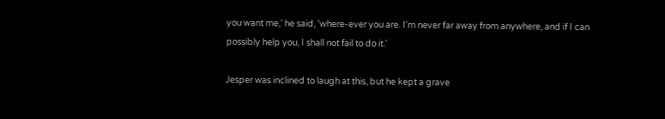you want me,' he said, 'where-ever you are. I'm never far away from anywhere, and if I can possibly help you, I shall not fail to do it.'

Jesper was inclined to laugh at this, but he kept a grave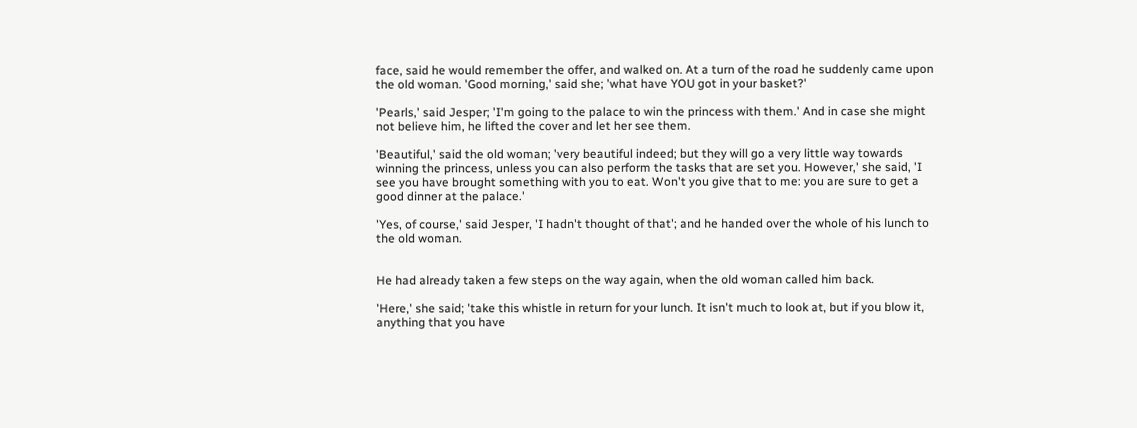face, said he would remember the offer, and walked on. At a turn of the road he suddenly came upon the old woman. 'Good morning,' said she; 'what have YOU got in your basket?'

'Pearls,' said Jesper; 'I'm going to the palace to win the princess with them.' And in case she might not believe him, he lifted the cover and let her see them.

'Beautiful,' said the old woman; 'very beautiful indeed; but they will go a very little way towards winning the princess, unless you can also perform the tasks that are set you. However,' she said, 'I see you have brought something with you to eat. Won't you give that to me: you are sure to get a good dinner at the palace.'

'Yes, of course,' said Jesper, 'I hadn't thought of that'; and he handed over the whole of his lunch to the old woman.


He had already taken a few steps on the way again, when the old woman called him back.

'Here,' she said; 'take this whistle in return for your lunch. It isn't much to look at, but if you blow it, anything that you have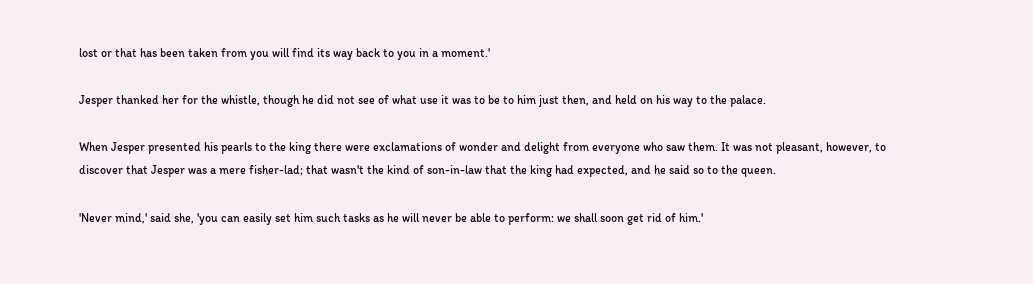lost or that has been taken from you will find its way back to you in a moment.'

Jesper thanked her for the whistle, though he did not see of what use it was to be to him just then, and held on his way to the palace.

When Jesper presented his pearls to the king there were exclamations of wonder and delight from everyone who saw them. It was not pleasant, however, to discover that Jesper was a mere fisher-lad; that wasn't the kind of son-in-law that the king had expected, and he said so to the queen.

'Never mind,' said she, 'you can easily set him such tasks as he will never be able to perform: we shall soon get rid of him.'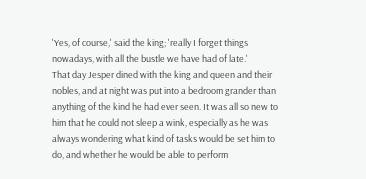'Yes, of course,' said the king; 'really I forget things nowadays, with all the bustle we have had of late.'
That day Jesper dined with the king and queen and their nobles, and at night was put into a bedroom grander than anything of the kind he had ever seen. It was all so new to him that he could not sleep a wink, especially as he was always wondering what kind of tasks would be set him to do, and whether he would be able to perform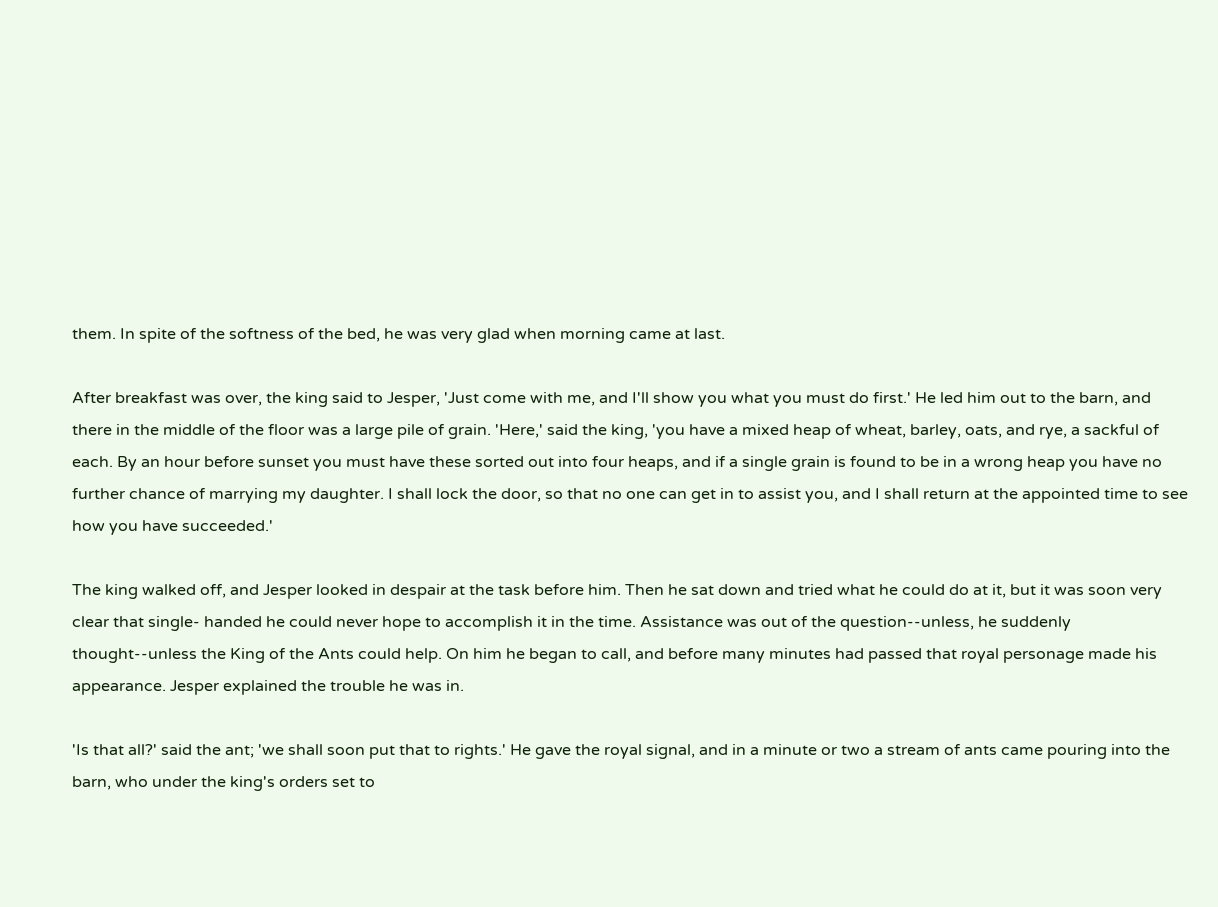them. In spite of the softness of the bed, he was very glad when morning came at last.

After breakfast was over, the king said to Jesper, 'Just come with me, and I'll show you what you must do first.' He led him out to the barn, and there in the middle of the floor was a large pile of grain. 'Here,' said the king, 'you have a mixed heap of wheat, barley, oats, and rye, a sackful of each. By an hour before sunset you must have these sorted out into four heaps, and if a single grain is found to be in a wrong heap you have no further chance of marrying my daughter. I shall lock the door, so that no one can get in to assist you, and I shall return at the appointed time to see how you have succeeded.'

The king walked off, and Jesper looked in despair at the task before him. Then he sat down and tried what he could do at it, but it was soon very clear that single- handed he could never hope to accomplish it in the time. Assistance was out of the question--unless, he suddenly thought--unless the King of the Ants could help. On him he began to call, and before many minutes had passed that royal personage made his appearance. Jesper explained the trouble he was in.

'Is that all?' said the ant; 'we shall soon put that to rights.' He gave the royal signal, and in a minute or two a stream of ants came pouring into the barn, who under the king's orders set to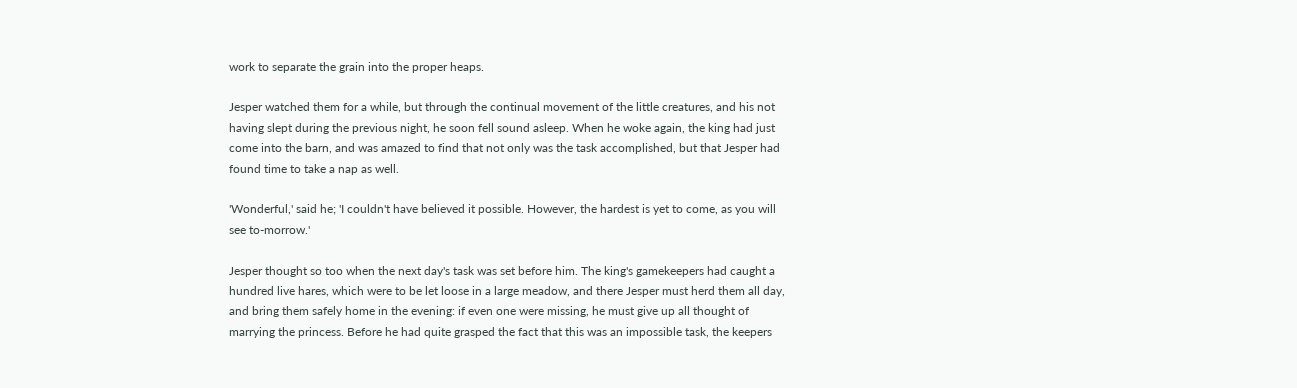work to separate the grain into the proper heaps.

Jesper watched them for a while, but through the continual movement of the little creatures, and his not having slept during the previous night, he soon fell sound asleep. When he woke again, the king had just come into the barn, and was amazed to find that not only was the task accomplished, but that Jesper had found time to take a nap as well.

'Wonderful,' said he; 'I couldn't have believed it possible. However, the hardest is yet to come, as you will see to-morrow.'

Jesper thought so too when the next day's task was set before him. The king's gamekeepers had caught a hundred live hares, which were to be let loose in a large meadow, and there Jesper must herd them all day, and bring them safely home in the evening: if even one were missing, he must give up all thought of marrying the princess. Before he had quite grasped the fact that this was an impossible task, the keepers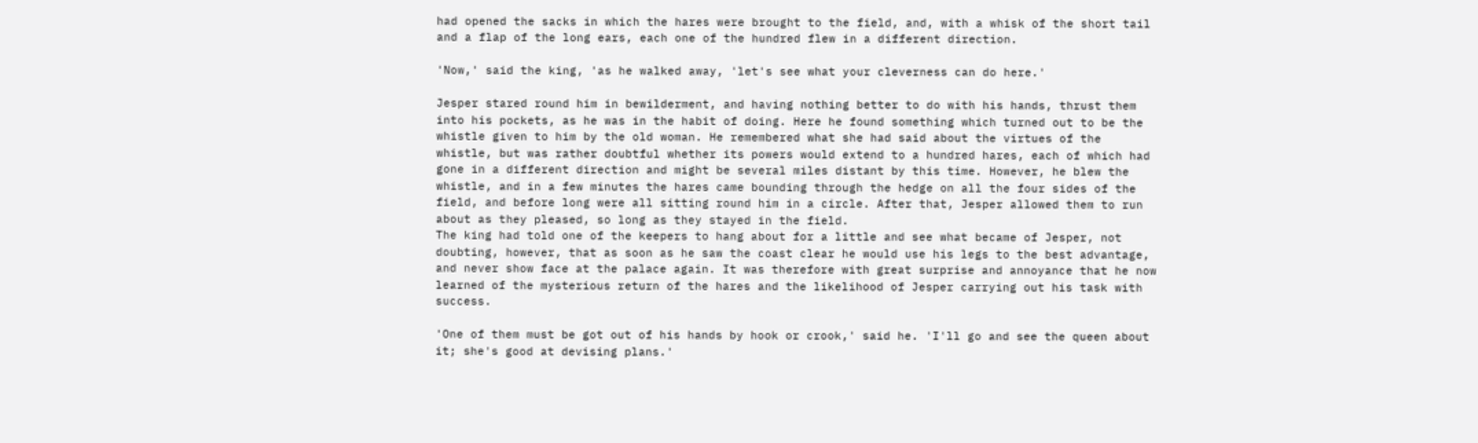had opened the sacks in which the hares were brought to the field, and, with a whisk of the short tail and a flap of the long ears, each one of the hundred flew in a different direction.

'Now,' said the king, 'as he walked away, 'let's see what your cleverness can do here.'

Jesper stared round him in bewilderment, and having nothing better to do with his hands, thrust them into his pockets, as he was in the habit of doing. Here he found something which turned out to be the whistle given to him by the old woman. He remembered what she had said about the virtues of the whistle, but was rather doubtful whether its powers would extend to a hundred hares, each of which had gone in a different direction and might be several miles distant by this time. However, he blew the whistle, and in a few minutes the hares came bounding through the hedge on all the four sides of the field, and before long were all sitting round him in a circle. After that, Jesper allowed them to run about as they pleased, so long as they stayed in the field.
The king had told one of the keepers to hang about for a little and see what became of Jesper, not doubting, however, that as soon as he saw the coast clear he would use his legs to the best advantage, and never show face at the palace again. It was therefore with great surprise and annoyance that he now learned of the mysterious return of the hares and the likelihood of Jesper carrying out his task with success.

'One of them must be got out of his hands by hook or crook,' said he. 'I'll go and see the queen about it; she's good at devising plans.'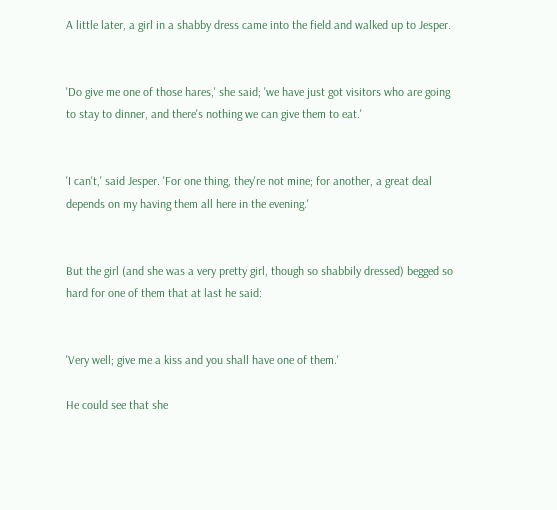A little later, a girl in a shabby dress came into the field and walked up to Jesper.


'Do give me one of those hares,' she said; 'we have just got visitors who are going to stay to dinner, and there's nothing we can give them to eat.'


'I can't,' said Jesper. 'For one thing, they're not mine; for another, a great deal depends on my having them all here in the evening.'


But the girl (and she was a very pretty girl, though so shabbily dressed) begged so hard for one of them that at last he said:


'Very well; give me a kiss and you shall have one of them.'

He could see that she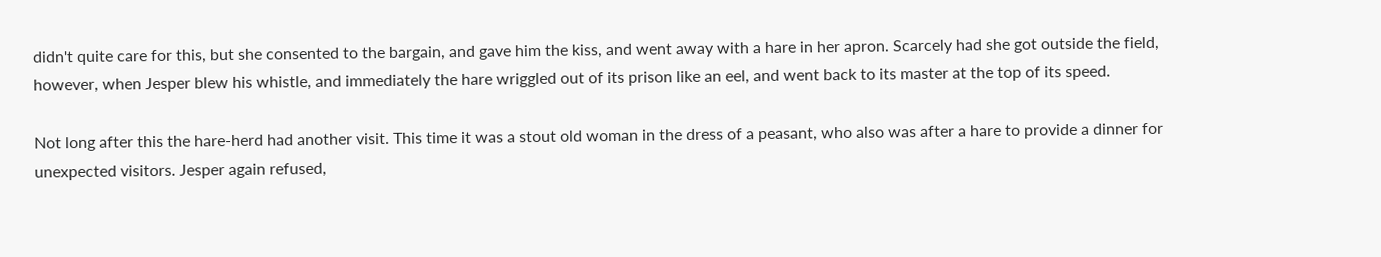didn't quite care for this, but she consented to the bargain, and gave him the kiss, and went away with a hare in her apron. Scarcely had she got outside the field, however, when Jesper blew his whistle, and immediately the hare wriggled out of its prison like an eel, and went back to its master at the top of its speed.

Not long after this the hare-herd had another visit. This time it was a stout old woman in the dress of a peasant, who also was after a hare to provide a dinner for unexpected visitors. Jesper again refused,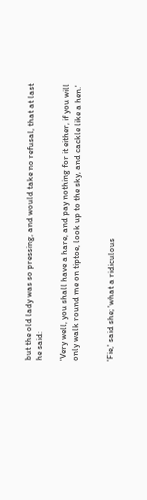but the old lady was so pressing, and would take no refusal, that at last he said:

'Very well, you shall have a hare, and pay nothing for it either, if you will only walk round me on tiptoe, look up to the sky, and cackle like a hen.'


'Fie,' said she; 'what a ridiculous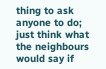thing to ask anyone to do; just think what the neighbours would say if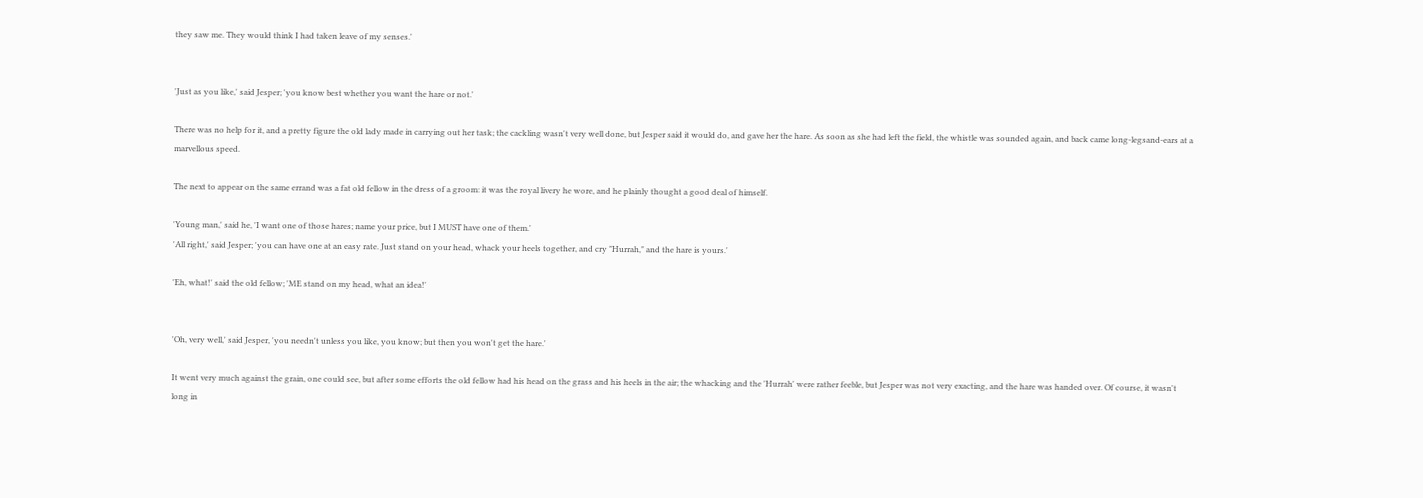they saw me. They would think I had taken leave of my senses.'


'Just as you like,' said Jesper; 'you know best whether you want the hare or not.'

There was no help for it, and a pretty figure the old lady made in carrying out her task; the cackling wasn't very well done, but Jesper said it would do, and gave her the hare. As soon as she had left the field, the whistle was sounded again, and back came long-legsand-ears at a marvellous speed.

The next to appear on the same errand was a fat old fellow in the dress of a groom: it was the royal livery he wore, and he plainly thought a good deal of himself.

'Young man,' said he, 'I want one of those hares; name your price, but I MUST have one of them.'
'All right,' said Jesper; 'you can have one at an easy rate. Just stand on your head, whack your heels together, and cry "Hurrah," and the hare is yours.'

'Eh, what!' said the old fellow; 'ME stand on my head, what an idea!'


'Oh, very well,' said Jesper, 'you needn't unless you like, you know; but then you won't get the hare.'

It went very much against the grain, one could see, but after some efforts the old fellow had his head on the grass and his heels in the air; the whacking and the 'Hurrah' were rather feeble, but Jesper was not very exacting, and the hare was handed over. Of course, it wasn't long in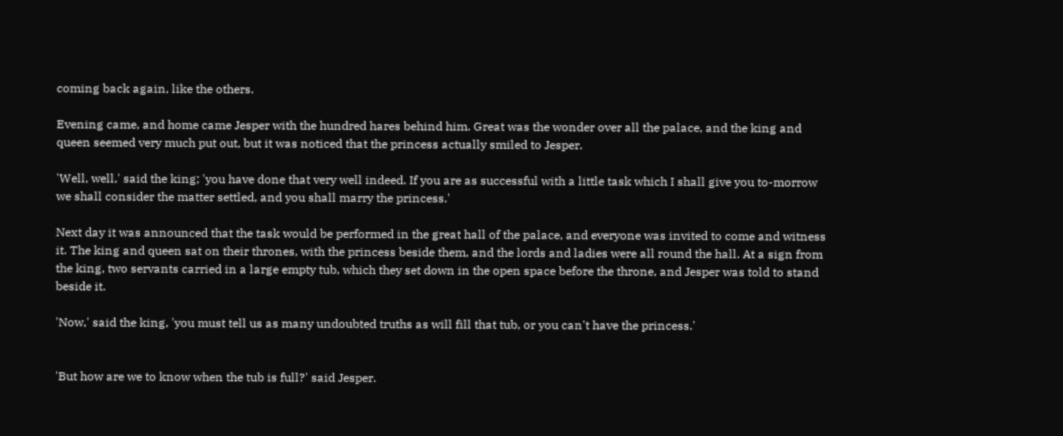coming back again, like the others.

Evening came, and home came Jesper with the hundred hares behind him. Great was the wonder over all the palace, and the king and queen seemed very much put out, but it was noticed that the princess actually smiled to Jesper.

'Well, well,' said the king; 'you have done that very well indeed. If you are as successful with a little task which I shall give you to-morrow we shall consider the matter settled, and you shall marry the princess.'

Next day it was announced that the task would be performed in the great hall of the palace, and everyone was invited to come and witness it. The king and queen sat on their thrones, with the princess beside them, and the lords and ladies were all round the hall. At a sign from the king, two servants carried in a large empty tub, which they set down in the open space before the throne, and Jesper was told to stand beside it.

'Now,' said the king, 'you must tell us as many undoubted truths as will fill that tub, or you can't have the princess.'


'But how are we to know when the tub is full?' said Jesper.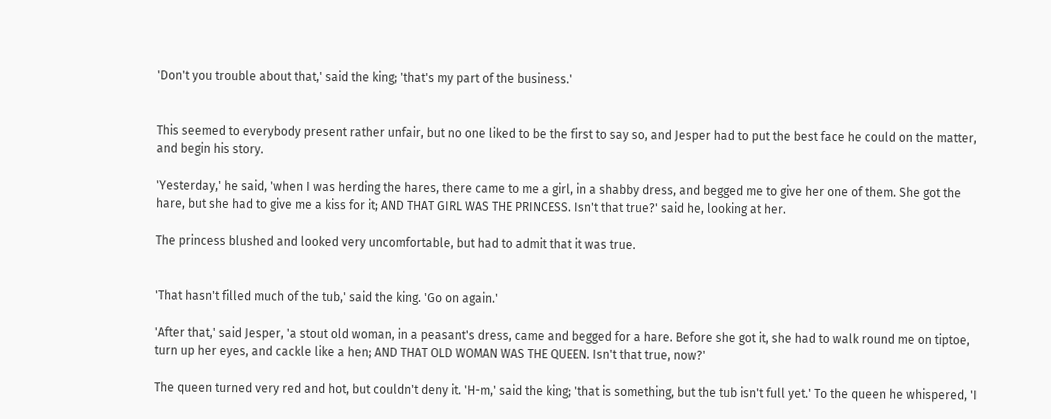'Don't you trouble about that,' said the king; 'that's my part of the business.'


This seemed to everybody present rather unfair, but no one liked to be the first to say so, and Jesper had to put the best face he could on the matter, and begin his story.

'Yesterday,' he said, 'when I was herding the hares, there came to me a girl, in a shabby dress, and begged me to give her one of them. She got the hare, but she had to give me a kiss for it; AND THAT GIRL WAS THE PRINCESS. Isn't that true?' said he, looking at her.

The princess blushed and looked very uncomfortable, but had to admit that it was true.


'That hasn't filled much of the tub,' said the king. 'Go on again.'

'After that,' said Jesper, 'a stout old woman, in a peasant's dress, came and begged for a hare. Before she got it, she had to walk round me on tiptoe, turn up her eyes, and cackle like a hen; AND THAT OLD WOMAN WAS THE QUEEN. Isn't that true, now?'

The queen turned very red and hot, but couldn't deny it. 'H-m,' said the king; 'that is something, but the tub isn't full yet.' To the queen he whispered, 'I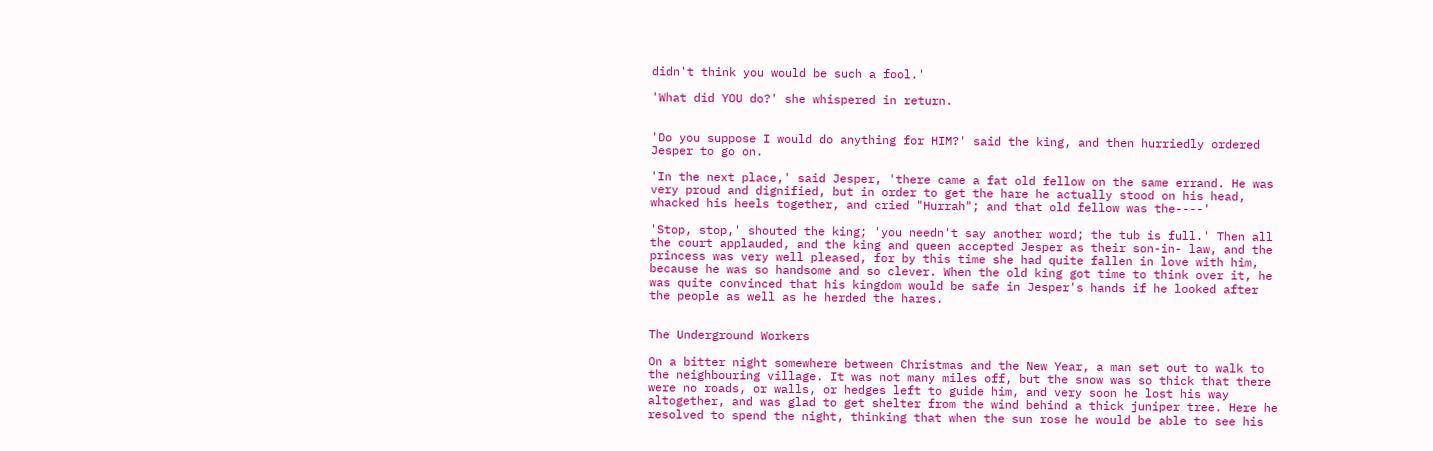didn't think you would be such a fool.'

'What did YOU do?' she whispered in return.


'Do you suppose I would do anything for HIM?' said the king, and then hurriedly ordered Jesper to go on.

'In the next place,' said Jesper, 'there came a fat old fellow on the same errand. He was very proud and dignified, but in order to get the hare he actually stood on his head, whacked his heels together, and cried "Hurrah"; and that old fellow was the----'

'Stop, stop,' shouted the king; 'you needn't say another word; the tub is full.' Then all the court applauded, and the king and queen accepted Jesper as their son-in- law, and the princess was very well pleased, for by this time she had quite fallen in love with him, because he was so handsome and so clever. When the old king got time to think over it, he was quite convinced that his kingdom would be safe in Jesper's hands if he looked after the people as well as he herded the hares.


The Underground Workers

On a bitter night somewhere between Christmas and the New Year, a man set out to walk to the neighbouring village. It was not many miles off, but the snow was so thick that there were no roads, or walls, or hedges left to guide him, and very soon he lost his way altogether, and was glad to get shelter from the wind behind a thick juniper tree. Here he resolved to spend the night, thinking that when the sun rose he would be able to see his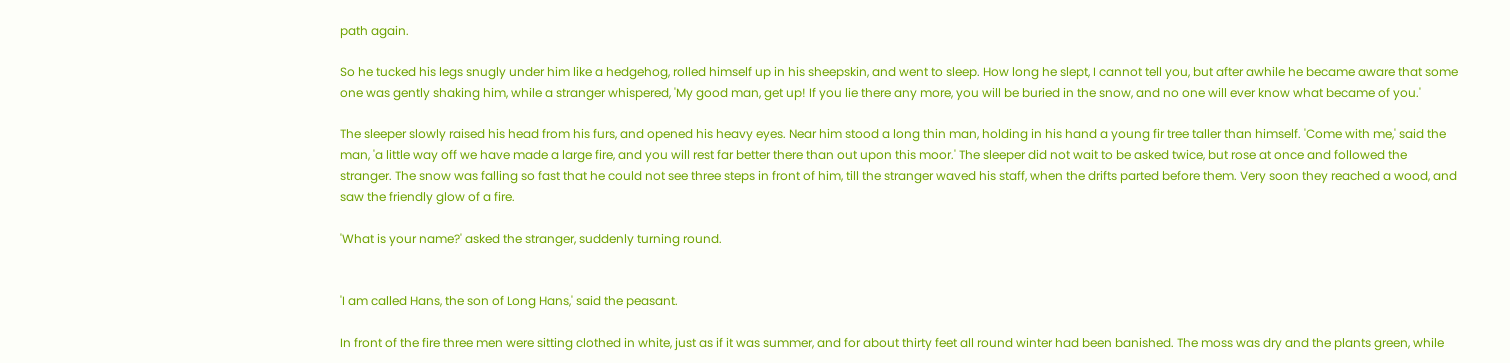path again.

So he tucked his legs snugly under him like a hedgehog, rolled himself up in his sheepskin, and went to sleep. How long he slept, I cannot tell you, but after awhile he became aware that some one was gently shaking him, while a stranger whispered, 'My good man, get up! If you lie there any more, you will be buried in the snow, and no one will ever know what became of you.'

The sleeper slowly raised his head from his furs, and opened his heavy eyes. Near him stood a long thin man, holding in his hand a young fir tree taller than himself. 'Come with me,' said the man, 'a little way off we have made a large fire, and you will rest far better there than out upon this moor.' The sleeper did not wait to be asked twice, but rose at once and followed the stranger. The snow was falling so fast that he could not see three steps in front of him, till the stranger waved his staff, when the drifts parted before them. Very soon they reached a wood, and saw the friendly glow of a fire.

'What is your name?' asked the stranger, suddenly turning round.


'I am called Hans, the son of Long Hans,' said the peasant.

In front of the fire three men were sitting clothed in white, just as if it was summer, and for about thirty feet all round winter had been banished. The moss was dry and the plants green, while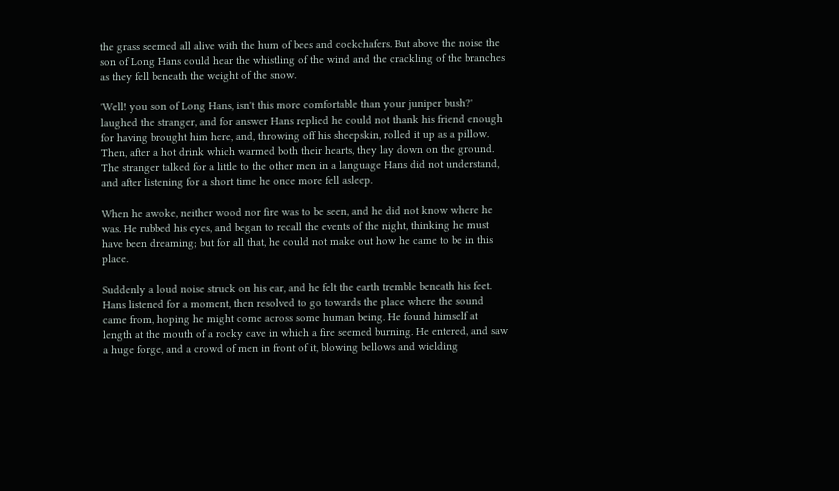the grass seemed all alive with the hum of bees and cockchafers. But above the noise the son of Long Hans could hear the whistling of the wind and the crackling of the branches as they fell beneath the weight of the snow.

'Well! you son of Long Hans, isn't this more comfortable than your juniper bush?' laughed the stranger, and for answer Hans replied he could not thank his friend enough for having brought him here, and, throwing off his sheepskin, rolled it up as a pillow. Then, after a hot drink which warmed both their hearts, they lay down on the ground. The stranger talked for a little to the other men in a language Hans did not understand, and after listening for a short time he once more fell asleep.

When he awoke, neither wood nor fire was to be seen, and he did not know where he was. He rubbed his eyes, and began to recall the events of the night, thinking he must have been dreaming; but for all that, he could not make out how he came to be in this place.

Suddenly a loud noise struck on his ear, and he felt the earth tremble beneath his feet. Hans listened for a moment, then resolved to go towards the place where the sound came from, hoping he might come across some human being. He found himself at length at the mouth of a rocky cave in which a fire seemed burning. He entered, and saw a huge forge, and a crowd of men in front of it, blowing bellows and wielding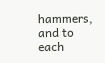hammers, and to each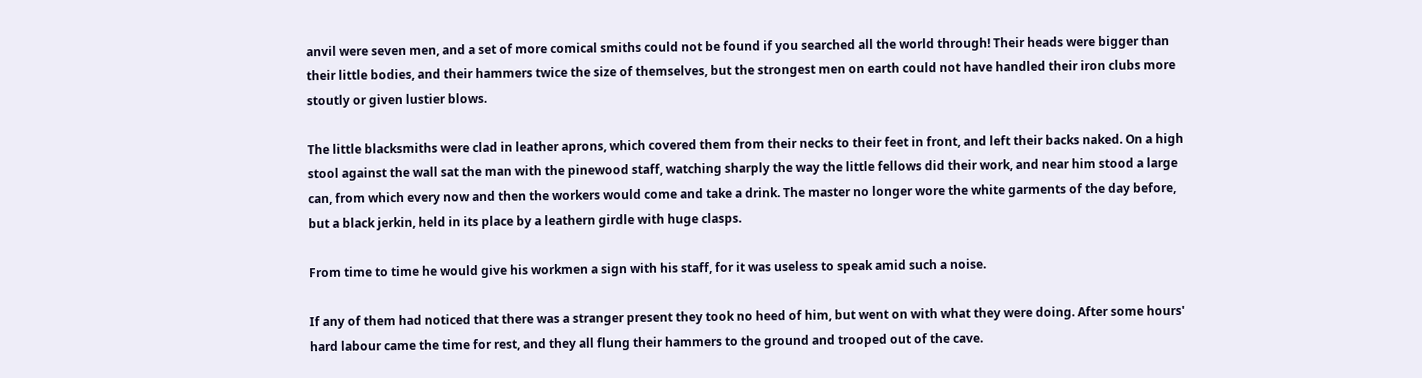anvil were seven men, and a set of more comical smiths could not be found if you searched all the world through! Their heads were bigger than their little bodies, and their hammers twice the size of themselves, but the strongest men on earth could not have handled their iron clubs more stoutly or given lustier blows.

The little blacksmiths were clad in leather aprons, which covered them from their necks to their feet in front, and left their backs naked. On a high stool against the wall sat the man with the pinewood staff, watching sharply the way the little fellows did their work, and near him stood a large can, from which every now and then the workers would come and take a drink. The master no longer wore the white garments of the day before, but a black jerkin, held in its place by a leathern girdle with huge clasps.

From time to time he would give his workmen a sign with his staff, for it was useless to speak amid such a noise.

If any of them had noticed that there was a stranger present they took no heed of him, but went on with what they were doing. After some hours' hard labour came the time for rest, and they all flung their hammers to the ground and trooped out of the cave.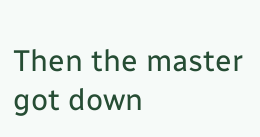Then the master got down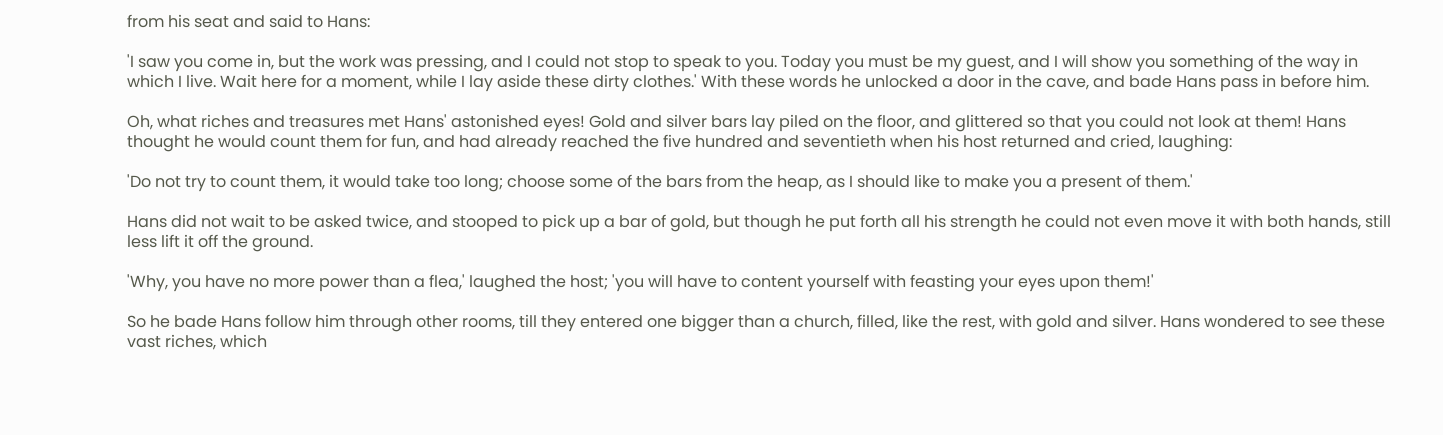from his seat and said to Hans:

'I saw you come in, but the work was pressing, and I could not stop to speak to you. Today you must be my guest, and I will show you something of the way in which I live. Wait here for a moment, while I lay aside these dirty clothes.' With these words he unlocked a door in the cave, and bade Hans pass in before him.

Oh, what riches and treasures met Hans' astonished eyes! Gold and silver bars lay piled on the floor, and glittered so that you could not look at them! Hans thought he would count them for fun, and had already reached the five hundred and seventieth when his host returned and cried, laughing:

'Do not try to count them, it would take too long; choose some of the bars from the heap, as I should like to make you a present of them.'

Hans did not wait to be asked twice, and stooped to pick up a bar of gold, but though he put forth all his strength he could not even move it with both hands, still less lift it off the ground.

'Why, you have no more power than a flea,' laughed the host; 'you will have to content yourself with feasting your eyes upon them!'

So he bade Hans follow him through other rooms, till they entered one bigger than a church, filled, like the rest, with gold and silver. Hans wondered to see these vast riches, which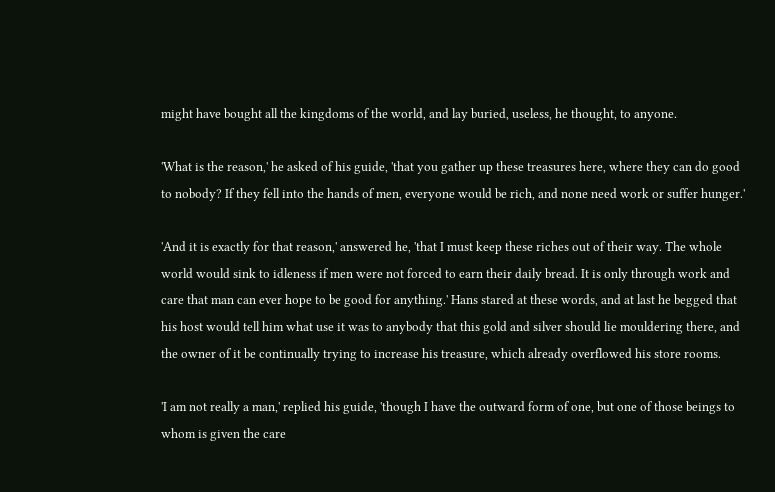might have bought all the kingdoms of the world, and lay buried, useless, he thought, to anyone.

'What is the reason,' he asked of his guide, 'that you gather up these treasures here, where they can do good to nobody? If they fell into the hands of men, everyone would be rich, and none need work or suffer hunger.'

'And it is exactly for that reason,' answered he, 'that I must keep these riches out of their way. The whole world would sink to idleness if men were not forced to earn their daily bread. It is only through work and care that man can ever hope to be good for anything.' Hans stared at these words, and at last he begged that his host would tell him what use it was to anybody that this gold and silver should lie mouldering there, and the owner of it be continually trying to increase his treasure, which already overflowed his store rooms.

'I am not really a man,' replied his guide, 'though I have the outward form of one, but one of those beings to whom is given the care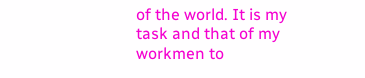of the world. It is my task and that of my workmen to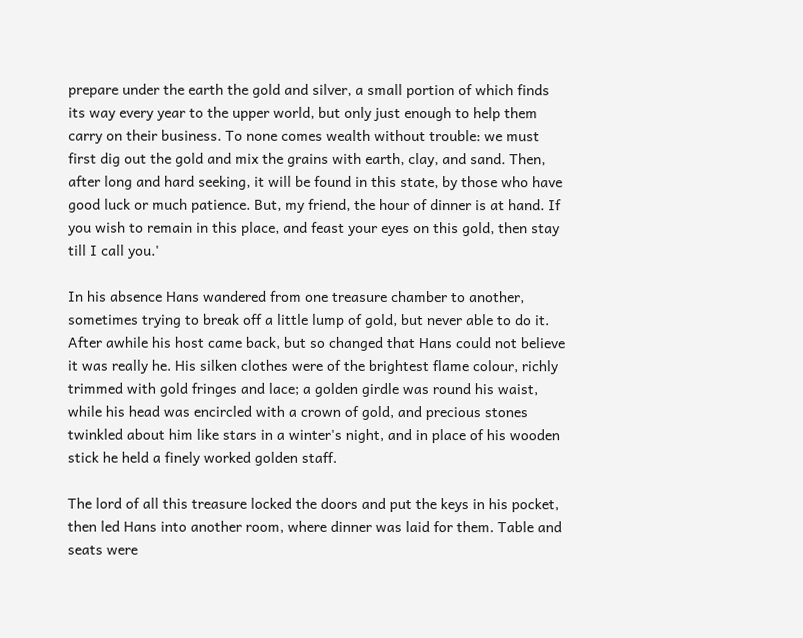prepare under the earth the gold and silver, a small portion of which finds its way every year to the upper world, but only just enough to help them carry on their business. To none comes wealth without trouble: we must first dig out the gold and mix the grains with earth, clay, and sand. Then, after long and hard seeking, it will be found in this state, by those who have good luck or much patience. But, my friend, the hour of dinner is at hand. If you wish to remain in this place, and feast your eyes on this gold, then stay till I call you.'

In his absence Hans wandered from one treasure chamber to another, sometimes trying to break off a little lump of gold, but never able to do it. After awhile his host came back, but so changed that Hans could not believe it was really he. His silken clothes were of the brightest flame colour, richly trimmed with gold fringes and lace; a golden girdle was round his waist, while his head was encircled with a crown of gold, and precious stones twinkled about him like stars in a winter's night, and in place of his wooden stick he held a finely worked golden staff.

The lord of all this treasure locked the doors and put the keys in his pocket, then led Hans into another room, where dinner was laid for them. Table and seats were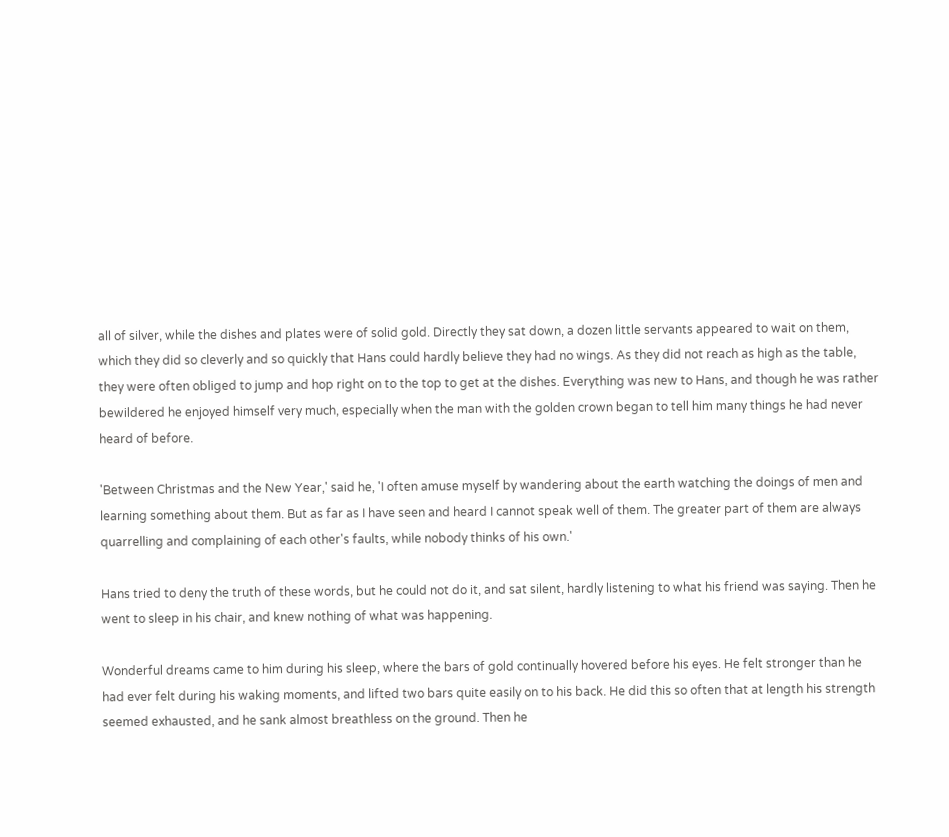all of silver, while the dishes and plates were of solid gold. Directly they sat down, a dozen little servants appeared to wait on them, which they did so cleverly and so quickly that Hans could hardly believe they had no wings. As they did not reach as high as the table, they were often obliged to jump and hop right on to the top to get at the dishes. Everything was new to Hans, and though he was rather bewildered he enjoyed himself very much, especially when the man with the golden crown began to tell him many things he had never heard of before.

'Between Christmas and the New Year,' said he, 'I often amuse myself by wandering about the earth watching the doings of men and learning something about them. But as far as I have seen and heard I cannot speak well of them. The greater part of them are always quarrelling and complaining of each other's faults, while nobody thinks of his own.'

Hans tried to deny the truth of these words, but he could not do it, and sat silent, hardly listening to what his friend was saying. Then he went to sleep in his chair, and knew nothing of what was happening.

Wonderful dreams came to him during his sleep, where the bars of gold continually hovered before his eyes. He felt stronger than he had ever felt during his waking moments, and lifted two bars quite easily on to his back. He did this so often that at length his strength seemed exhausted, and he sank almost breathless on the ground. Then he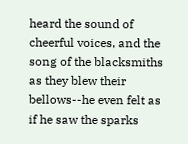heard the sound of cheerful voices, and the song of the blacksmiths as they blew their bellows--he even felt as if he saw the sparks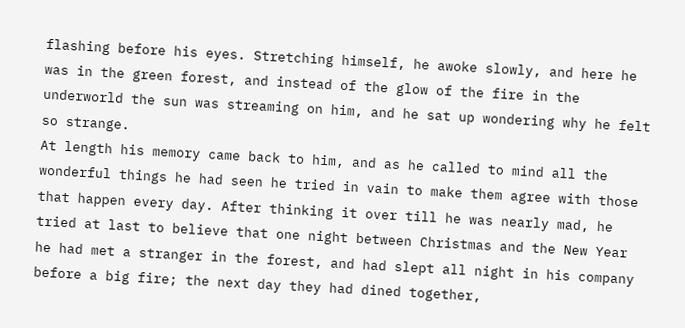flashing before his eyes. Stretching himself, he awoke slowly, and here he was in the green forest, and instead of the glow of the fire in the underworld the sun was streaming on him, and he sat up wondering why he felt so strange.
At length his memory came back to him, and as he called to mind all the wonderful things he had seen he tried in vain to make them agree with those that happen every day. After thinking it over till he was nearly mad, he tried at last to believe that one night between Christmas and the New Year he had met a stranger in the forest, and had slept all night in his company before a big fire; the next day they had dined together,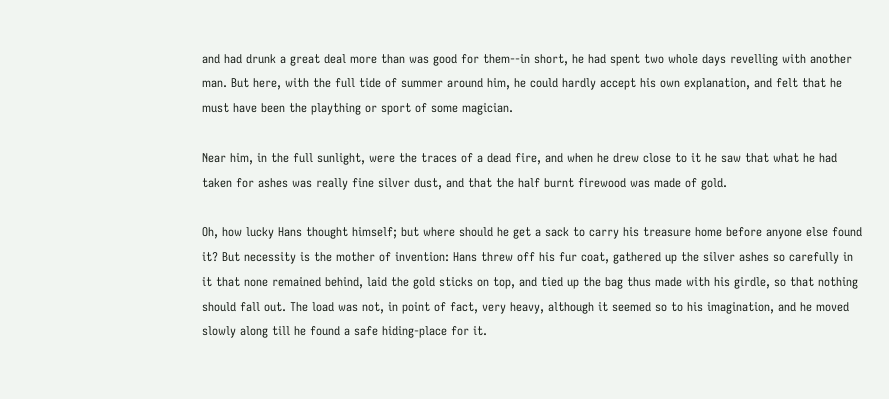and had drunk a great deal more than was good for them--in short, he had spent two whole days revelling with another man. But here, with the full tide of summer around him, he could hardly accept his own explanation, and felt that he must have been the plaything or sport of some magician.

Near him, in the full sunlight, were the traces of a dead fire, and when he drew close to it he saw that what he had taken for ashes was really fine silver dust, and that the half burnt firewood was made of gold.

Oh, how lucky Hans thought himself; but where should he get a sack to carry his treasure home before anyone else found it? But necessity is the mother of invention: Hans threw off his fur coat, gathered up the silver ashes so carefully in it that none remained behind, laid the gold sticks on top, and tied up the bag thus made with his girdle, so that nothing should fall out. The load was not, in point of fact, very heavy, although it seemed so to his imagination, and he moved slowly along till he found a safe hiding-place for it.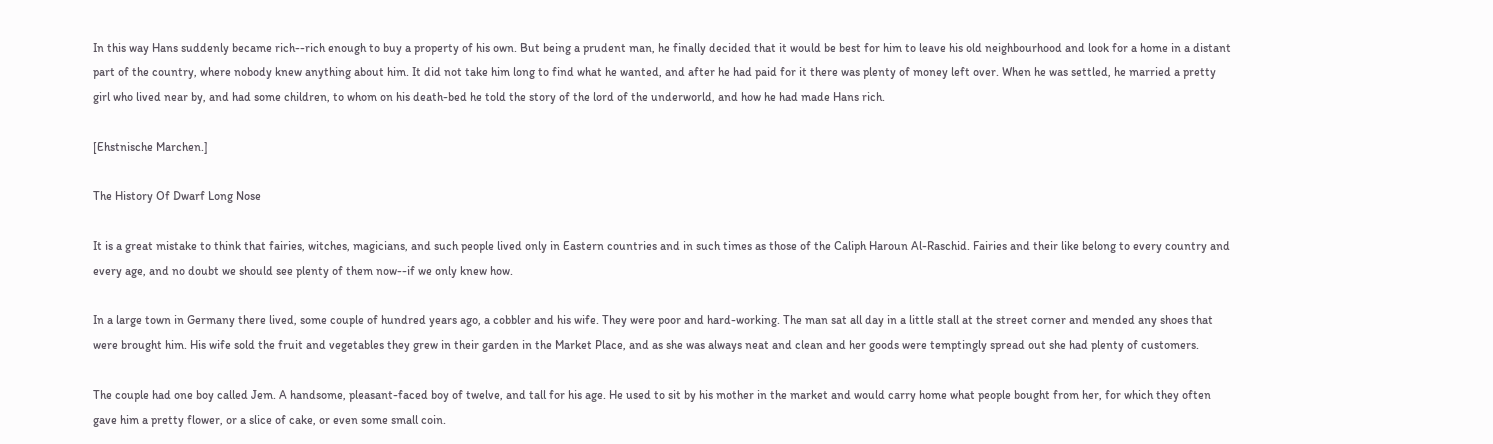In this way Hans suddenly became rich--rich enough to buy a property of his own. But being a prudent man, he finally decided that it would be best for him to leave his old neighbourhood and look for a home in a distant part of the country, where nobody knew anything about him. It did not take him long to find what he wanted, and after he had paid for it there was plenty of money left over. When he was settled, he married a pretty girl who lived near by, and had some children, to whom on his death-bed he told the story of the lord of the underworld, and how he had made Hans rich.

[Ehstnische Marchen.]

The History Of Dwarf Long Nose

It is a great mistake to think that fairies, witches, magicians, and such people lived only in Eastern countries and in such times as those of the Caliph Haroun Al-Raschid. Fairies and their like belong to every country and every age, and no doubt we should see plenty of them now--if we only knew how.

In a large town in Germany there lived, some couple of hundred years ago, a cobbler and his wife. They were poor and hard-working. The man sat all day in a little stall at the street corner and mended any shoes that were brought him. His wife sold the fruit and vegetables they grew in their garden in the Market Place, and as she was always neat and clean and her goods were temptingly spread out she had plenty of customers.

The couple had one boy called Jem. A handsome, pleasant-faced boy of twelve, and tall for his age. He used to sit by his mother in the market and would carry home what people bought from her, for which they often gave him a pretty flower, or a slice of cake, or even some small coin.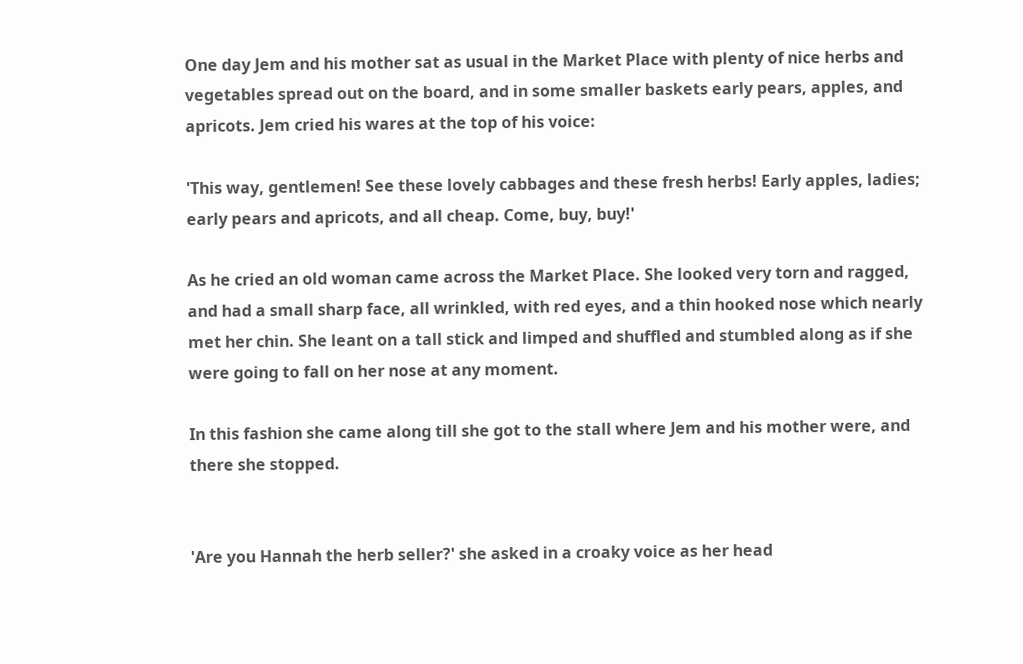One day Jem and his mother sat as usual in the Market Place with plenty of nice herbs and vegetables spread out on the board, and in some smaller baskets early pears, apples, and apricots. Jem cried his wares at the top of his voice:

'This way, gentlemen! See these lovely cabbages and these fresh herbs! Early apples, ladies; early pears and apricots, and all cheap. Come, buy, buy!'

As he cried an old woman came across the Market Place. She looked very torn and ragged, and had a small sharp face, all wrinkled, with red eyes, and a thin hooked nose which nearly met her chin. She leant on a tall stick and limped and shuffled and stumbled along as if she were going to fall on her nose at any moment.

In this fashion she came along till she got to the stall where Jem and his mother were, and there she stopped.


'Are you Hannah the herb seller?' she asked in a croaky voice as her head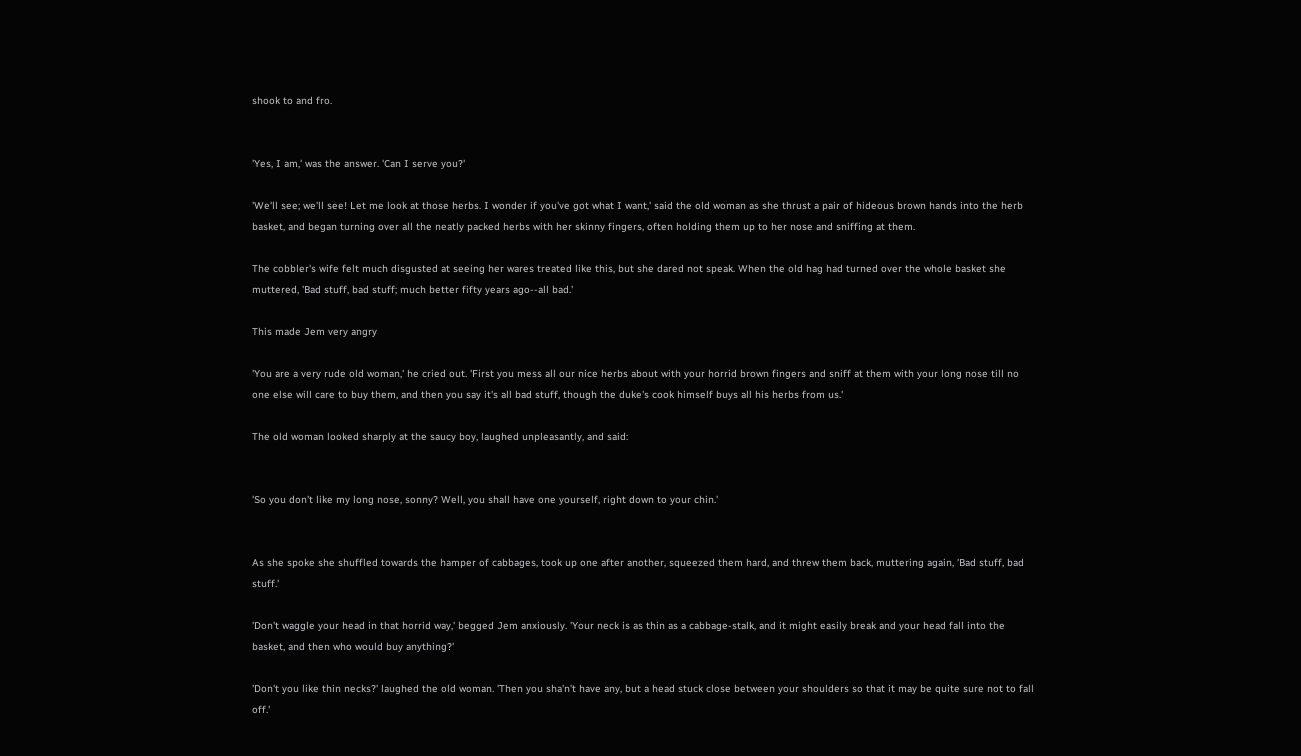shook to and fro.


'Yes, I am,' was the answer. 'Can I serve you?'

'We'll see; we'll see! Let me look at those herbs. I wonder if you've got what I want,' said the old woman as she thrust a pair of hideous brown hands into the herb basket, and began turning over all the neatly packed herbs with her skinny fingers, often holding them up to her nose and sniffing at them.

The cobbler's wife felt much disgusted at seeing her wares treated like this, but she dared not speak. When the old hag had turned over the whole basket she muttered, 'Bad stuff, bad stuff; much better fifty years ago--all bad.'

This made Jem very angry

'You are a very rude old woman,' he cried out. 'First you mess all our nice herbs about with your horrid brown fingers and sniff at them with your long nose till no one else will care to buy them, and then you say it's all bad stuff, though the duke's cook himself buys all his herbs from us.'

The old woman looked sharply at the saucy boy, laughed unpleasantly, and said:


'So you don't like my long nose, sonny? Well, you shall have one yourself, right down to your chin.'


As she spoke she shuffled towards the hamper of cabbages, took up one after another, squeezed them hard, and threw them back, muttering again, 'Bad stuff, bad stuff.'

'Don't waggle your head in that horrid way,' begged Jem anxiously. 'Your neck is as thin as a cabbage-stalk, and it might easily break and your head fall into the basket, and then who would buy anything?'

'Don't you like thin necks?' laughed the old woman. 'Then you sha'n't have any, but a head stuck close between your shoulders so that it may be quite sure not to fall off.'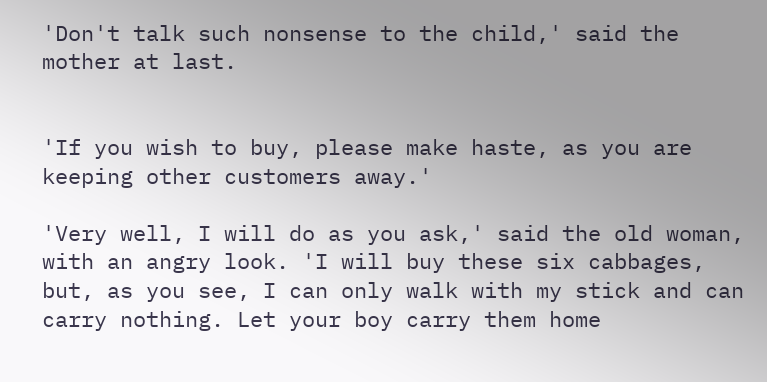'Don't talk such nonsense to the child,' said the mother at last.


'If you wish to buy, please make haste, as you are keeping other customers away.'

'Very well, I will do as you ask,' said the old woman, with an angry look. 'I will buy these six cabbages, but, as you see, I can only walk with my stick and can carry nothing. Let your boy carry them home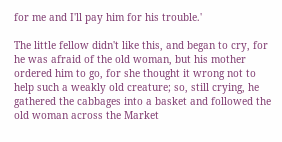for me and I'll pay him for his trouble.'

The little fellow didn't like this, and began to cry, for he was afraid of the old woman, but his mother ordered him to go, for she thought it wrong not to help such a weakly old creature; so, still crying, he gathered the cabbages into a basket and followed the old woman across the Market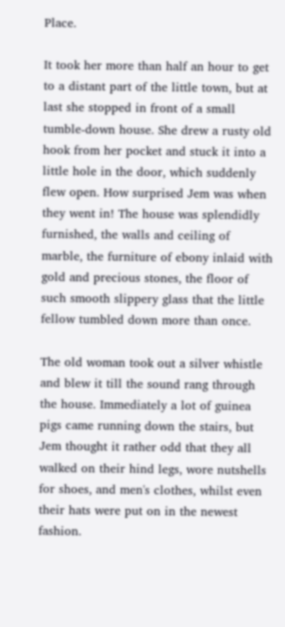Place.

It took her more than half an hour to get to a distant part of the little town, but at last she stopped in front of a small tumble-down house. She drew a rusty old hook from her pocket and stuck it into a little hole in the door, which suddenly flew open. How surprised Jem was when they went in! The house was splendidly furnished, the walls and ceiling of marble, the furniture of ebony inlaid with gold and precious stones, the floor of such smooth slippery glass that the little fellow tumbled down more than once.

The old woman took out a silver whistle and blew it till the sound rang through the house. Immediately a lot of guinea pigs came running down the stairs, but Jem thought it rather odd that they all walked on their hind legs, wore nutshells for shoes, and men's clothes, whilst even their hats were put on in the newest fashion.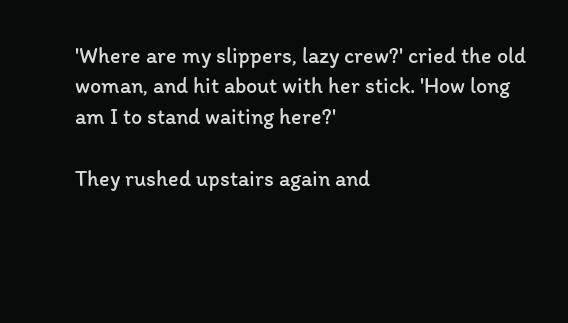'Where are my slippers, lazy crew?' cried the old woman, and hit about with her stick. 'How long am I to stand waiting here?'

They rushed upstairs again and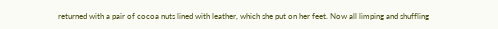returned with a pair of cocoa nuts lined with leather, which she put on her feet. Now all limping and shuffling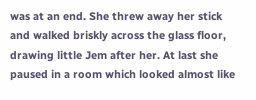was at an end. She threw away her stick and walked briskly across the glass floor, drawing little Jem after her. At last she paused in a room which looked almost like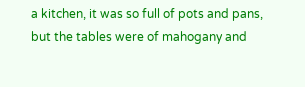a kitchen, it was so full of pots and pans, but the tables were of mahogany and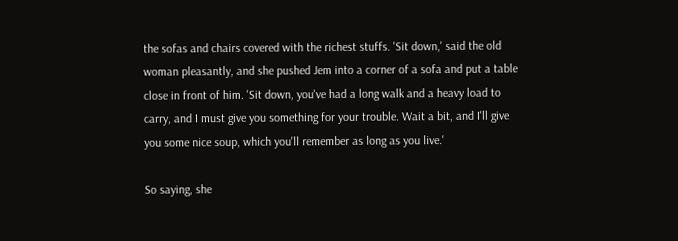the sofas and chairs covered with the richest stuffs. 'Sit down,' said the old woman pleasantly, and she pushed Jem into a corner of a sofa and put a table close in front of him. 'Sit down, you've had a long walk and a heavy load to carry, and I must give you something for your trouble. Wait a bit, and I'll give you some nice soup, which you'll remember as long as you live.'

So saying, she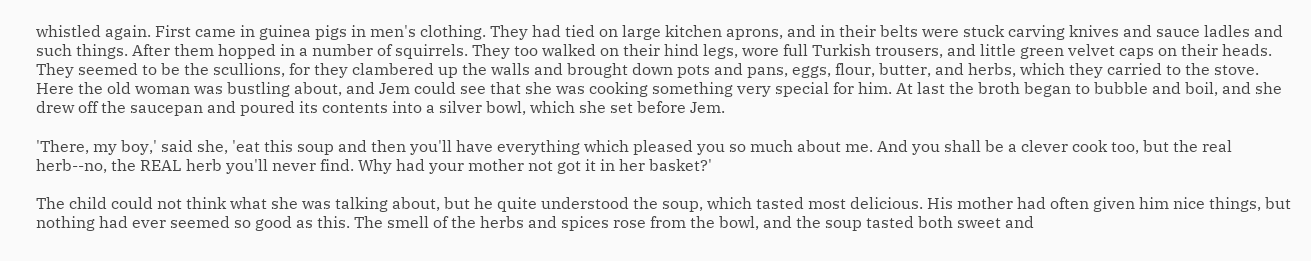whistled again. First came in guinea pigs in men's clothing. They had tied on large kitchen aprons, and in their belts were stuck carving knives and sauce ladles and such things. After them hopped in a number of squirrels. They too walked on their hind legs, wore full Turkish trousers, and little green velvet caps on their heads. They seemed to be the scullions, for they clambered up the walls and brought down pots and pans, eggs, flour, butter, and herbs, which they carried to the stove. Here the old woman was bustling about, and Jem could see that she was cooking something very special for him. At last the broth began to bubble and boil, and she drew off the saucepan and poured its contents into a silver bowl, which she set before Jem.

'There, my boy,' said she, 'eat this soup and then you'll have everything which pleased you so much about me. And you shall be a clever cook too, but the real herb--no, the REAL herb you'll never find. Why had your mother not got it in her basket?'

The child could not think what she was talking about, but he quite understood the soup, which tasted most delicious. His mother had often given him nice things, but nothing had ever seemed so good as this. The smell of the herbs and spices rose from the bowl, and the soup tasted both sweet and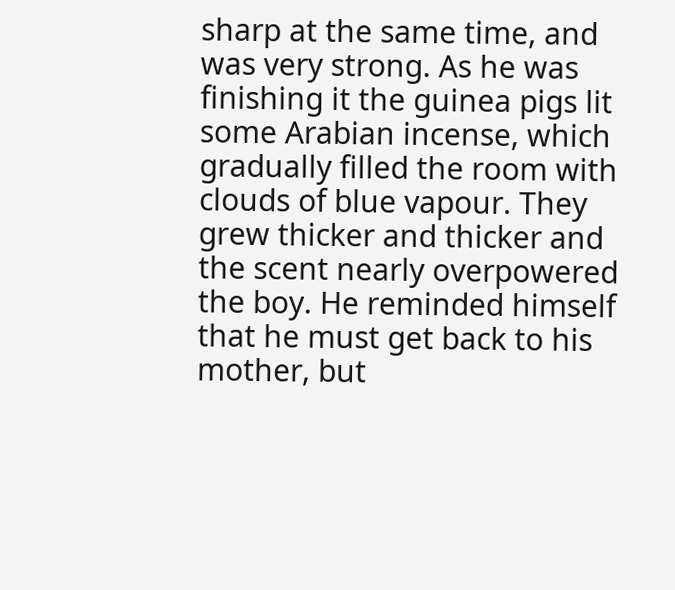sharp at the same time, and was very strong. As he was finishing it the guinea pigs lit some Arabian incense, which gradually filled the room with clouds of blue vapour. They grew thicker and thicker and the scent nearly overpowered the boy. He reminded himself that he must get back to his mother, but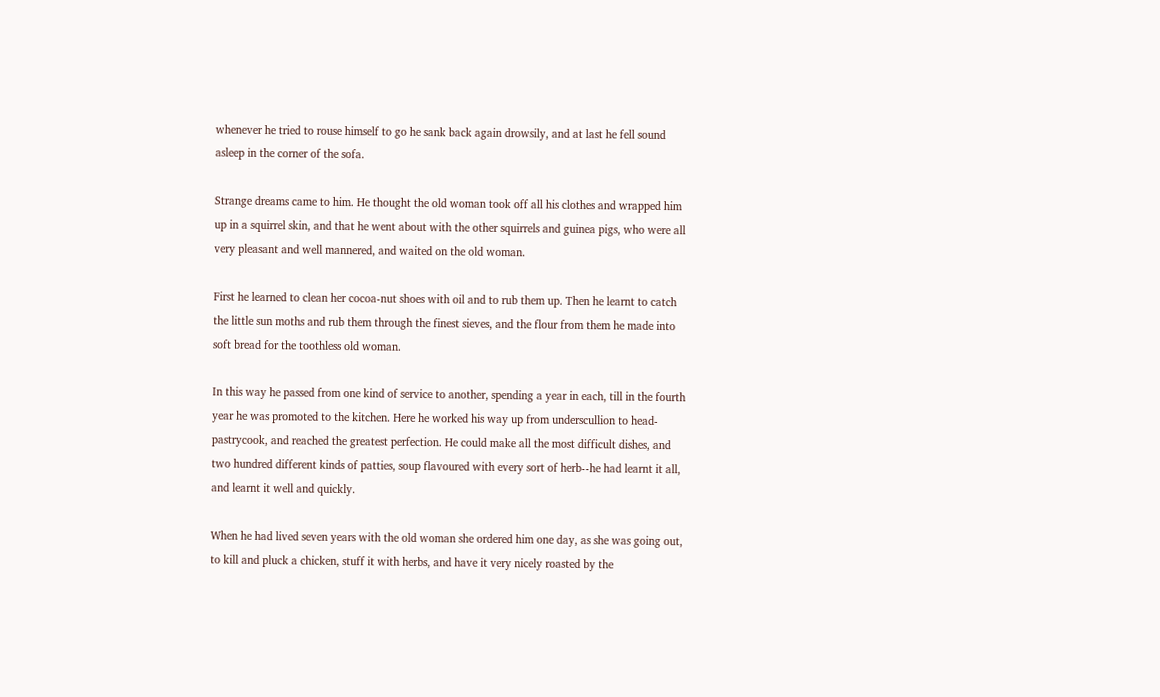whenever he tried to rouse himself to go he sank back again drowsily, and at last he fell sound asleep in the corner of the sofa.

Strange dreams came to him. He thought the old woman took off all his clothes and wrapped him up in a squirrel skin, and that he went about with the other squirrels and guinea pigs, who were all very pleasant and well mannered, and waited on the old woman.

First he learned to clean her cocoa-nut shoes with oil and to rub them up. Then he learnt to catch the little sun moths and rub them through the finest sieves, and the flour from them he made into soft bread for the toothless old woman.

In this way he passed from one kind of service to another, spending a year in each, till in the fourth year he was promoted to the kitchen. Here he worked his way up from underscullion to head-pastrycook, and reached the greatest perfection. He could make all the most difficult dishes, and two hundred different kinds of patties, soup flavoured with every sort of herb--he had learnt it all, and learnt it well and quickly.

When he had lived seven years with the old woman she ordered him one day, as she was going out, to kill and pluck a chicken, stuff it with herbs, and have it very nicely roasted by the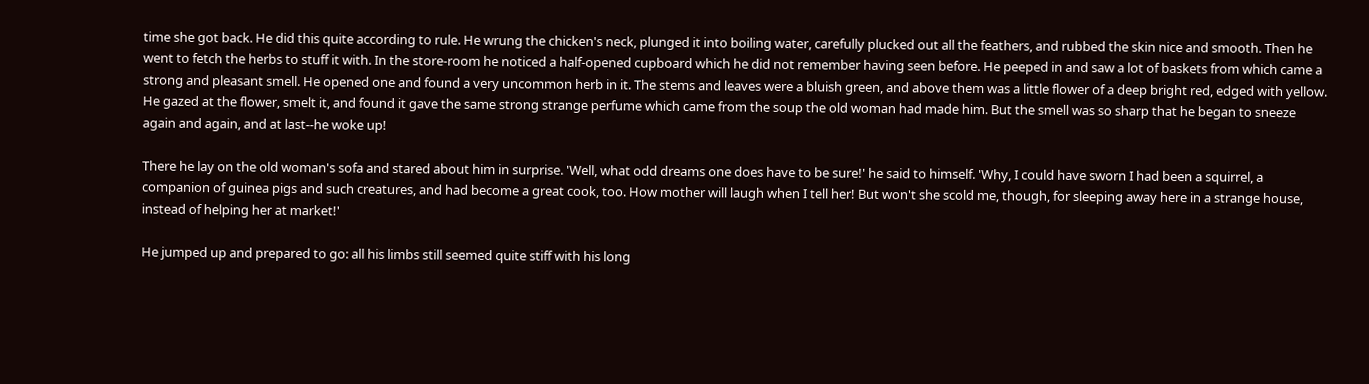time she got back. He did this quite according to rule. He wrung the chicken's neck, plunged it into boiling water, carefully plucked out all the feathers, and rubbed the skin nice and smooth. Then he went to fetch the herbs to stuff it with. In the store-room he noticed a half-opened cupboard which he did not remember having seen before. He peeped in and saw a lot of baskets from which came a strong and pleasant smell. He opened one and found a very uncommon herb in it. The stems and leaves were a bluish green, and above them was a little flower of a deep bright red, edged with yellow. He gazed at the flower, smelt it, and found it gave the same strong strange perfume which came from the soup the old woman had made him. But the smell was so sharp that he began to sneeze again and again, and at last--he woke up!

There he lay on the old woman's sofa and stared about him in surprise. 'Well, what odd dreams one does have to be sure!' he said to himself. 'Why, I could have sworn I had been a squirrel, a companion of guinea pigs and such creatures, and had become a great cook, too. How mother will laugh when I tell her! But won't she scold me, though, for sleeping away here in a strange house, instead of helping her at market!'

He jumped up and prepared to go: all his limbs still seemed quite stiff with his long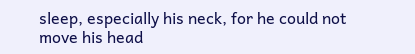sleep, especially his neck, for he could not move his head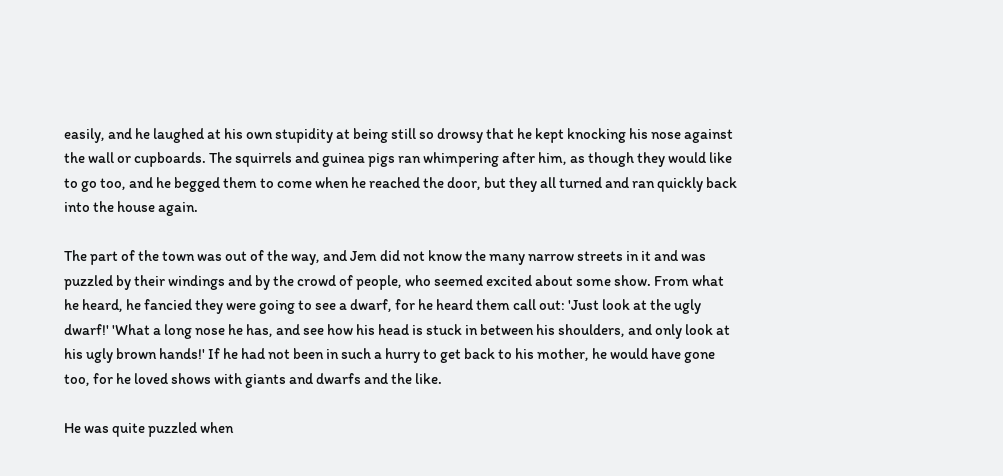easily, and he laughed at his own stupidity at being still so drowsy that he kept knocking his nose against the wall or cupboards. The squirrels and guinea pigs ran whimpering after him, as though they would like to go too, and he begged them to come when he reached the door, but they all turned and ran quickly back into the house again.

The part of the town was out of the way, and Jem did not know the many narrow streets in it and was puzzled by their windings and by the crowd of people, who seemed excited about some show. From what he heard, he fancied they were going to see a dwarf, for he heard them call out: 'Just look at the ugly dwarf!' 'What a long nose he has, and see how his head is stuck in between his shoulders, and only look at his ugly brown hands!' If he had not been in such a hurry to get back to his mother, he would have gone too, for he loved shows with giants and dwarfs and the like.

He was quite puzzled when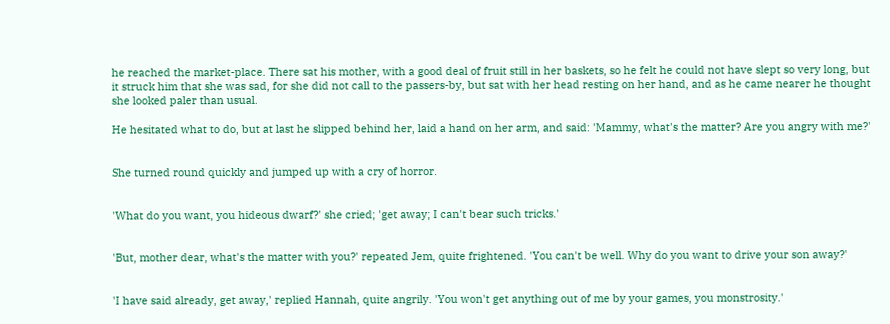he reached the market-place. There sat his mother, with a good deal of fruit still in her baskets, so he felt he could not have slept so very long, but it struck him that she was sad, for she did not call to the passers-by, but sat with her head resting on her hand, and as he came nearer he thought she looked paler than usual.

He hesitated what to do, but at last he slipped behind her, laid a hand on her arm, and said: 'Mammy, what's the matter? Are you angry with me?'


She turned round quickly and jumped up with a cry of horror.


'What do you want, you hideous dwarf?' she cried; 'get away; I can't bear such tricks.'


'But, mother dear, what's the matter with you?' repeated Jem, quite frightened. 'You can't be well. Why do you want to drive your son away?'


'I have said already, get away,' replied Hannah, quite angrily. 'You won't get anything out of me by your games, you monstrosity.'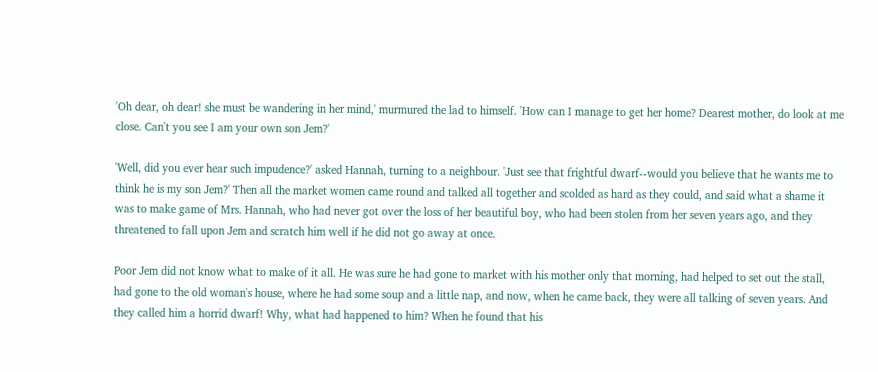'Oh dear, oh dear! she must be wandering in her mind,' murmured the lad to himself. 'How can I manage to get her home? Dearest mother, do look at me close. Can't you see I am your own son Jem?'

'Well, did you ever hear such impudence?' asked Hannah, turning to a neighbour. 'Just see that frightful dwarf--would you believe that he wants me to think he is my son Jem?' Then all the market women came round and talked all together and scolded as hard as they could, and said what a shame it was to make game of Mrs. Hannah, who had never got over the loss of her beautiful boy, who had been stolen from her seven years ago, and they threatened to fall upon Jem and scratch him well if he did not go away at once.

Poor Jem did not know what to make of it all. He was sure he had gone to market with his mother only that morning, had helped to set out the stall, had gone to the old woman's house, where he had some soup and a little nap, and now, when he came back, they were all talking of seven years. And they called him a horrid dwarf! Why, what had happened to him? When he found that his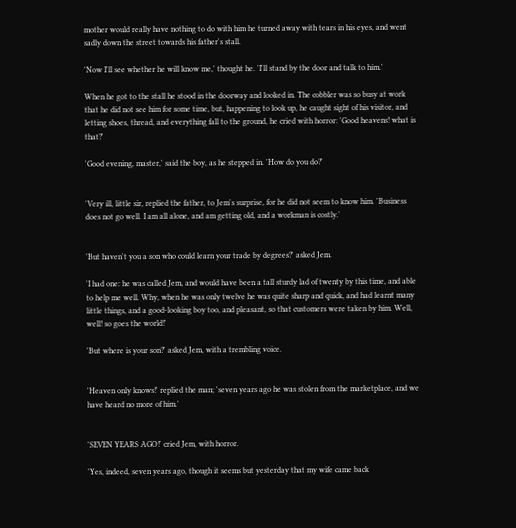mother would really have nothing to do with him he turned away with tears in his eyes, and went sadly down the street towards his father's stall.

'Now I'll see whether he will know me,' thought he. 'I'll stand by the door and talk to him.'

When he got to the stall he stood in the doorway and looked in. The cobbler was so busy at work that he did not see him for some time, but, happening to look up, he caught sight of his visitor, and letting shoes, thread, and everything fall to the ground, he cried with horror: 'Good heavens! what is that?'

'Good evening, master,' said the boy, as he stepped in. 'How do you do?'


'Very ill, little sir, replied the father, to Jem's surprise, for he did not seem to know him. 'Business does not go well. I am all alone, and am getting old, and a workman is costly.'


'But haven't you a son who could learn your trade by degrees?' asked Jem.

'I had one: he was called Jem, and would have been a tall sturdy lad of twenty by this time, and able to help me well. Why, when he was only twelve he was quite sharp and quick, and had learnt many little things, and a good-looking boy too, and pleasant, so that customers were taken by him. Well, well! so goes the world!'

'But where is your son?' asked Jem, with a trembling voice.


'Heaven only knows!' replied the man; 'seven years ago he was stolen from the marketplace, and we have heard no more of him.'


'SEVEN YEARS AGO!' cried Jem, with horror.

'Yes, indeed, seven years ago, though it seems but yesterday that my wife came back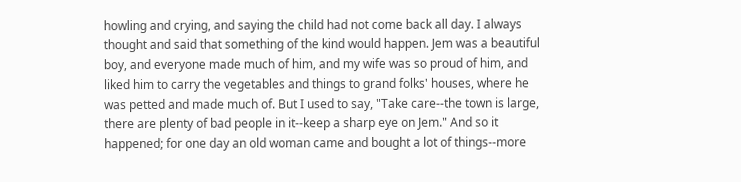howling and crying, and saying the child had not come back all day. I always thought and said that something of the kind would happen. Jem was a beautiful boy, and everyone made much of him, and my wife was so proud of him, and liked him to carry the vegetables and things to grand folks' houses, where he was petted and made much of. But I used to say, "Take care--the town is large, there are plenty of bad people in it--keep a sharp eye on Jem." And so it happened; for one day an old woman came and bought a lot of things--more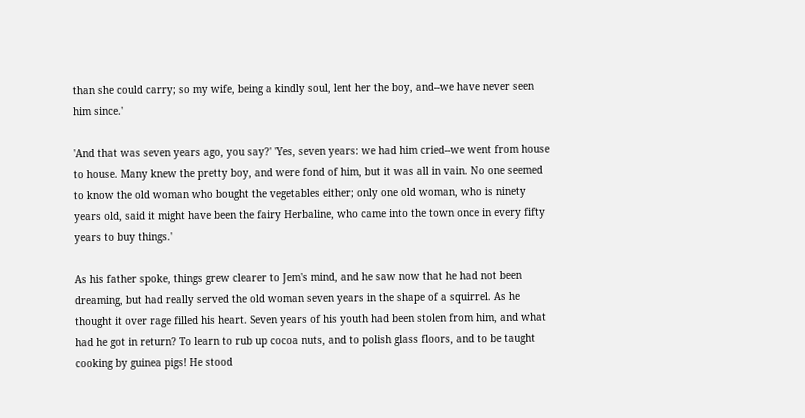than she could carry; so my wife, being a kindly soul, lent her the boy, and--we have never seen him since.'

'And that was seven years ago, you say?' 'Yes, seven years: we had him cried--we went from house to house. Many knew the pretty boy, and were fond of him, but it was all in vain. No one seemed to know the old woman who bought the vegetables either; only one old woman, who is ninety years old, said it might have been the fairy Herbaline, who came into the town once in every fifty years to buy things.'

As his father spoke, things grew clearer to Jem's mind, and he saw now that he had not been dreaming, but had really served the old woman seven years in the shape of a squirrel. As he thought it over rage filled his heart. Seven years of his youth had been stolen from him, and what had he got in return? To learn to rub up cocoa nuts, and to polish glass floors, and to be taught cooking by guinea pigs! He stood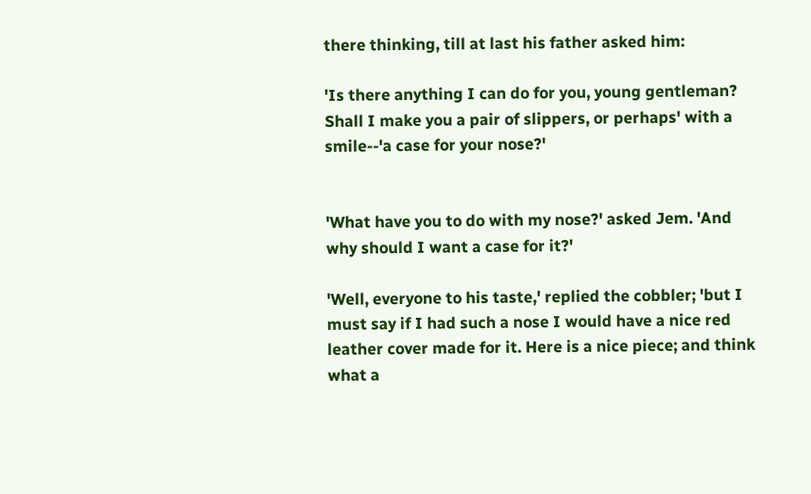there thinking, till at last his father asked him:

'Is there anything I can do for you, young gentleman? Shall I make you a pair of slippers, or perhaps' with a smile--'a case for your nose?'


'What have you to do with my nose?' asked Jem. 'And why should I want a case for it?'

'Well, everyone to his taste,' replied the cobbler; 'but I must say if I had such a nose I would have a nice red leather cover made for it. Here is a nice piece; and think what a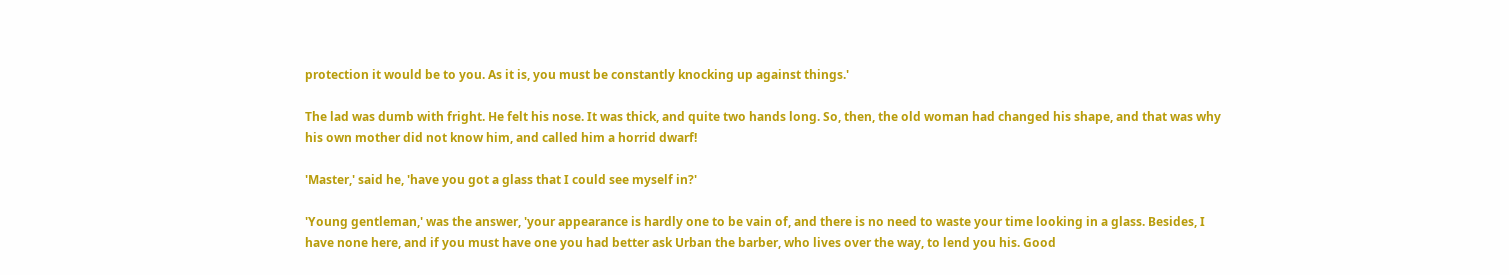protection it would be to you. As it is, you must be constantly knocking up against things.'

The lad was dumb with fright. He felt his nose. It was thick, and quite two hands long. So, then, the old woman had changed his shape, and that was why his own mother did not know him, and called him a horrid dwarf!

'Master,' said he, 'have you got a glass that I could see myself in?'

'Young gentleman,' was the answer, 'your appearance is hardly one to be vain of, and there is no need to waste your time looking in a glass. Besides, I have none here, and if you must have one you had better ask Urban the barber, who lives over the way, to lend you his. Good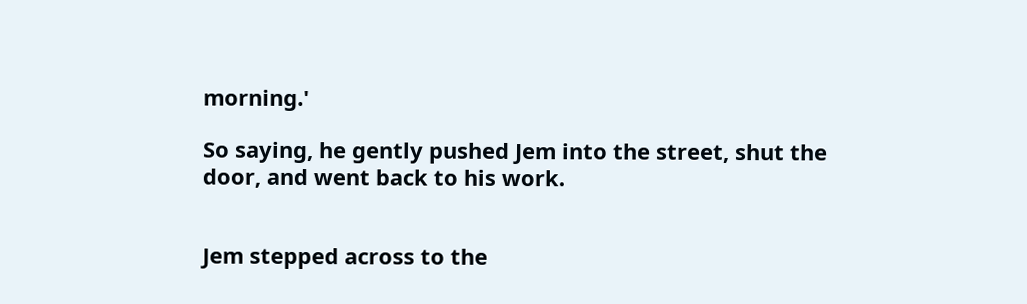morning.'

So saying, he gently pushed Jem into the street, shut the door, and went back to his work.


Jem stepped across to the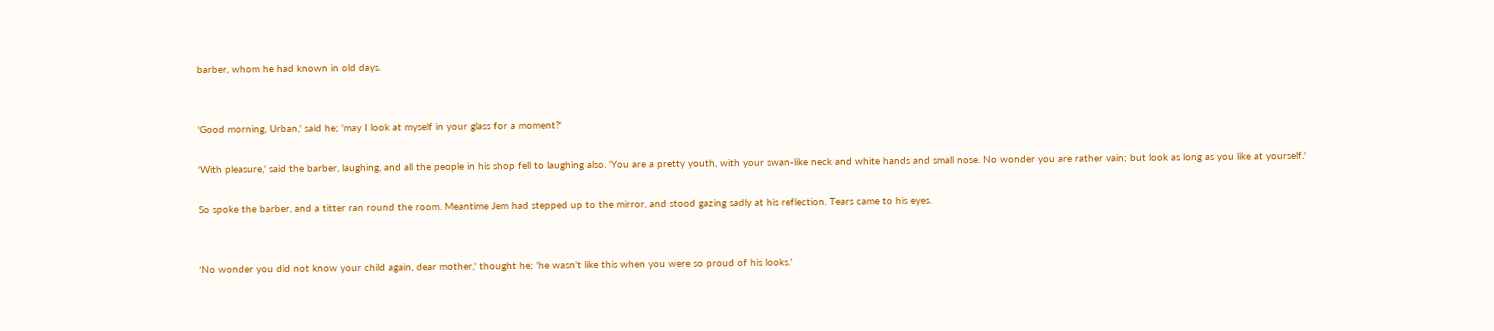barber, whom he had known in old days.


'Good morning, Urban,' said he; 'may I look at myself in your glass for a moment?'

'With pleasure,' said the barber, laughing, and all the people in his shop fell to laughing also. 'You are a pretty youth, with your swan-like neck and white hands and small nose. No wonder you are rather vain; but look as long as you like at yourself.'

So spoke the barber, and a titter ran round the room. Meantime Jem had stepped up to the mirror, and stood gazing sadly at his reflection. Tears came to his eyes.


'No wonder you did not know your child again, dear mother,' thought he; 'he wasn't like this when you were so proud of his looks.'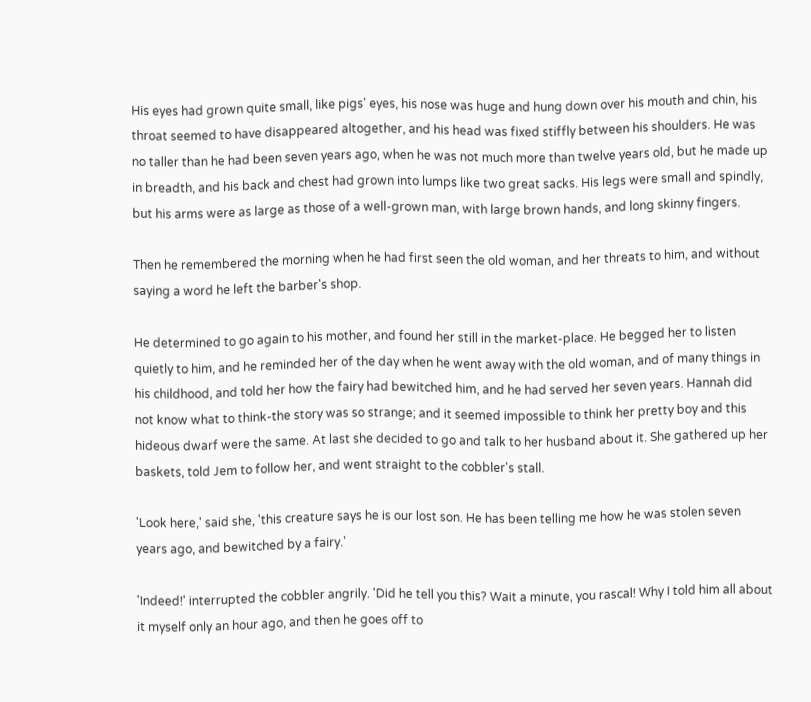His eyes had grown quite small, like pigs' eyes, his nose was huge and hung down over his mouth and chin, his throat seemed to have disappeared altogether, and his head was fixed stiffly between his shoulders. He was no taller than he had been seven years ago, when he was not much more than twelve years old, but he made up in breadth, and his back and chest had grown into lumps like two great sacks. His legs were small and spindly, but his arms were as large as those of a well-grown man, with large brown hands, and long skinny fingers.

Then he remembered the morning when he had first seen the old woman, and her threats to him, and without saying a word he left the barber's shop.

He determined to go again to his mother, and found her still in the market-place. He begged her to listen quietly to him, and he reminded her of the day when he went away with the old woman, and of many things in his childhood, and told her how the fairy had bewitched him, and he had served her seven years. Hannah did not know what to think-the story was so strange; and it seemed impossible to think her pretty boy and this hideous dwarf were the same. At last she decided to go and talk to her husband about it. She gathered up her baskets, told Jem to follow her, and went straight to the cobbler's stall.

'Look here,' said she, 'this creature says he is our lost son. He has been telling me how he was stolen seven years ago, and bewitched by a fairy.'

'Indeed!' interrupted the cobbler angrily. 'Did he tell you this? Wait a minute, you rascal! Why I told him all about it myself only an hour ago, and then he goes off to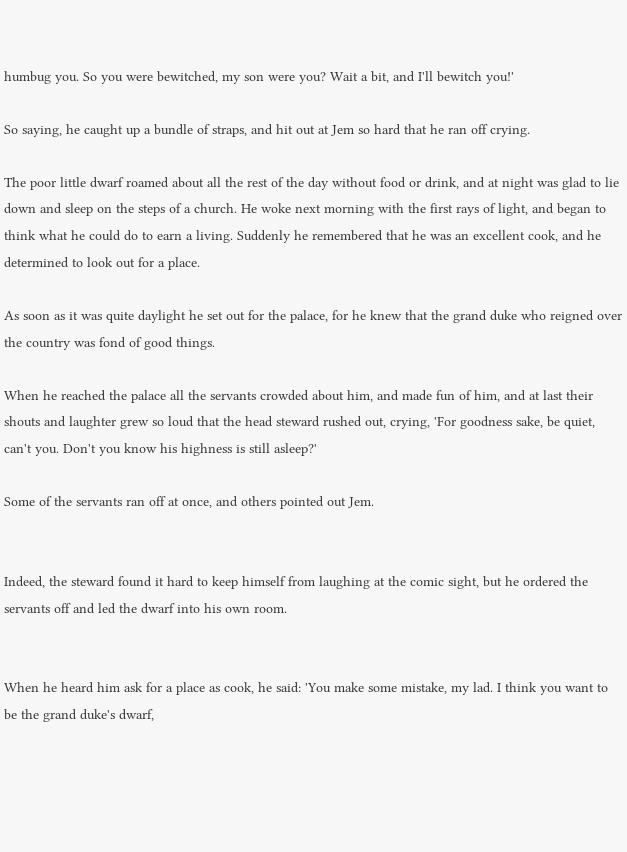humbug you. So you were bewitched, my son were you? Wait a bit, and I'll bewitch you!'

So saying, he caught up a bundle of straps, and hit out at Jem so hard that he ran off crying.

The poor little dwarf roamed about all the rest of the day without food or drink, and at night was glad to lie down and sleep on the steps of a church. He woke next morning with the first rays of light, and began to think what he could do to earn a living. Suddenly he remembered that he was an excellent cook, and he determined to look out for a place.

As soon as it was quite daylight he set out for the palace, for he knew that the grand duke who reigned over the country was fond of good things.

When he reached the palace all the servants crowded about him, and made fun of him, and at last their shouts and laughter grew so loud that the head steward rushed out, crying, 'For goodness sake, be quiet, can't you. Don't you know his highness is still asleep?'

Some of the servants ran off at once, and others pointed out Jem.


Indeed, the steward found it hard to keep himself from laughing at the comic sight, but he ordered the servants off and led the dwarf into his own room.


When he heard him ask for a place as cook, he said: 'You make some mistake, my lad. I think you want to be the grand duke's dwarf,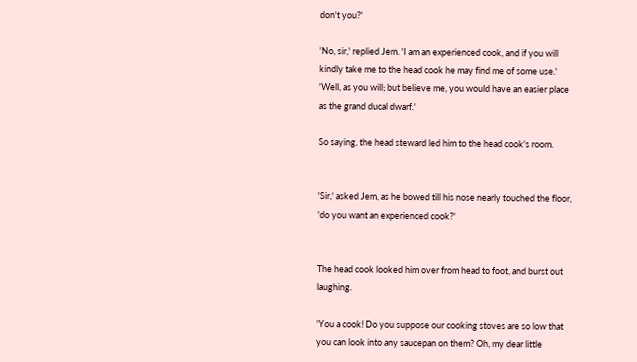don't you?'

'No, sir,' replied Jem. 'I am an experienced cook, and if you will kindly take me to the head cook he may find me of some use.'
'Well, as you will; but believe me, you would have an easier place as the grand ducal dwarf.'

So saying, the head steward led him to the head cook's room.


'Sir,' asked Jem, as he bowed till his nose nearly touched the floor, 'do you want an experienced cook?'


The head cook looked him over from head to foot, and burst out laughing.

'You a cook! Do you suppose our cooking stoves are so low that you can look into any saucepan on them? Oh, my dear little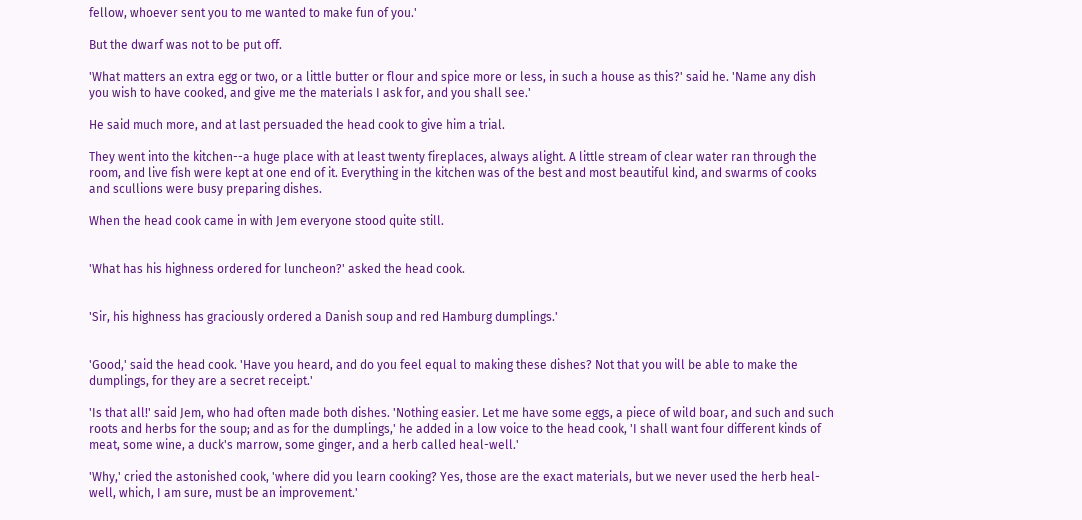fellow, whoever sent you to me wanted to make fun of you.'

But the dwarf was not to be put off.

'What matters an extra egg or two, or a little butter or flour and spice more or less, in such a house as this?' said he. 'Name any dish you wish to have cooked, and give me the materials I ask for, and you shall see.'

He said much more, and at last persuaded the head cook to give him a trial.

They went into the kitchen--a huge place with at least twenty fireplaces, always alight. A little stream of clear water ran through the room, and live fish were kept at one end of it. Everything in the kitchen was of the best and most beautiful kind, and swarms of cooks and scullions were busy preparing dishes.

When the head cook came in with Jem everyone stood quite still.


'What has his highness ordered for luncheon?' asked the head cook.


'Sir, his highness has graciously ordered a Danish soup and red Hamburg dumplings.'


'Good,' said the head cook. 'Have you heard, and do you feel equal to making these dishes? Not that you will be able to make the dumplings, for they are a secret receipt.'

'Is that all!' said Jem, who had often made both dishes. 'Nothing easier. Let me have some eggs, a piece of wild boar, and such and such roots and herbs for the soup; and as for the dumplings,' he added in a low voice to the head cook, 'I shall want four different kinds of meat, some wine, a duck's marrow, some ginger, and a herb called heal-well.'

'Why,' cried the astonished cook, 'where did you learn cooking? Yes, those are the exact materials, but we never used the herb heal-well, which, I am sure, must be an improvement.'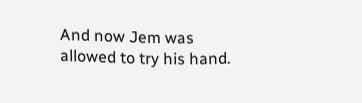And now Jem was allowed to try his hand.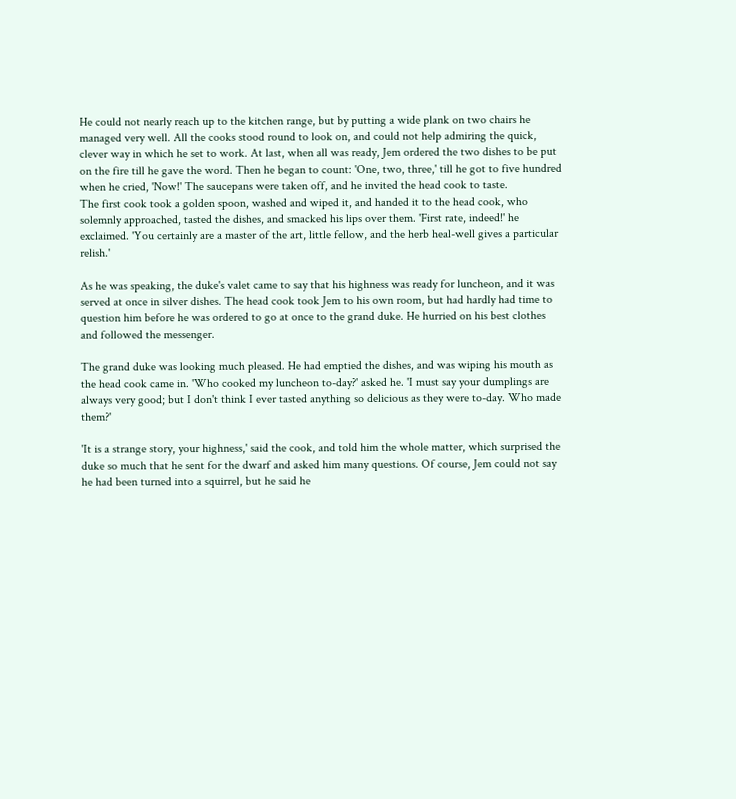He could not nearly reach up to the kitchen range, but by putting a wide plank on two chairs he managed very well. All the cooks stood round to look on, and could not help admiring the quick, clever way in which he set to work. At last, when all was ready, Jem ordered the two dishes to be put on the fire till he gave the word. Then he began to count: 'One, two, three,' till he got to five hundred when he cried, 'Now!' The saucepans were taken off, and he invited the head cook to taste.
The first cook took a golden spoon, washed and wiped it, and handed it to the head cook, who solemnly approached, tasted the dishes, and smacked his lips over them. 'First rate, indeed!' he exclaimed. 'You certainly are a master of the art, little fellow, and the herb heal-well gives a particular relish.'

As he was speaking, the duke's valet came to say that his highness was ready for luncheon, and it was served at once in silver dishes. The head cook took Jem to his own room, but had hardly had time to question him before he was ordered to go at once to the grand duke. He hurried on his best clothes and followed the messenger.

The grand duke was looking much pleased. He had emptied the dishes, and was wiping his mouth as the head cook came in. 'Who cooked my luncheon to-day?' asked he. 'I must say your dumplings are always very good; but I don't think I ever tasted anything so delicious as they were to-day. Who made them?'

'It is a strange story, your highness,' said the cook, and told him the whole matter, which surprised the duke so much that he sent for the dwarf and asked him many questions. Of course, Jem could not say he had been turned into a squirrel, but he said he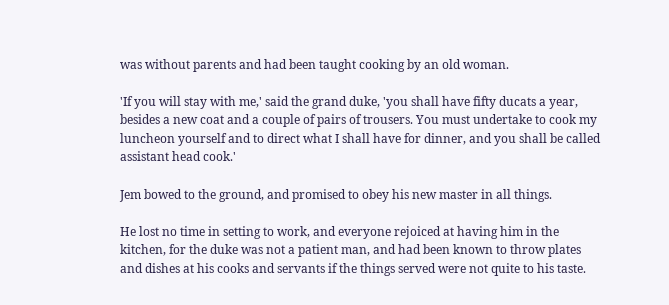was without parents and had been taught cooking by an old woman.

'If you will stay with me,' said the grand duke, 'you shall have fifty ducats a year, besides a new coat and a couple of pairs of trousers. You must undertake to cook my luncheon yourself and to direct what I shall have for dinner, and you shall be called assistant head cook.'

Jem bowed to the ground, and promised to obey his new master in all things.

He lost no time in setting to work, and everyone rejoiced at having him in the kitchen, for the duke was not a patient man, and had been known to throw plates and dishes at his cooks and servants if the things served were not quite to his taste.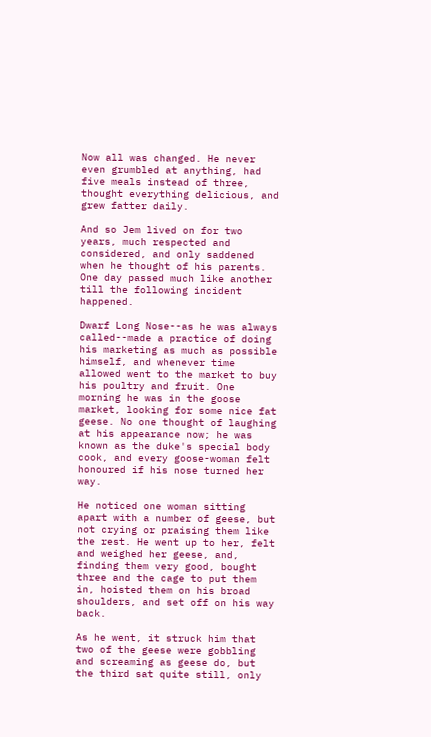Now all was changed. He never even grumbled at anything, had five meals instead of three, thought everything delicious, and grew fatter daily.

And so Jem lived on for two years, much respected and considered, and only saddened when he thought of his parents. One day passed much like another till the following incident happened.

Dwarf Long Nose--as he was always called--made a practice of doing his marketing as much as possible himself, and whenever time allowed went to the market to buy his poultry and fruit. One morning he was in the goose market, looking for some nice fat geese. No one thought of laughing at his appearance now; he was known as the duke's special body cook, and every goose-woman felt honoured if his nose turned her way.

He noticed one woman sitting apart with a number of geese, but not crying or praising them like the rest. He went up to her, felt and weighed her geese, and, finding them very good, bought three and the cage to put them in, hoisted them on his broad shoulders, and set off on his way back.

As he went, it struck him that two of the geese were gobbling and screaming as geese do, but the third sat quite still, only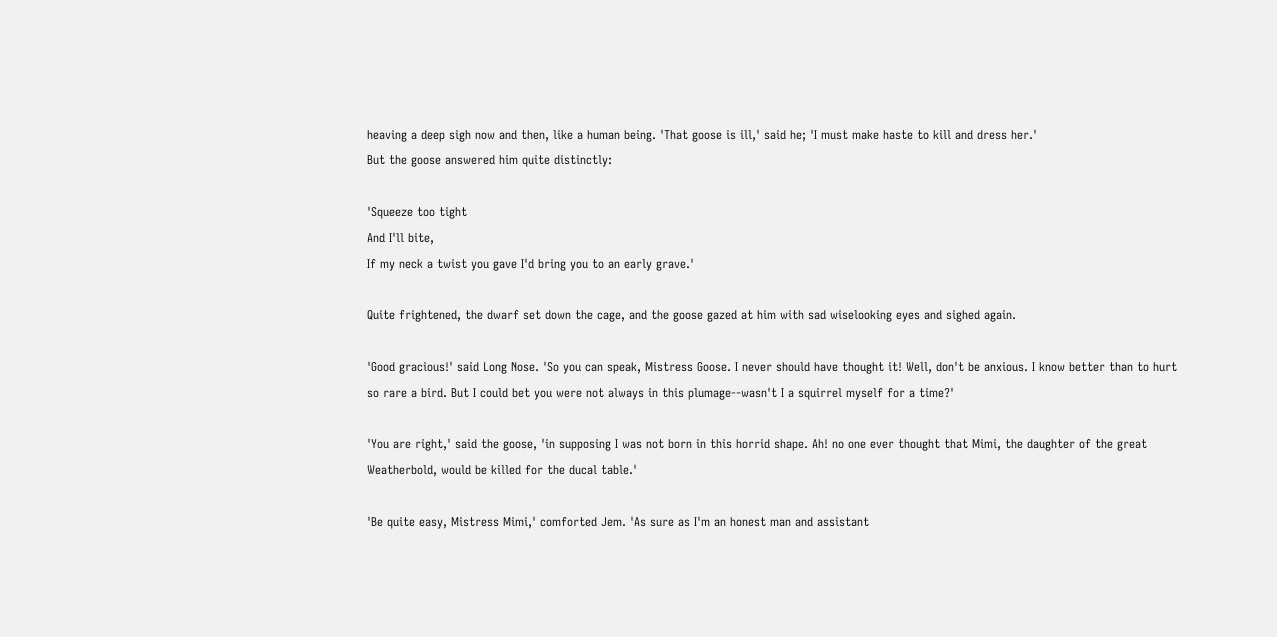heaving a deep sigh now and then, like a human being. 'That goose is ill,' said he; 'I must make haste to kill and dress her.'
But the goose answered him quite distinctly:

'Squeeze too tight
And I'll bite,
If my neck a twist you gave I'd bring you to an early grave.'

Quite frightened, the dwarf set down the cage, and the goose gazed at him with sad wiselooking eyes and sighed again.

'Good gracious!' said Long Nose. 'So you can speak, Mistress Goose. I never should have thought it! Well, don't be anxious. I know better than to hurt so rare a bird. But I could bet you were not always in this plumage--wasn't I a squirrel myself for a time?'

'You are right,' said the goose, 'in supposing I was not born in this horrid shape. Ah! no one ever thought that Mimi, the daughter of the great Weatherbold, would be killed for the ducal table.'

'Be quite easy, Mistress Mimi,' comforted Jem. 'As sure as I'm an honest man and assistant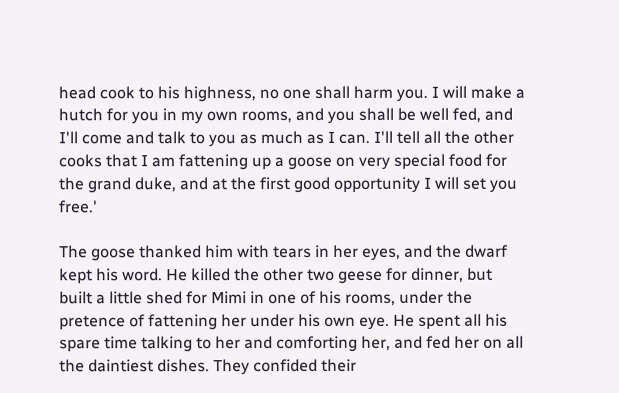head cook to his highness, no one shall harm you. I will make a hutch for you in my own rooms, and you shall be well fed, and I'll come and talk to you as much as I can. I'll tell all the other cooks that I am fattening up a goose on very special food for the grand duke, and at the first good opportunity I will set you free.'

The goose thanked him with tears in her eyes, and the dwarf kept his word. He killed the other two geese for dinner, but built a little shed for Mimi in one of his rooms, under the pretence of fattening her under his own eye. He spent all his spare time talking to her and comforting her, and fed her on all the daintiest dishes. They confided their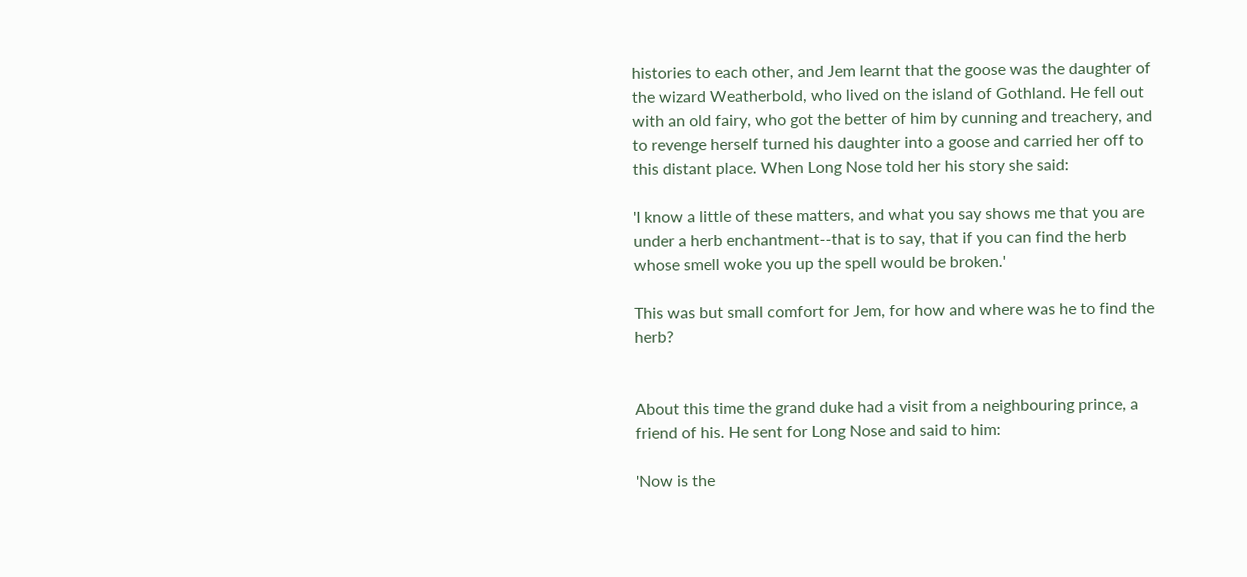histories to each other, and Jem learnt that the goose was the daughter of the wizard Weatherbold, who lived on the island of Gothland. He fell out with an old fairy, who got the better of him by cunning and treachery, and to revenge herself turned his daughter into a goose and carried her off to this distant place. When Long Nose told her his story she said:

'I know a little of these matters, and what you say shows me that you are under a herb enchantment--that is to say, that if you can find the herb whose smell woke you up the spell would be broken.'

This was but small comfort for Jem, for how and where was he to find the herb?


About this time the grand duke had a visit from a neighbouring prince, a friend of his. He sent for Long Nose and said to him:

'Now is the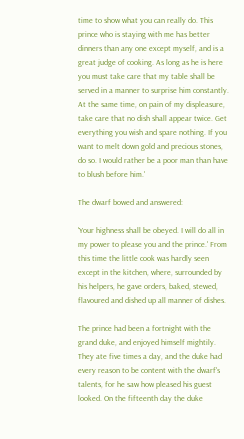time to show what you can really do. This prince who is staying with me has better dinners than any one except myself, and is a great judge of cooking. As long as he is here you must take care that my table shall be served in a manner to surprise him constantly. At the same time, on pain of my displeasure, take care that no dish shall appear twice. Get everything you wish and spare nothing. If you want to melt down gold and precious stones, do so. I would rather be a poor man than have to blush before him.'

The dwarf bowed and answered:

'Your highness shall be obeyed. I will do all in my power to please you and the prince.' From this time the little cook was hardly seen except in the kitchen, where, surrounded by his helpers, he gave orders, baked, stewed, flavoured and dished up all manner of dishes.

The prince had been a fortnight with the grand duke, and enjoyed himself mightily. They ate five times a day, and the duke had every reason to be content with the dwarf's talents, for he saw how pleased his guest looked. On the fifteenth day the duke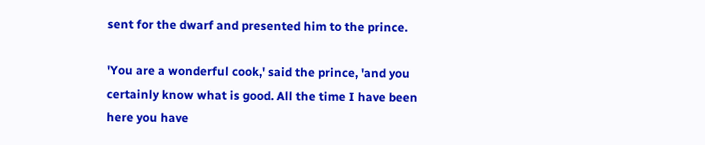sent for the dwarf and presented him to the prince.

'You are a wonderful cook,' said the prince, 'and you certainly know what is good. All the time I have been here you have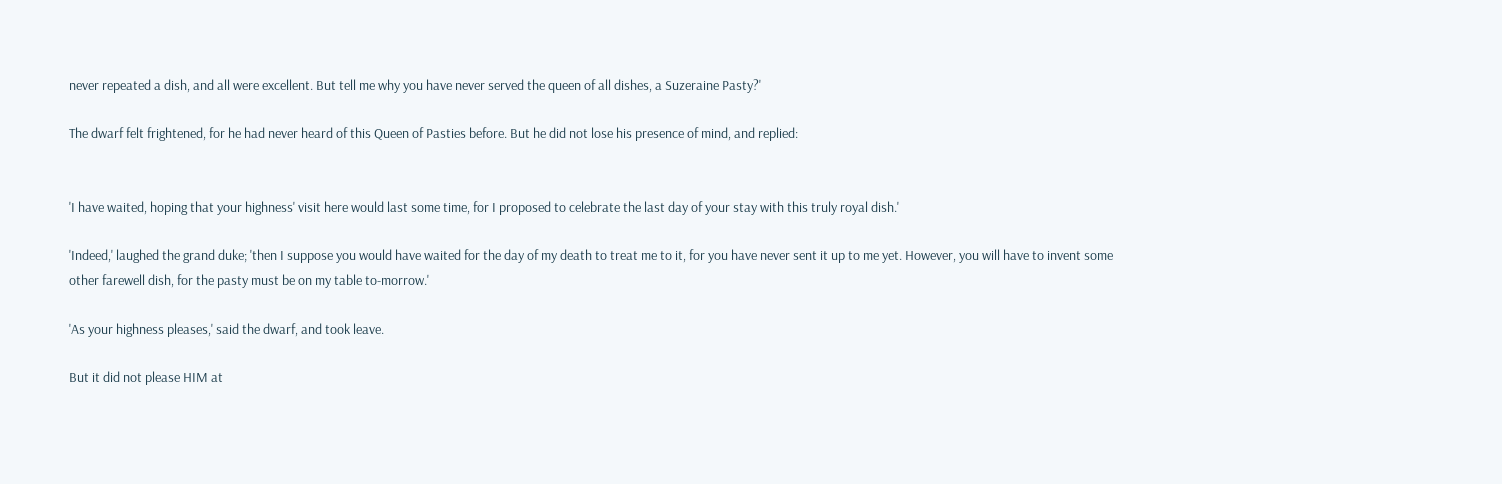never repeated a dish, and all were excellent. But tell me why you have never served the queen of all dishes, a Suzeraine Pasty?'

The dwarf felt frightened, for he had never heard of this Queen of Pasties before. But he did not lose his presence of mind, and replied:


'I have waited, hoping that your highness' visit here would last some time, for I proposed to celebrate the last day of your stay with this truly royal dish.'

'Indeed,' laughed the grand duke; 'then I suppose you would have waited for the day of my death to treat me to it, for you have never sent it up to me yet. However, you will have to invent some other farewell dish, for the pasty must be on my table to-morrow.'

'As your highness pleases,' said the dwarf, and took leave.

But it did not please HIM at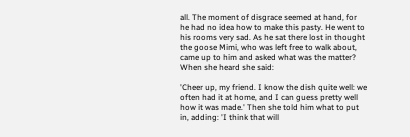all. The moment of disgrace seemed at hand, for he had no idea how to make this pasty. He went to his rooms very sad. As he sat there lost in thought the goose Mimi, who was left free to walk about, came up to him and asked what was the matter? When she heard she said:

'Cheer up, my friend. I know the dish quite well: we often had it at home, and I can guess pretty well how it was made.' Then she told him what to put in, adding: 'I think that will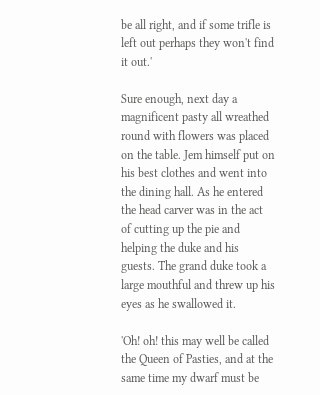be all right, and if some trifle is left out perhaps they won't find it out.'

Sure enough, next day a magnificent pasty all wreathed round with flowers was placed on the table. Jem himself put on his best clothes and went into the dining hall. As he entered the head carver was in the act of cutting up the pie and helping the duke and his guests. The grand duke took a large mouthful and threw up his eyes as he swallowed it.

'Oh! oh! this may well be called the Queen of Pasties, and at the same time my dwarf must be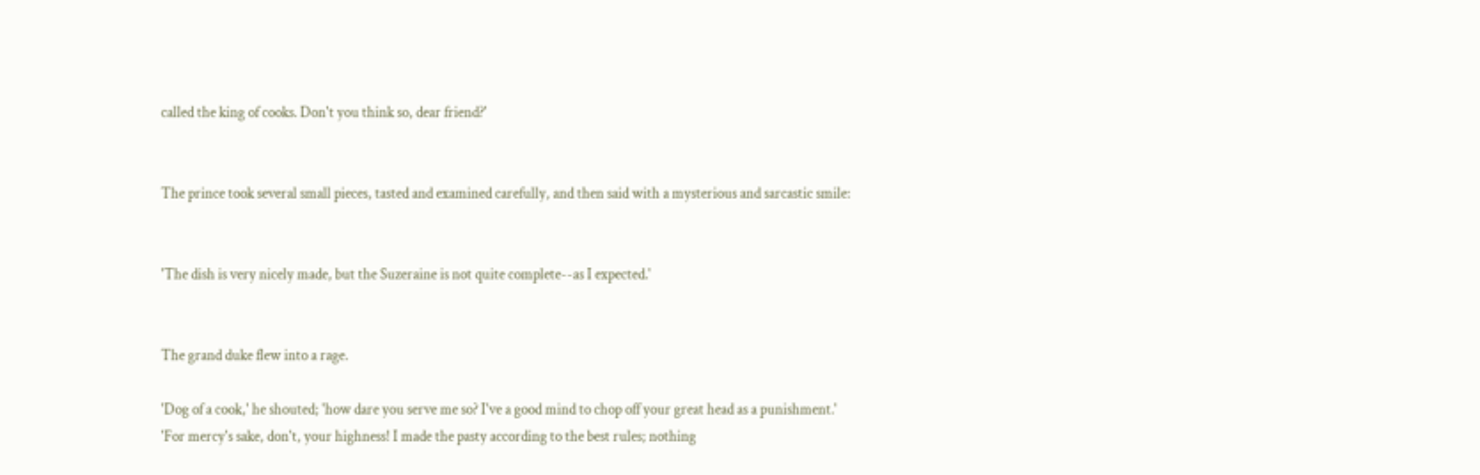called the king of cooks. Don't you think so, dear friend?'


The prince took several small pieces, tasted and examined carefully, and then said with a mysterious and sarcastic smile:


'The dish is very nicely made, but the Suzeraine is not quite complete--as I expected.'


The grand duke flew into a rage.

'Dog of a cook,' he shouted; 'how dare you serve me so? I've a good mind to chop off your great head as a punishment.'
'For mercy's sake, don't, your highness! I made the pasty according to the best rules; nothing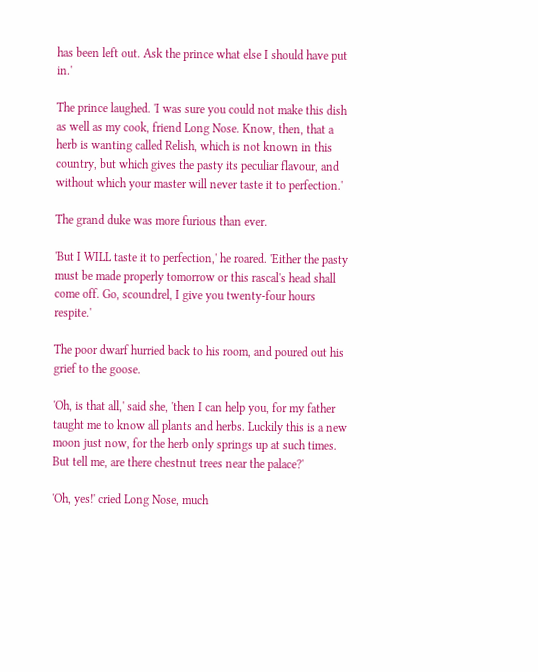has been left out. Ask the prince what else I should have put in.'

The prince laughed. 'I was sure you could not make this dish as well as my cook, friend Long Nose. Know, then, that a herb is wanting called Relish, which is not known in this country, but which gives the pasty its peculiar flavour, and without which your master will never taste it to perfection.'

The grand duke was more furious than ever.

'But I WILL taste it to perfection,' he roared. 'Either the pasty must be made properly tomorrow or this rascal's head shall come off. Go, scoundrel, I give you twenty-four hours respite.'

The poor dwarf hurried back to his room, and poured out his grief to the goose.

'Oh, is that all,' said she, 'then I can help you, for my father taught me to know all plants and herbs. Luckily this is a new moon just now, for the herb only springs up at such times. But tell me, are there chestnut trees near the palace?'

'Oh, yes!' cried Long Nose, much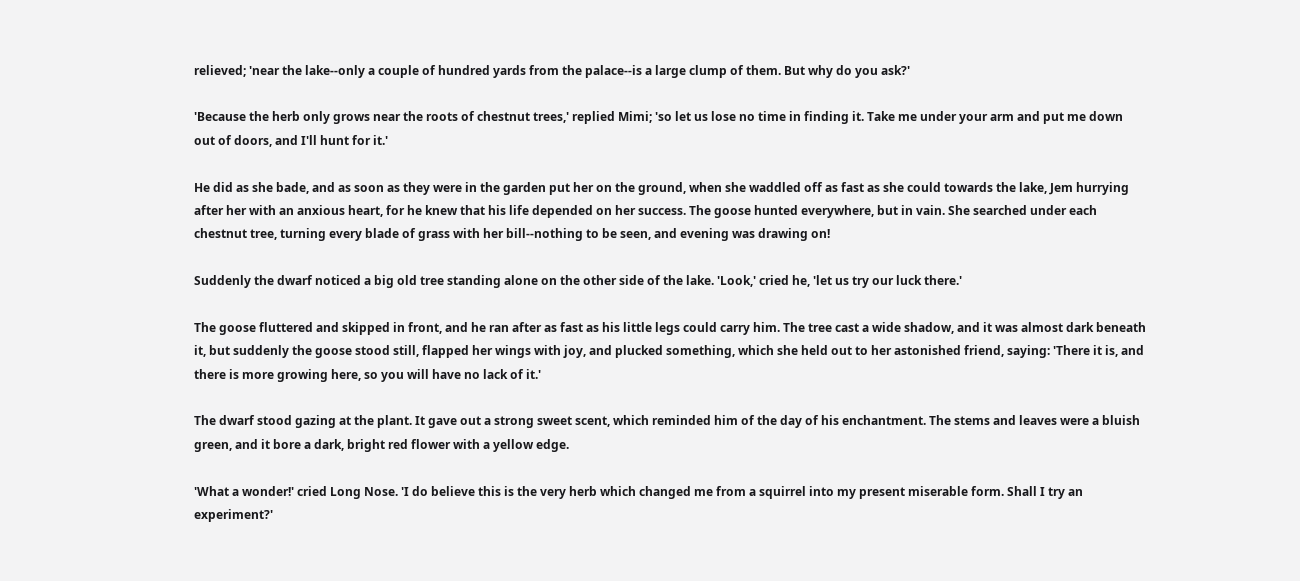relieved; 'near the lake--only a couple of hundred yards from the palace--is a large clump of them. But why do you ask?'

'Because the herb only grows near the roots of chestnut trees,' replied Mimi; 'so let us lose no time in finding it. Take me under your arm and put me down out of doors, and I'll hunt for it.'

He did as she bade, and as soon as they were in the garden put her on the ground, when she waddled off as fast as she could towards the lake, Jem hurrying after her with an anxious heart, for he knew that his life depended on her success. The goose hunted everywhere, but in vain. She searched under each chestnut tree, turning every blade of grass with her bill--nothing to be seen, and evening was drawing on!

Suddenly the dwarf noticed a big old tree standing alone on the other side of the lake. 'Look,' cried he, 'let us try our luck there.'

The goose fluttered and skipped in front, and he ran after as fast as his little legs could carry him. The tree cast a wide shadow, and it was almost dark beneath it, but suddenly the goose stood still, flapped her wings with joy, and plucked something, which she held out to her astonished friend, saying: 'There it is, and there is more growing here, so you will have no lack of it.'

The dwarf stood gazing at the plant. It gave out a strong sweet scent, which reminded him of the day of his enchantment. The stems and leaves were a bluish green, and it bore a dark, bright red flower with a yellow edge.

'What a wonder!' cried Long Nose. 'I do believe this is the very herb which changed me from a squirrel into my present miserable form. Shall I try an experiment?'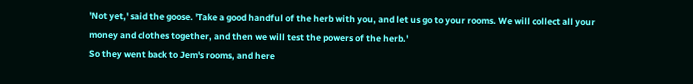'Not yet,' said the goose. 'Take a good handful of the herb with you, and let us go to your rooms. We will collect all your money and clothes together, and then we will test the powers of the herb.'
So they went back to Jem's rooms, and here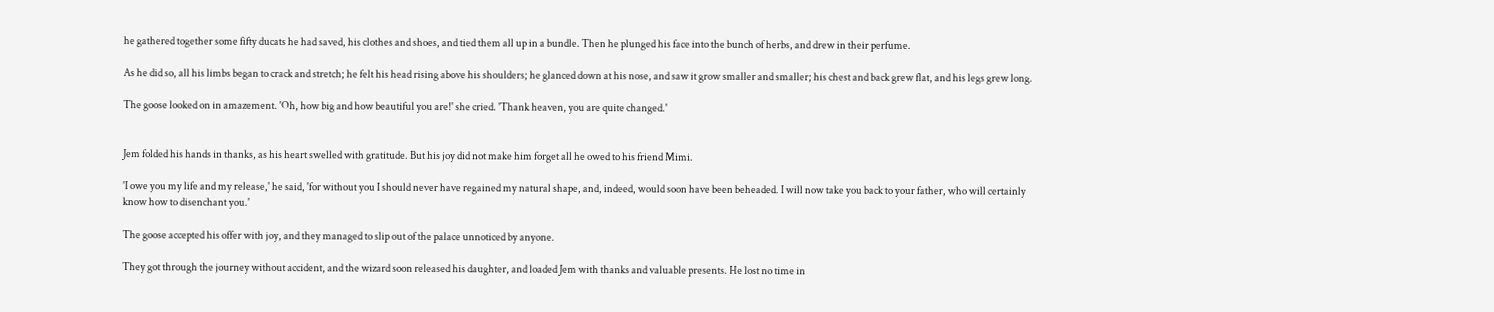he gathered together some fifty ducats he had saved, his clothes and shoes, and tied them all up in a bundle. Then he plunged his face into the bunch of herbs, and drew in their perfume.

As he did so, all his limbs began to crack and stretch; he felt his head rising above his shoulders; he glanced down at his nose, and saw it grow smaller and smaller; his chest and back grew flat, and his legs grew long.

The goose looked on in amazement. 'Oh, how big and how beautiful you are!' she cried. 'Thank heaven, you are quite changed.'


Jem folded his hands in thanks, as his heart swelled with gratitude. But his joy did not make him forget all he owed to his friend Mimi.

'I owe you my life and my release,' he said, 'for without you I should never have regained my natural shape, and, indeed, would soon have been beheaded. I will now take you back to your father, who will certainly know how to disenchant you.'

The goose accepted his offer with joy, and they managed to slip out of the palace unnoticed by anyone.

They got through the journey without accident, and the wizard soon released his daughter, and loaded Jem with thanks and valuable presents. He lost no time in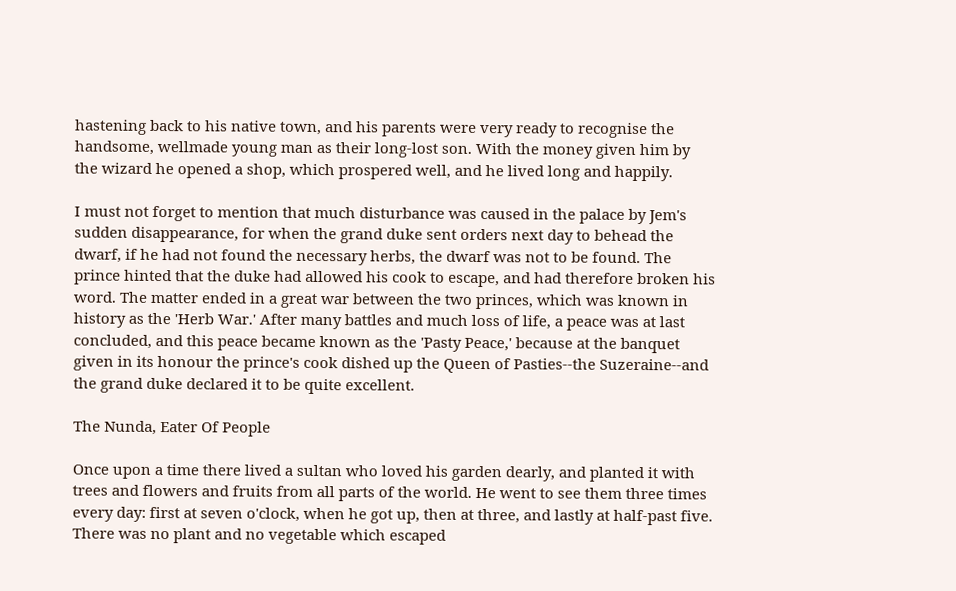hastening back to his native town, and his parents were very ready to recognise the handsome, wellmade young man as their long-lost son. With the money given him by the wizard he opened a shop, which prospered well, and he lived long and happily.

I must not forget to mention that much disturbance was caused in the palace by Jem's sudden disappearance, for when the grand duke sent orders next day to behead the dwarf, if he had not found the necessary herbs, the dwarf was not to be found. The prince hinted that the duke had allowed his cook to escape, and had therefore broken his word. The matter ended in a great war between the two princes, which was known in history as the 'Herb War.' After many battles and much loss of life, a peace was at last concluded, and this peace became known as the 'Pasty Peace,' because at the banquet given in its honour the prince's cook dished up the Queen of Pasties--the Suzeraine--and the grand duke declared it to be quite excellent.

The Nunda, Eater Of People

Once upon a time there lived a sultan who loved his garden dearly, and planted it with trees and flowers and fruits from all parts of the world. He went to see them three times every day: first at seven o'clock, when he got up, then at three, and lastly at half-past five. There was no plant and no vegetable which escaped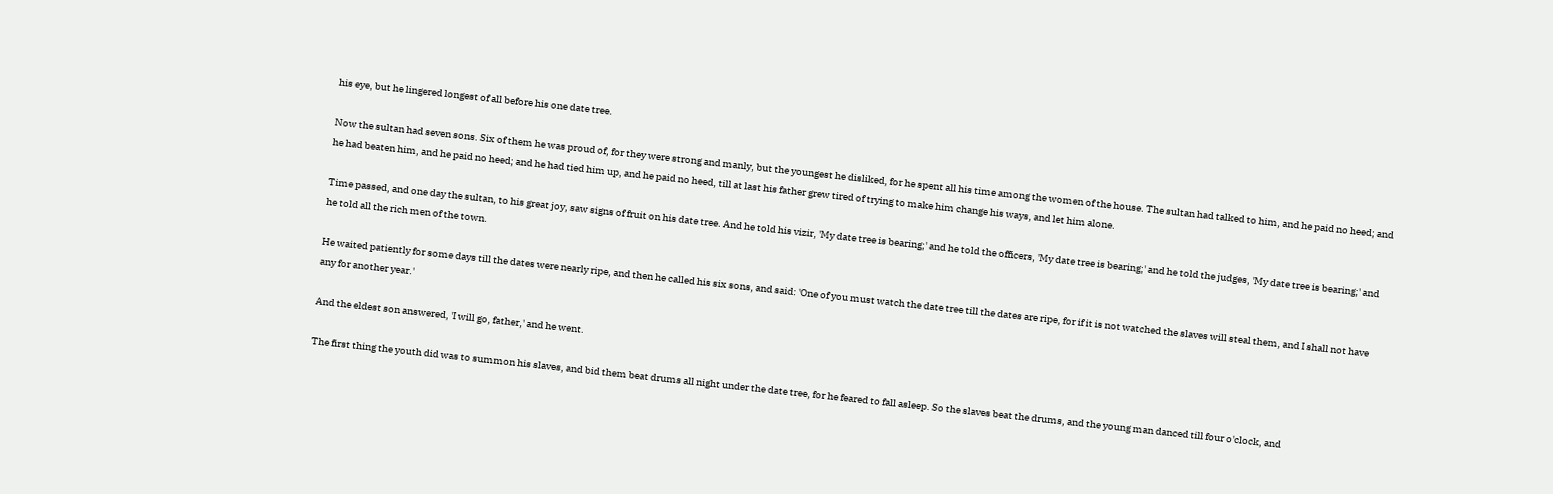his eye, but he lingered longest of all before his one date tree.

Now the sultan had seven sons. Six of them he was proud of, for they were strong and manly, but the youngest he disliked, for he spent all his time among the women of the house. The sultan had talked to him, and he paid no heed; and he had beaten him, and he paid no heed; and he had tied him up, and he paid no heed, till at last his father grew tired of trying to make him change his ways, and let him alone.

Time passed, and one day the sultan, to his great joy, saw signs of fruit on his date tree. And he told his vizir, 'My date tree is bearing;' and he told the officers, 'My date tree is bearing;' and he told the judges, 'My date tree is bearing;' and he told all the rich men of the town.

He waited patiently for some days till the dates were nearly ripe, and then he called his six sons, and said: 'One of you must watch the date tree till the dates are ripe, for if it is not watched the slaves will steal them, and I shall not have any for another year.'

And the eldest son answered, 'I will go, father,' and he went.

The first thing the youth did was to summon his slaves, and bid them beat drums all night under the date tree, for he feared to fall asleep. So the slaves beat the drums, and the young man danced till four o'clock, and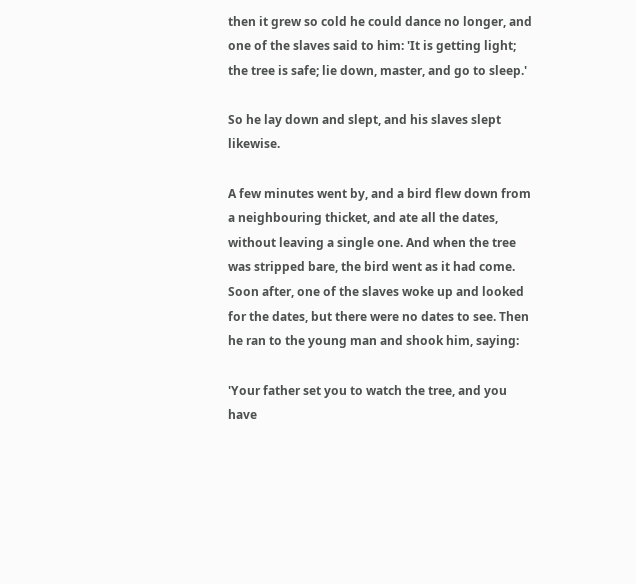then it grew so cold he could dance no longer, and one of the slaves said to him: 'It is getting light; the tree is safe; lie down, master, and go to sleep.'

So he lay down and slept, and his slaves slept likewise.

A few minutes went by, and a bird flew down from a neighbouring thicket, and ate all the dates, without leaving a single one. And when the tree was stripped bare, the bird went as it had come. Soon after, one of the slaves woke up and looked for the dates, but there were no dates to see. Then he ran to the young man and shook him, saying:

'Your father set you to watch the tree, and you have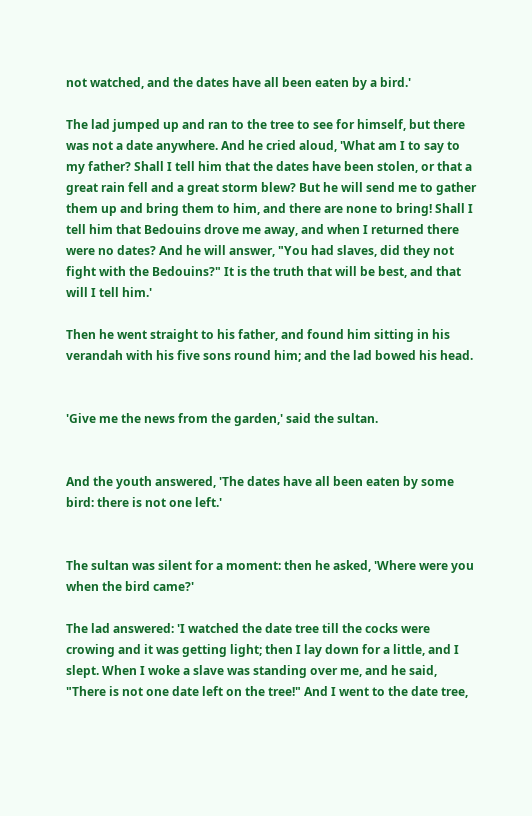not watched, and the dates have all been eaten by a bird.'

The lad jumped up and ran to the tree to see for himself, but there was not a date anywhere. And he cried aloud, 'What am I to say to my father? Shall I tell him that the dates have been stolen, or that a great rain fell and a great storm blew? But he will send me to gather them up and bring them to him, and there are none to bring! Shall I tell him that Bedouins drove me away, and when I returned there were no dates? And he will answer, "You had slaves, did they not fight with the Bedouins?" It is the truth that will be best, and that will I tell him.'

Then he went straight to his father, and found him sitting in his verandah with his five sons round him; and the lad bowed his head.


'Give me the news from the garden,' said the sultan.


And the youth answered, 'The dates have all been eaten by some bird: there is not one left.'


The sultan was silent for a moment: then he asked, 'Where were you when the bird came?'

The lad answered: 'I watched the date tree till the cocks were crowing and it was getting light; then I lay down for a little, and I slept. When I woke a slave was standing over me, and he said, "There is not one date left on the tree!" And I went to the date tree,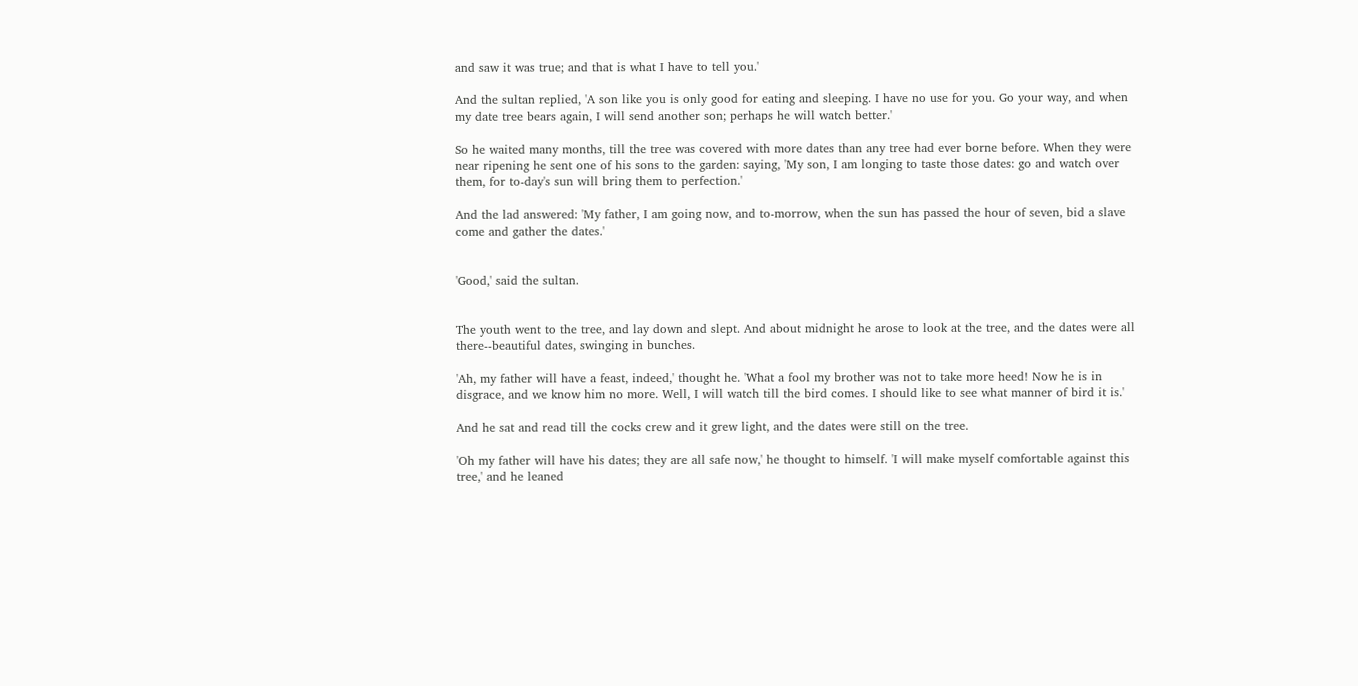and saw it was true; and that is what I have to tell you.'

And the sultan replied, 'A son like you is only good for eating and sleeping. I have no use for you. Go your way, and when my date tree bears again, I will send another son; perhaps he will watch better.'

So he waited many months, till the tree was covered with more dates than any tree had ever borne before. When they were near ripening he sent one of his sons to the garden: saying, 'My son, I am longing to taste those dates: go and watch over them, for to-day's sun will bring them to perfection.'

And the lad answered: 'My father, I am going now, and to-morrow, when the sun has passed the hour of seven, bid a slave come and gather the dates.'


'Good,' said the sultan.


The youth went to the tree, and lay down and slept. And about midnight he arose to look at the tree, and the dates were all there--beautiful dates, swinging in bunches.

'Ah, my father will have a feast, indeed,' thought he. 'What a fool my brother was not to take more heed! Now he is in disgrace, and we know him no more. Well, I will watch till the bird comes. I should like to see what manner of bird it is.'

And he sat and read till the cocks crew and it grew light, and the dates were still on the tree.

'Oh my father will have his dates; they are all safe now,' he thought to himself. 'I will make myself comfortable against this tree,' and he leaned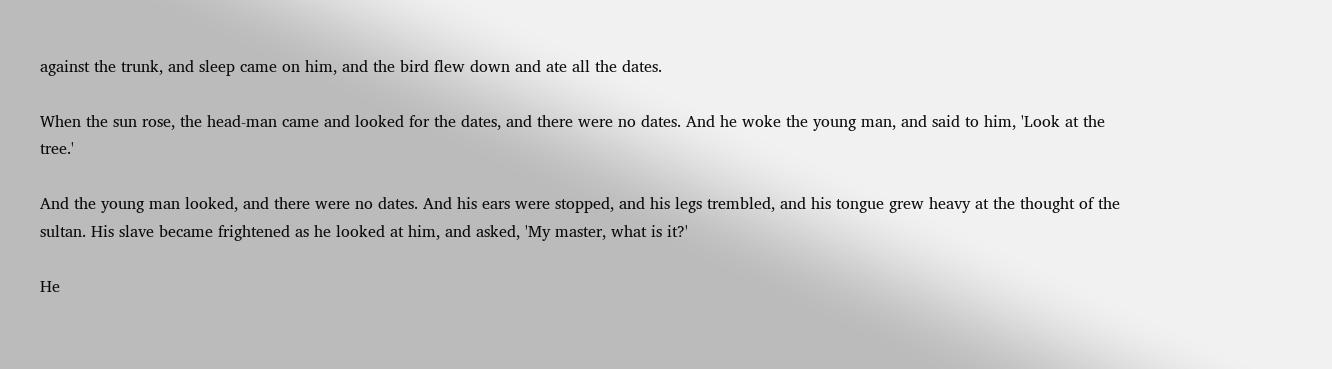against the trunk, and sleep came on him, and the bird flew down and ate all the dates.

When the sun rose, the head-man came and looked for the dates, and there were no dates. And he woke the young man, and said to him, 'Look at the tree.'

And the young man looked, and there were no dates. And his ears were stopped, and his legs trembled, and his tongue grew heavy at the thought of the sultan. His slave became frightened as he looked at him, and asked, 'My master, what is it?'

He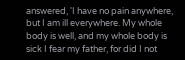answered, 'I have no pain anywhere, but I am ill everywhere. My whole body is well, and my whole body is sick I fear my father, for did I not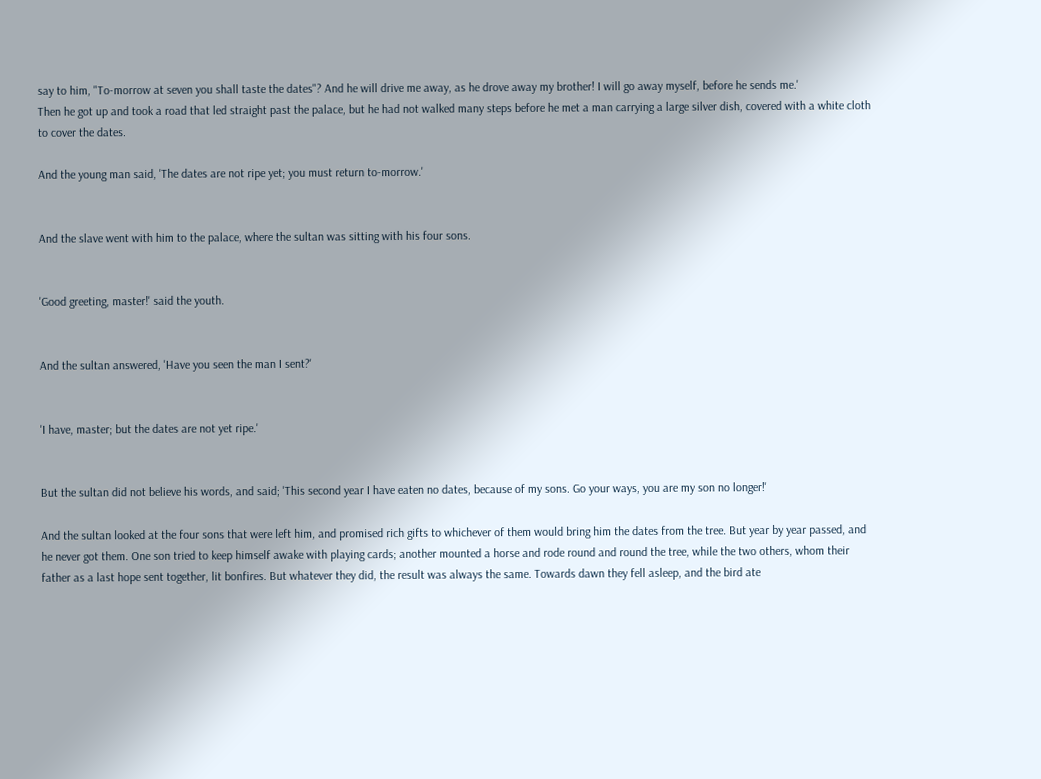say to him, "To-morrow at seven you shall taste the dates"? And he will drive me away, as he drove away my brother! I will go away myself, before he sends me.'
Then he got up and took a road that led straight past the palace, but he had not walked many steps before he met a man carrying a large silver dish, covered with a white cloth to cover the dates.

And the young man said, 'The dates are not ripe yet; you must return to-morrow.'


And the slave went with him to the palace, where the sultan was sitting with his four sons.


'Good greeting, master!' said the youth.


And the sultan answered, 'Have you seen the man I sent?'


'I have, master; but the dates are not yet ripe.'


But the sultan did not believe his words, and said; 'This second year I have eaten no dates, because of my sons. Go your ways, you are my son no longer!'

And the sultan looked at the four sons that were left him, and promised rich gifts to whichever of them would bring him the dates from the tree. But year by year passed, and he never got them. One son tried to keep himself awake with playing cards; another mounted a horse and rode round and round the tree, while the two others, whom their father as a last hope sent together, lit bonfires. But whatever they did, the result was always the same. Towards dawn they fell asleep, and the bird ate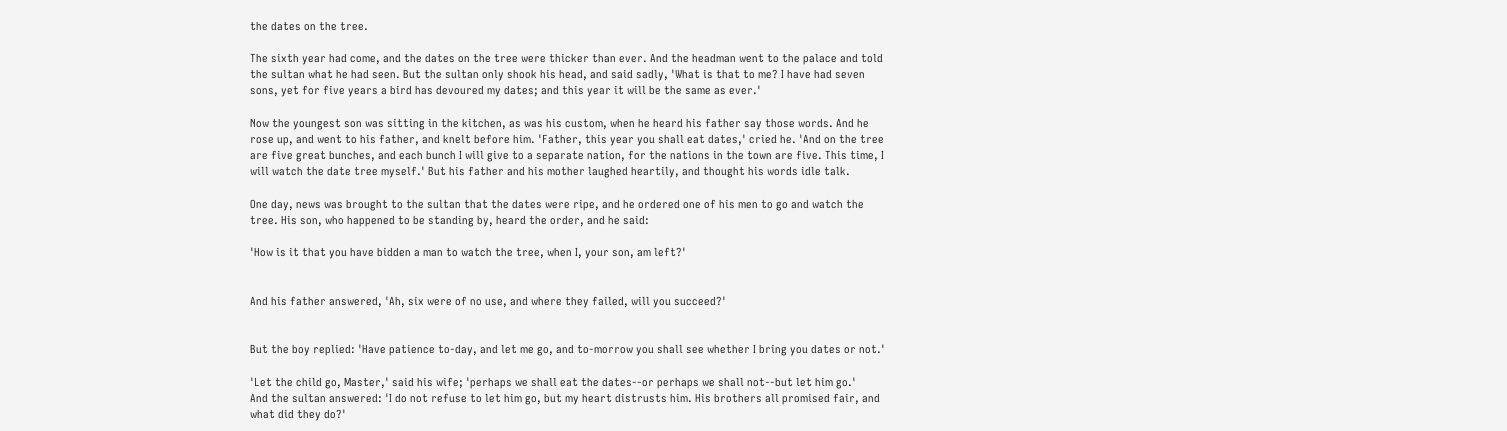the dates on the tree.

The sixth year had come, and the dates on the tree were thicker than ever. And the headman went to the palace and told the sultan what he had seen. But the sultan only shook his head, and said sadly, 'What is that to me? I have had seven sons, yet for five years a bird has devoured my dates; and this year it will be the same as ever.'

Now the youngest son was sitting in the kitchen, as was his custom, when he heard his father say those words. And he rose up, and went to his father, and knelt before him. 'Father, this year you shall eat dates,' cried he. 'And on the tree are five great bunches, and each bunch I will give to a separate nation, for the nations in the town are five. This time, I will watch the date tree myself.' But his father and his mother laughed heartily, and thought his words idle talk.

One day, news was brought to the sultan that the dates were ripe, and he ordered one of his men to go and watch the tree. His son, who happened to be standing by, heard the order, and he said:

'How is it that you have bidden a man to watch the tree, when I, your son, am left?'


And his father answered, 'Ah, six were of no use, and where they failed, will you succeed?'


But the boy replied: 'Have patience to-day, and let me go, and to-morrow you shall see whether I bring you dates or not.'

'Let the child go, Master,' said his wife; 'perhaps we shall eat the dates--or perhaps we shall not--but let him go.'
And the sultan answered: 'I do not refuse to let him go, but my heart distrusts him. His brothers all promised fair, and what did they do?'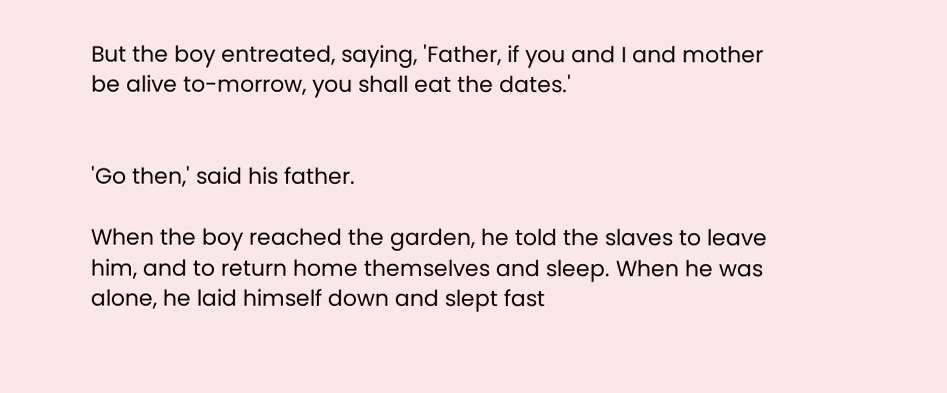But the boy entreated, saying, 'Father, if you and I and mother be alive to-morrow, you shall eat the dates.'


'Go then,' said his father.

When the boy reached the garden, he told the slaves to leave him, and to return home themselves and sleep. When he was alone, he laid himself down and slept fast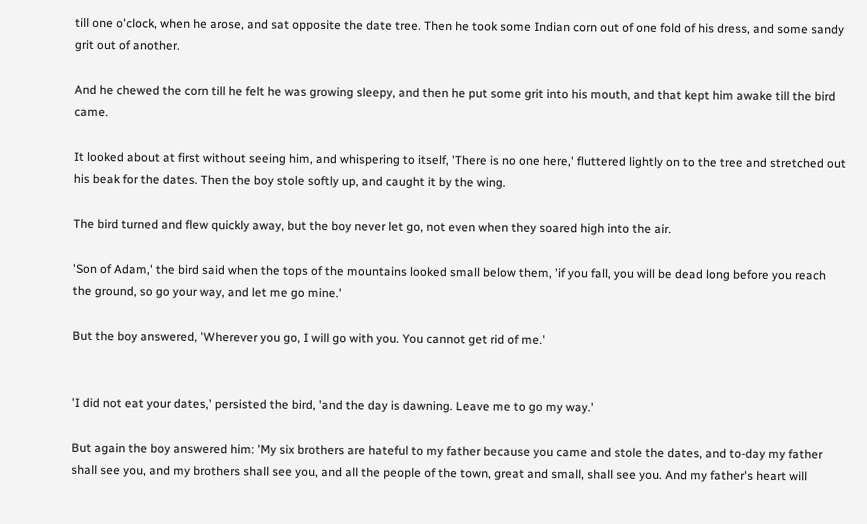till one o'clock, when he arose, and sat opposite the date tree. Then he took some Indian corn out of one fold of his dress, and some sandy grit out of another.

And he chewed the corn till he felt he was growing sleepy, and then he put some grit into his mouth, and that kept him awake till the bird came.

It looked about at first without seeing him, and whispering to itself, 'There is no one here,' fluttered lightly on to the tree and stretched out his beak for the dates. Then the boy stole softly up, and caught it by the wing.

The bird turned and flew quickly away, but the boy never let go, not even when they soared high into the air.

'Son of Adam,' the bird said when the tops of the mountains looked small below them, 'if you fall, you will be dead long before you reach the ground, so go your way, and let me go mine.'

But the boy answered, 'Wherever you go, I will go with you. You cannot get rid of me.'


'I did not eat your dates,' persisted the bird, 'and the day is dawning. Leave me to go my way.'

But again the boy answered him: 'My six brothers are hateful to my father because you came and stole the dates, and to-day my father shall see you, and my brothers shall see you, and all the people of the town, great and small, shall see you. And my father's heart will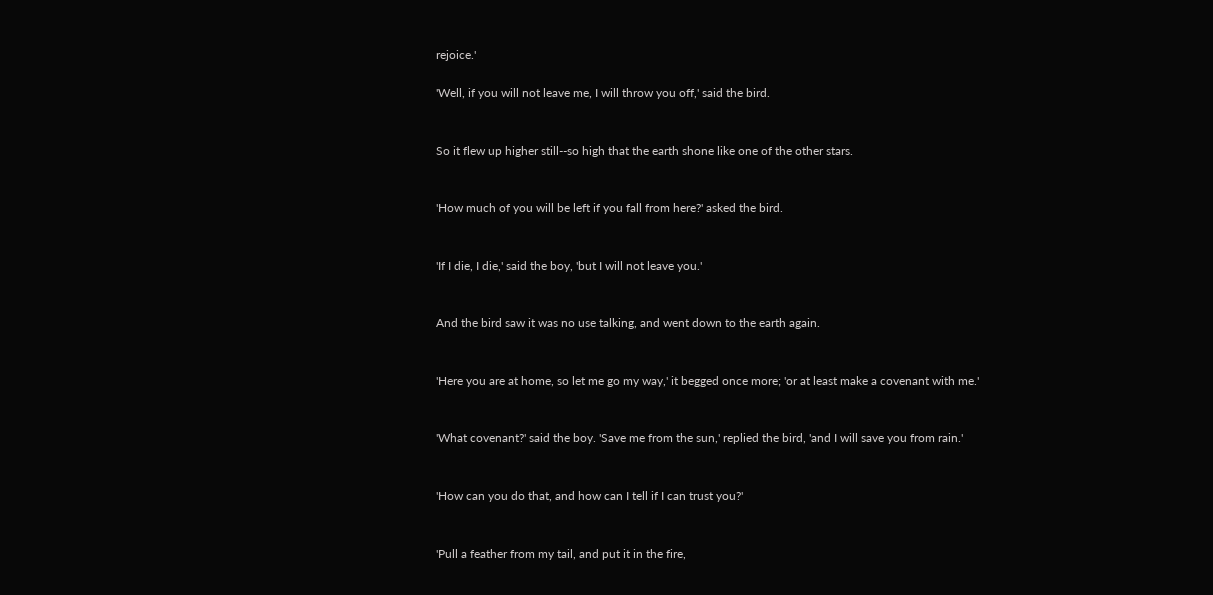rejoice.'

'Well, if you will not leave me, I will throw you off,' said the bird.


So it flew up higher still--so high that the earth shone like one of the other stars.


'How much of you will be left if you fall from here?' asked the bird.


'If I die, I die,' said the boy, 'but I will not leave you.'


And the bird saw it was no use talking, and went down to the earth again.


'Here you are at home, so let me go my way,' it begged once more; 'or at least make a covenant with me.'


'What covenant?' said the boy. 'Save me from the sun,' replied the bird, 'and I will save you from rain.'


'How can you do that, and how can I tell if I can trust you?'


'Pull a feather from my tail, and put it in the fire,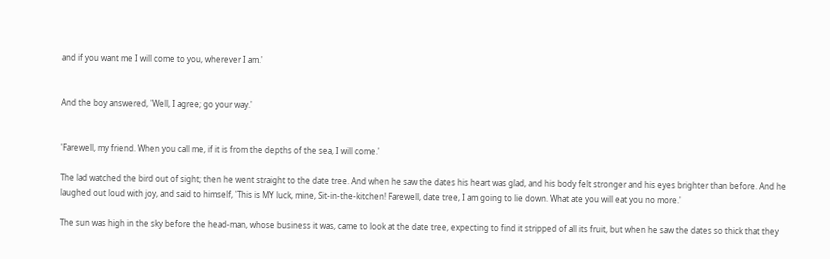and if you want me I will come to you, wherever I am.'


And the boy answered, 'Well, I agree; go your way.'


'Farewell, my friend. When you call me, if it is from the depths of the sea, I will come.'

The lad watched the bird out of sight; then he went straight to the date tree. And when he saw the dates his heart was glad, and his body felt stronger and his eyes brighter than before. And he laughed out loud with joy, and said to himself, 'This is MY luck, mine, Sit-in-the-kitchen! Farewell, date tree, I am going to lie down. What ate you will eat you no more.'

The sun was high in the sky before the head-man, whose business it was, came to look at the date tree, expecting to find it stripped of all its fruit, but when he saw the dates so thick that they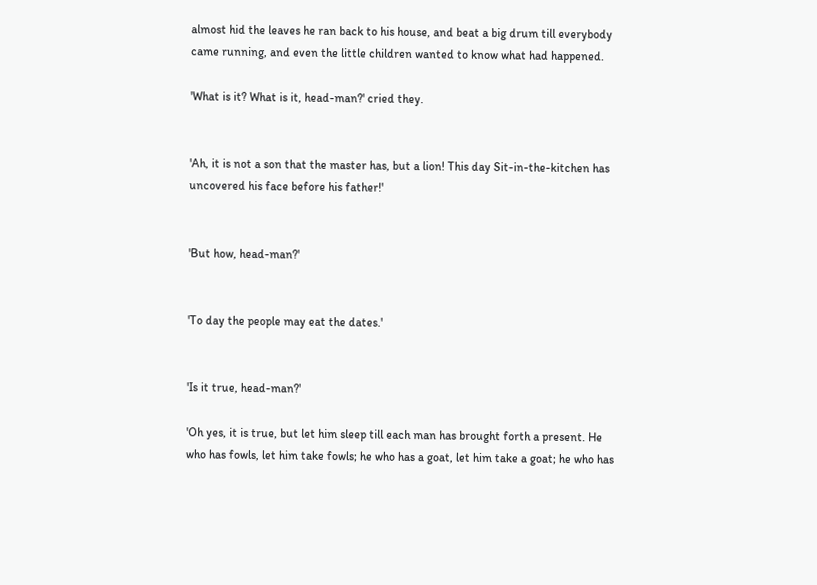almost hid the leaves he ran back to his house, and beat a big drum till everybody came running, and even the little children wanted to know what had happened.

'What is it? What is it, head-man?' cried they.


'Ah, it is not a son that the master has, but a lion! This day Sit-in-the-kitchen has uncovered his face before his father!'


'But how, head-man?'


'To day the people may eat the dates.'


'Is it true, head-man?'

'Oh yes, it is true, but let him sleep till each man has brought forth a present. He who has fowls, let him take fowls; he who has a goat, let him take a goat; he who has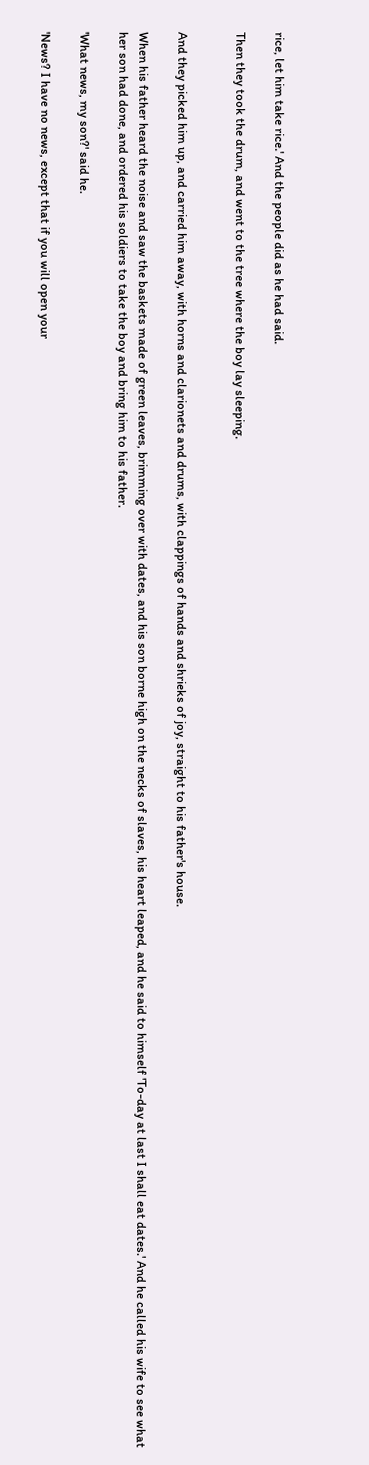rice, let him take rice.' And the people did as he had said.

Then they took the drum, and went to the tree where the boy lay sleeping.


And they picked him up, and carried him away, with horns and clarionets and drums, with clappings of hands and shrieks of joy, straight to his father's house.

When his father heard the noise and saw the baskets made of green leaves, brimming over with dates, and his son borne high on the necks of slaves, his heart leaped, and he said to himself 'To-day at last I shall eat dates.' And he called his wife to see what her son had done, and ordered his soldiers to take the boy and bring him to his father.

'What news, my son?' said he.

'News? I have no news, except that if you will open your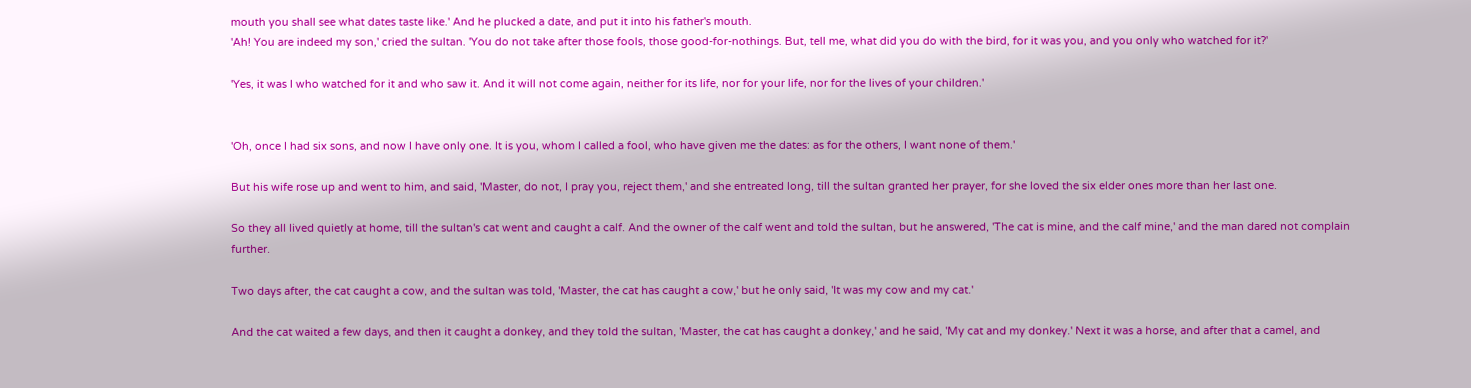mouth you shall see what dates taste like.' And he plucked a date, and put it into his father's mouth.
'Ah! You are indeed my son,' cried the sultan. 'You do not take after those fools, those good-for-nothings. But, tell me, what did you do with the bird, for it was you, and you only who watched for it?'

'Yes, it was I who watched for it and who saw it. And it will not come again, neither for its life, nor for your life, nor for the lives of your children.'


'Oh, once I had six sons, and now I have only one. It is you, whom I called a fool, who have given me the dates: as for the others, I want none of them.'

But his wife rose up and went to him, and said, 'Master, do not, I pray you, reject them,' and she entreated long, till the sultan granted her prayer, for she loved the six elder ones more than her last one.

So they all lived quietly at home, till the sultan's cat went and caught a calf. And the owner of the calf went and told the sultan, but he answered, 'The cat is mine, and the calf mine,' and the man dared not complain further.

Two days after, the cat caught a cow, and the sultan was told, 'Master, the cat has caught a cow,' but he only said, 'It was my cow and my cat.'

And the cat waited a few days, and then it caught a donkey, and they told the sultan, 'Master, the cat has caught a donkey,' and he said, 'My cat and my donkey.' Next it was a horse, and after that a camel, and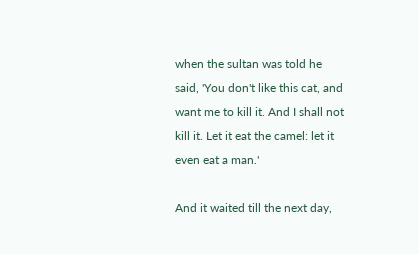when the sultan was told he said, 'You don't like this cat, and want me to kill it. And I shall not kill it. Let it eat the camel: let it even eat a man.'

And it waited till the next day,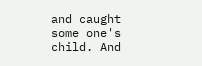and caught some one's child. And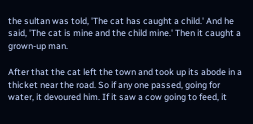the sultan was told, 'The cat has caught a child.' And he said, 'The cat is mine and the child mine.' Then it caught a grown-up man.

After that the cat left the town and took up its abode in a thicket near the road. So if any one passed, going for water, it devoured him. If it saw a cow going to feed, it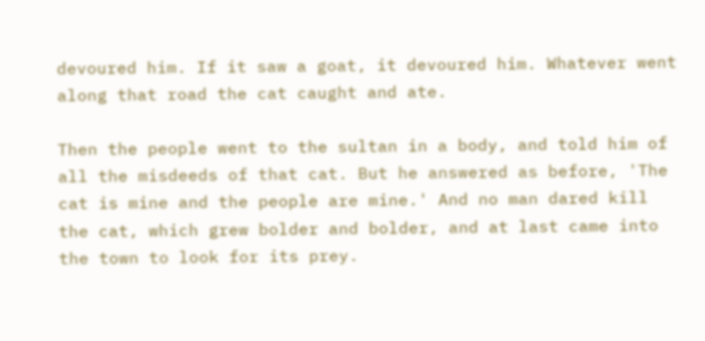devoured him. If it saw a goat, it devoured him. Whatever went along that road the cat caught and ate.

Then the people went to the sultan in a body, and told him of all the misdeeds of that cat. But he answered as before, 'The cat is mine and the people are mine.' And no man dared kill the cat, which grew bolder and bolder, and at last came into the town to look for its prey.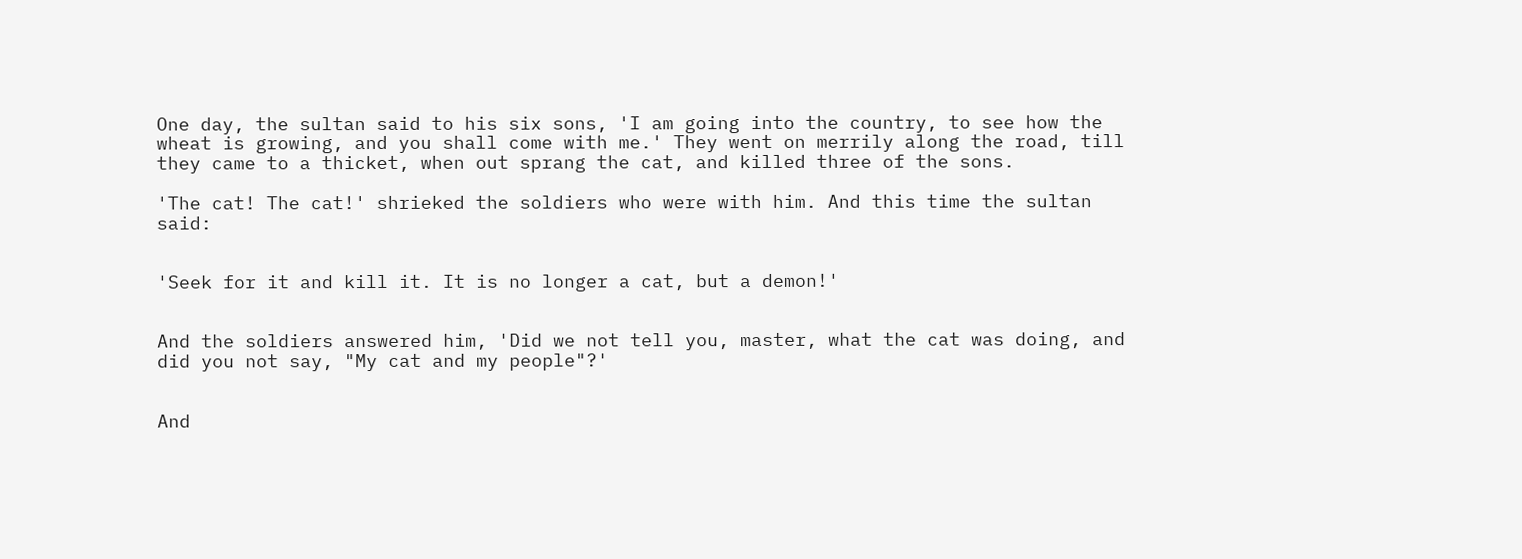One day, the sultan said to his six sons, 'I am going into the country, to see how the wheat is growing, and you shall come with me.' They went on merrily along the road, till they came to a thicket, when out sprang the cat, and killed three of the sons.

'The cat! The cat!' shrieked the soldiers who were with him. And this time the sultan said:


'Seek for it and kill it. It is no longer a cat, but a demon!'


And the soldiers answered him, 'Did we not tell you, master, what the cat was doing, and did you not say, "My cat and my people"?'


And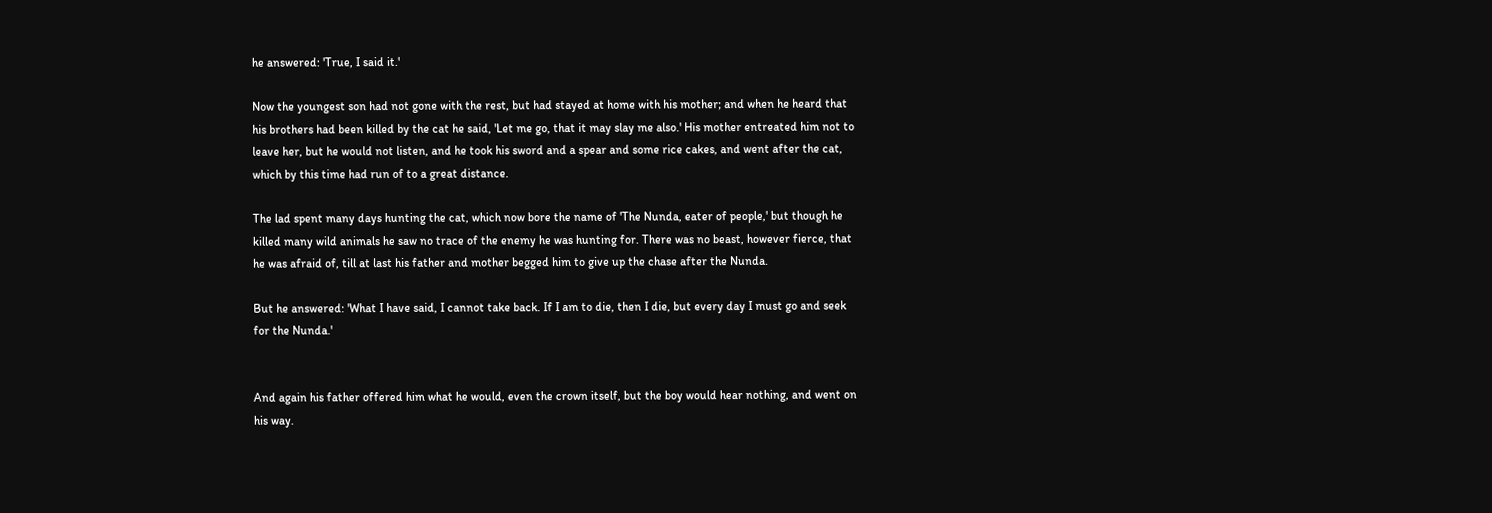he answered: 'True, I said it.'

Now the youngest son had not gone with the rest, but had stayed at home with his mother; and when he heard that his brothers had been killed by the cat he said, 'Let me go, that it may slay me also.' His mother entreated him not to leave her, but he would not listen, and he took his sword and a spear and some rice cakes, and went after the cat, which by this time had run of to a great distance.

The lad spent many days hunting the cat, which now bore the name of 'The Nunda, eater of people,' but though he killed many wild animals he saw no trace of the enemy he was hunting for. There was no beast, however fierce, that he was afraid of, till at last his father and mother begged him to give up the chase after the Nunda.

But he answered: 'What I have said, I cannot take back. If I am to die, then I die, but every day I must go and seek for the Nunda.'


And again his father offered him what he would, even the crown itself, but the boy would hear nothing, and went on his way.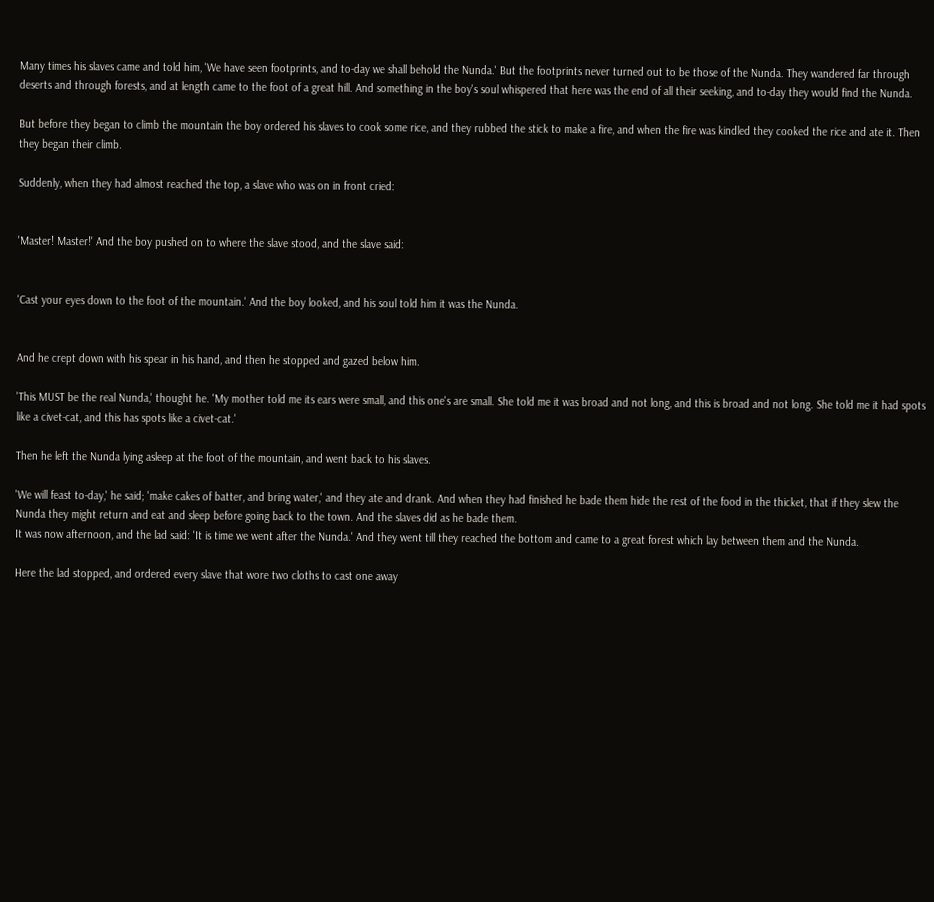Many times his slaves came and told him, 'We have seen footprints, and to-day we shall behold the Nunda.' But the footprints never turned out to be those of the Nunda. They wandered far through deserts and through forests, and at length came to the foot of a great hill. And something in the boy's soul whispered that here was the end of all their seeking, and to-day they would find the Nunda.

But before they began to climb the mountain the boy ordered his slaves to cook some rice, and they rubbed the stick to make a fire, and when the fire was kindled they cooked the rice and ate it. Then they began their climb.

Suddenly, when they had almost reached the top, a slave who was on in front cried:


'Master! Master!' And the boy pushed on to where the slave stood, and the slave said:


'Cast your eyes down to the foot of the mountain.' And the boy looked, and his soul told him it was the Nunda.


And he crept down with his spear in his hand, and then he stopped and gazed below him.

'This MUST be the real Nunda,' thought he. 'My mother told me its ears were small, and this one's are small. She told me it was broad and not long, and this is broad and not long. She told me it had spots like a civet-cat, and this has spots like a civet-cat.'

Then he left the Nunda lying asleep at the foot of the mountain, and went back to his slaves.

'We will feast to-day,' he said; 'make cakes of batter, and bring water,' and they ate and drank. And when they had finished he bade them hide the rest of the food in the thicket, that if they slew the Nunda they might return and eat and sleep before going back to the town. And the slaves did as he bade them.
It was now afternoon, and the lad said: 'It is time we went after the Nunda.' And they went till they reached the bottom and came to a great forest which lay between them and the Nunda.

Here the lad stopped, and ordered every slave that wore two cloths to cast one away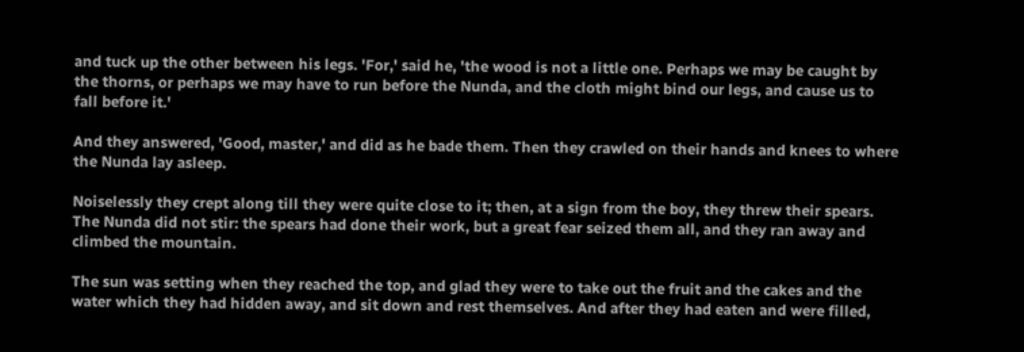and tuck up the other between his legs. 'For,' said he, 'the wood is not a little one. Perhaps we may be caught by the thorns, or perhaps we may have to run before the Nunda, and the cloth might bind our legs, and cause us to fall before it.'

And they answered, 'Good, master,' and did as he bade them. Then they crawled on their hands and knees to where the Nunda lay asleep.

Noiselessly they crept along till they were quite close to it; then, at a sign from the boy, they threw their spears. The Nunda did not stir: the spears had done their work, but a great fear seized them all, and they ran away and climbed the mountain.

The sun was setting when they reached the top, and glad they were to take out the fruit and the cakes and the water which they had hidden away, and sit down and rest themselves. And after they had eaten and were filled,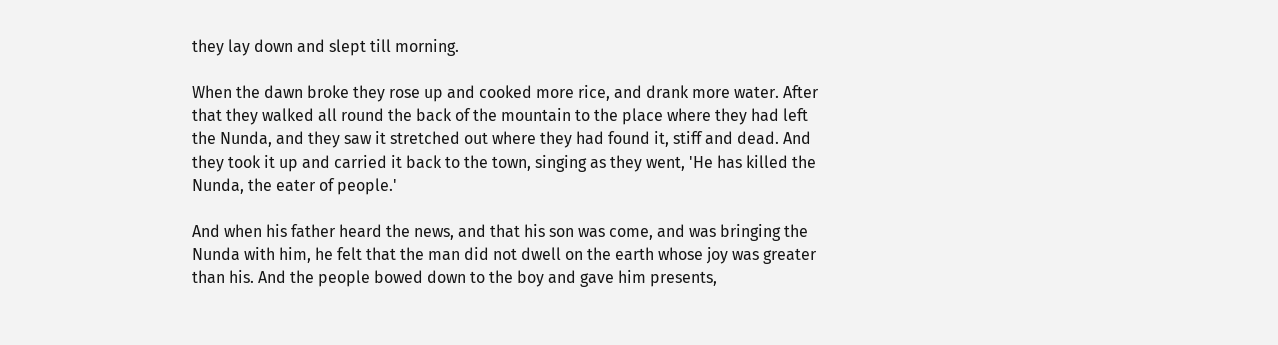they lay down and slept till morning.

When the dawn broke they rose up and cooked more rice, and drank more water. After that they walked all round the back of the mountain to the place where they had left the Nunda, and they saw it stretched out where they had found it, stiff and dead. And they took it up and carried it back to the town, singing as they went, 'He has killed the Nunda, the eater of people.'

And when his father heard the news, and that his son was come, and was bringing the Nunda with him, he felt that the man did not dwell on the earth whose joy was greater than his. And the people bowed down to the boy and gave him presents,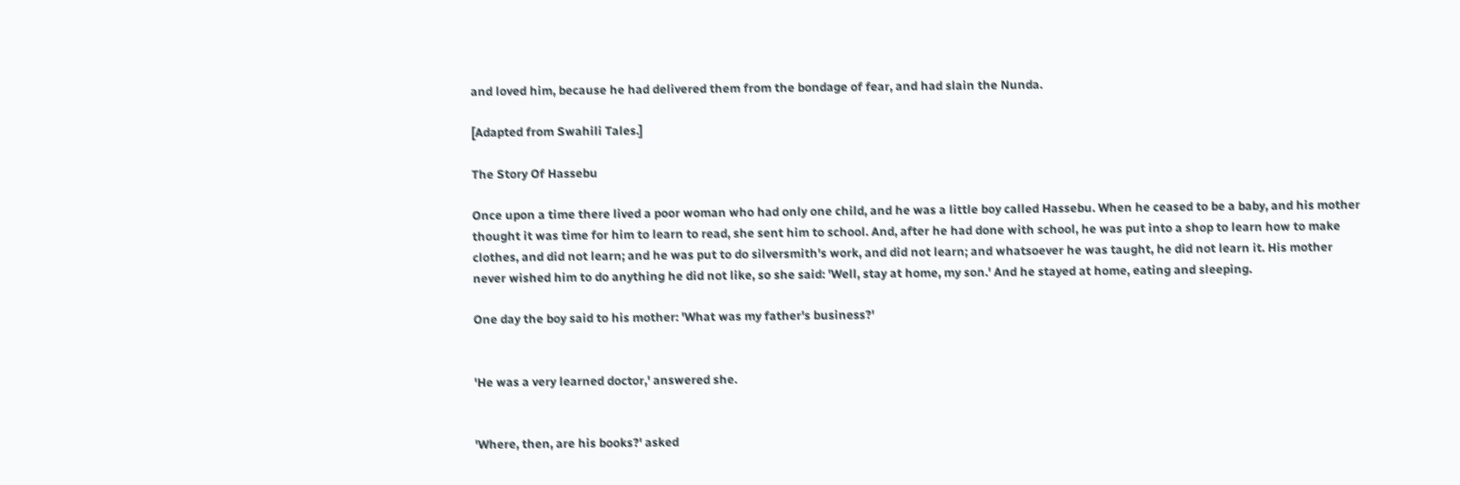and loved him, because he had delivered them from the bondage of fear, and had slain the Nunda.

[Adapted from Swahili Tales.]

The Story Of Hassebu

Once upon a time there lived a poor woman who had only one child, and he was a little boy called Hassebu. When he ceased to be a baby, and his mother thought it was time for him to learn to read, she sent him to school. And, after he had done with school, he was put into a shop to learn how to make clothes, and did not learn; and he was put to do silversmith's work, and did not learn; and whatsoever he was taught, he did not learn it. His mother never wished him to do anything he did not like, so she said: 'Well, stay at home, my son.' And he stayed at home, eating and sleeping.

One day the boy said to his mother: 'What was my father's business?'


'He was a very learned doctor,' answered she.


'Where, then, are his books?' asked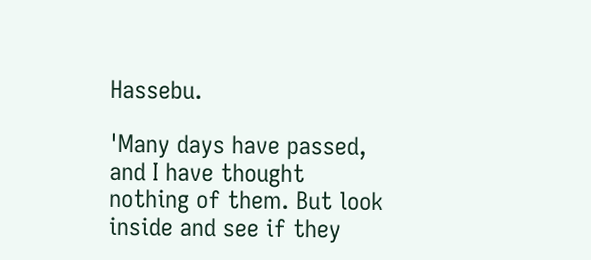Hassebu.

'Many days have passed, and I have thought nothing of them. But look inside and see if they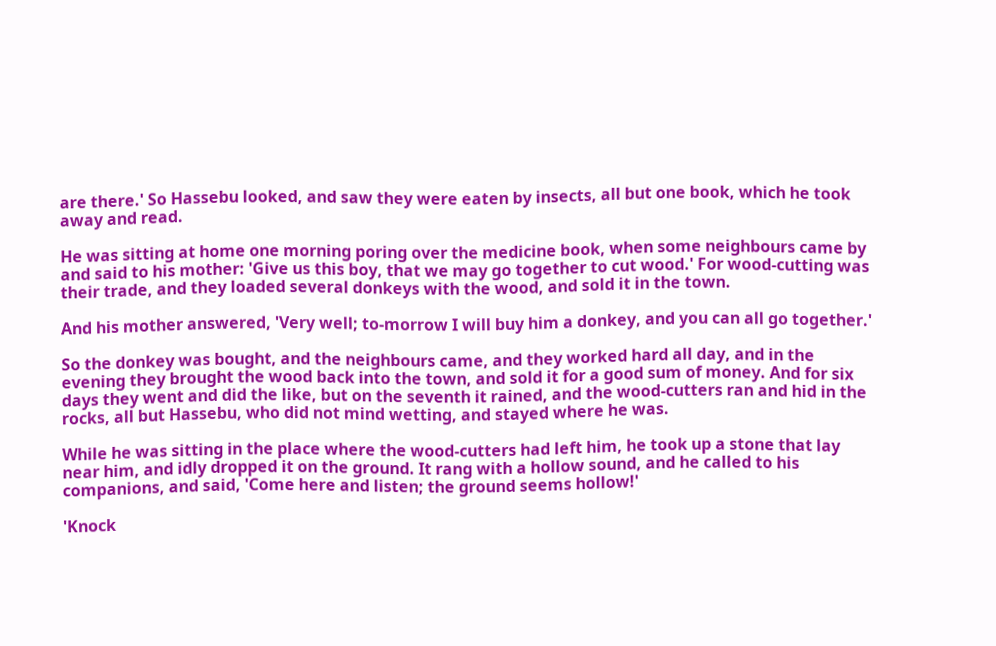are there.' So Hassebu looked, and saw they were eaten by insects, all but one book, which he took away and read.

He was sitting at home one morning poring over the medicine book, when some neighbours came by and said to his mother: 'Give us this boy, that we may go together to cut wood.' For wood-cutting was their trade, and they loaded several donkeys with the wood, and sold it in the town.

And his mother answered, 'Very well; to-morrow I will buy him a donkey, and you can all go together.'

So the donkey was bought, and the neighbours came, and they worked hard all day, and in the evening they brought the wood back into the town, and sold it for a good sum of money. And for six days they went and did the like, but on the seventh it rained, and the wood-cutters ran and hid in the rocks, all but Hassebu, who did not mind wetting, and stayed where he was.

While he was sitting in the place where the wood-cutters had left him, he took up a stone that lay near him, and idly dropped it on the ground. It rang with a hollow sound, and he called to his companions, and said, 'Come here and listen; the ground seems hollow!'

'Knock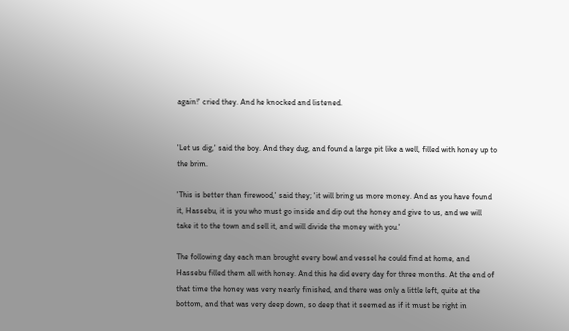again!' cried they. And he knocked and listened.


'Let us dig,' said the boy. And they dug, and found a large pit like a well, filled with honey up to the brim.

'This is better than firewood,' said they; 'it will bring us more money. And as you have found it, Hassebu, it is you who must go inside and dip out the honey and give to us, and we will take it to the town and sell it, and will divide the money with you.'

The following day each man brought every bowl and vessel he could find at home, and Hassebu filled them all with honey. And this he did every day for three months. At the end of that time the honey was very nearly finished, and there was only a little left, quite at the bottom, and that was very deep down, so deep that it seemed as if it must be right in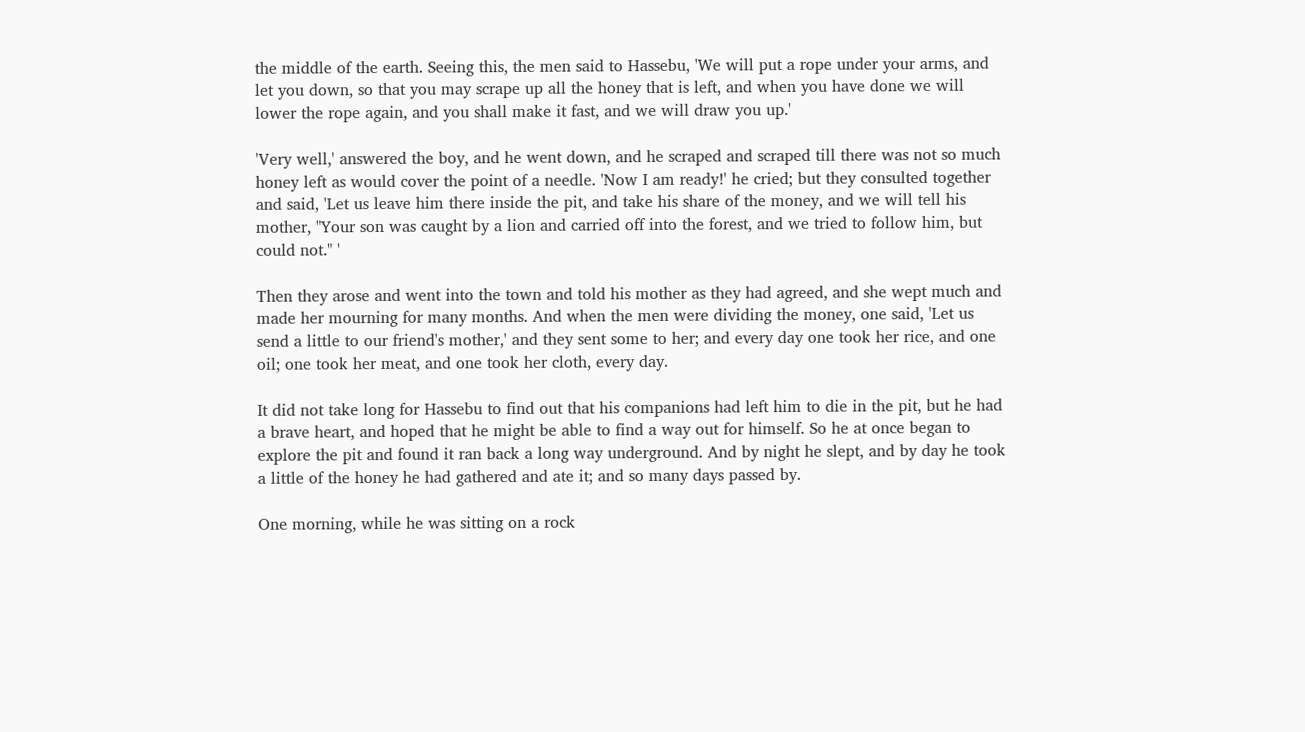the middle of the earth. Seeing this, the men said to Hassebu, 'We will put a rope under your arms, and let you down, so that you may scrape up all the honey that is left, and when you have done we will lower the rope again, and you shall make it fast, and we will draw you up.'

'Very well,' answered the boy, and he went down, and he scraped and scraped till there was not so much honey left as would cover the point of a needle. 'Now I am ready!' he cried; but they consulted together and said, 'Let us leave him there inside the pit, and take his share of the money, and we will tell his mother, "Your son was caught by a lion and carried off into the forest, and we tried to follow him, but could not." '

Then they arose and went into the town and told his mother as they had agreed, and she wept much and made her mourning for many months. And when the men were dividing the money, one said, 'Let us send a little to our friend's mother,' and they sent some to her; and every day one took her rice, and one oil; one took her meat, and one took her cloth, every day.

It did not take long for Hassebu to find out that his companions had left him to die in the pit, but he had a brave heart, and hoped that he might be able to find a way out for himself. So he at once began to explore the pit and found it ran back a long way underground. And by night he slept, and by day he took a little of the honey he had gathered and ate it; and so many days passed by.

One morning, while he was sitting on a rock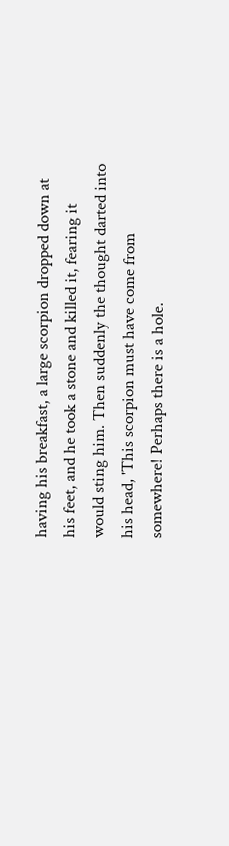having his breakfast, a large scorpion dropped down at his feet, and he took a stone and killed it, fearing it would sting him. Then suddenly the thought darted into his head, 'This scorpion must have come from somewhere! Perhaps there is a hole.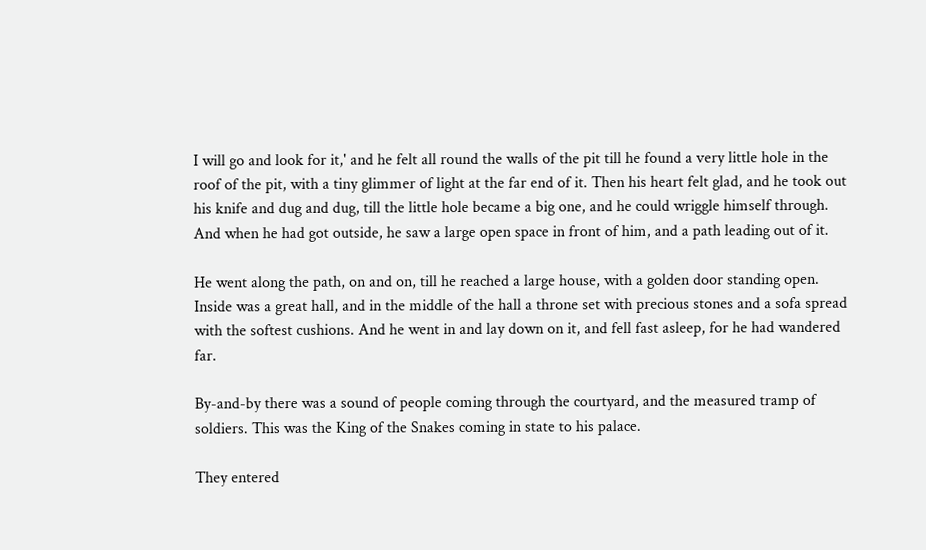I will go and look for it,' and he felt all round the walls of the pit till he found a very little hole in the roof of the pit, with a tiny glimmer of light at the far end of it. Then his heart felt glad, and he took out his knife and dug and dug, till the little hole became a big one, and he could wriggle himself through. And when he had got outside, he saw a large open space in front of him, and a path leading out of it.

He went along the path, on and on, till he reached a large house, with a golden door standing open. Inside was a great hall, and in the middle of the hall a throne set with precious stones and a sofa spread with the softest cushions. And he went in and lay down on it, and fell fast asleep, for he had wandered far.

By-and-by there was a sound of people coming through the courtyard, and the measured tramp of soldiers. This was the King of the Snakes coming in state to his palace.

They entered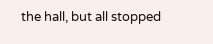the hall, but all stopped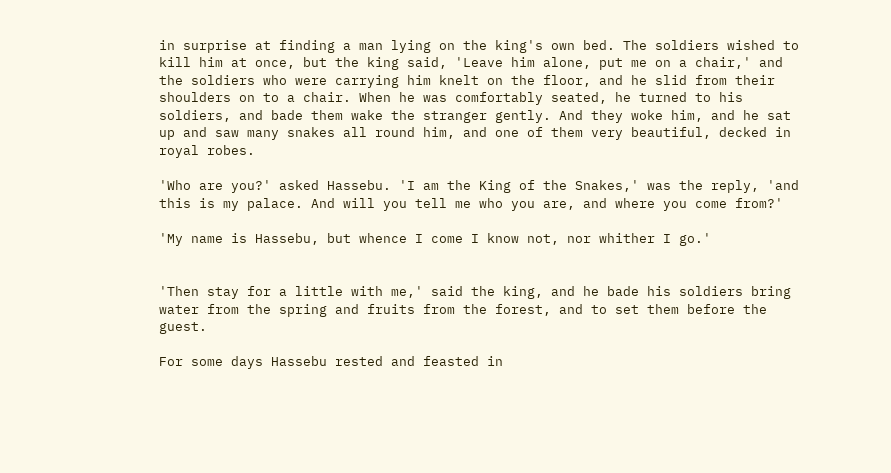in surprise at finding a man lying on the king's own bed. The soldiers wished to kill him at once, but the king said, 'Leave him alone, put me on a chair,' and the soldiers who were carrying him knelt on the floor, and he slid from their shoulders on to a chair. When he was comfortably seated, he turned to his soldiers, and bade them wake the stranger gently. And they woke him, and he sat up and saw many snakes all round him, and one of them very beautiful, decked in royal robes.

'Who are you?' asked Hassebu. 'I am the King of the Snakes,' was the reply, 'and this is my palace. And will you tell me who you are, and where you come from?'

'My name is Hassebu, but whence I come I know not, nor whither I go.'


'Then stay for a little with me,' said the king, and he bade his soldiers bring water from the spring and fruits from the forest, and to set them before the guest.

For some days Hassebu rested and feasted in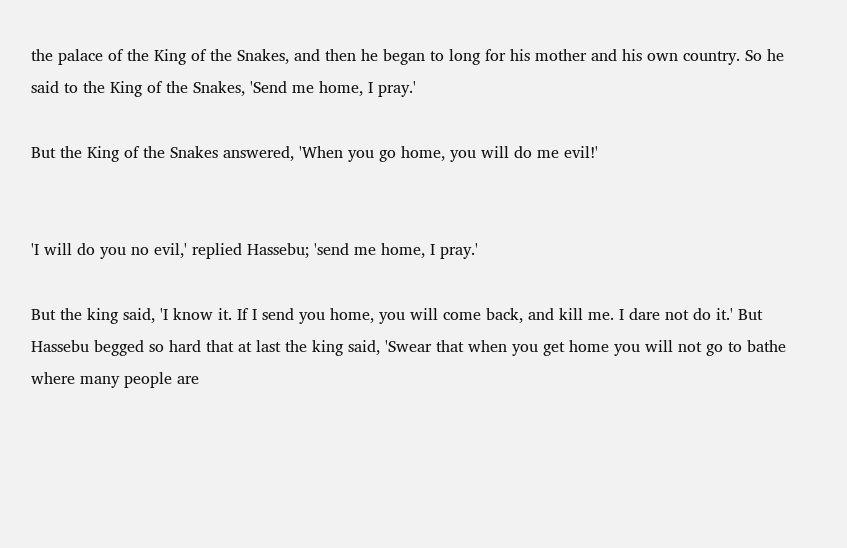the palace of the King of the Snakes, and then he began to long for his mother and his own country. So he said to the King of the Snakes, 'Send me home, I pray.'

But the King of the Snakes answered, 'When you go home, you will do me evil!'


'I will do you no evil,' replied Hassebu; 'send me home, I pray.'

But the king said, 'I know it. If I send you home, you will come back, and kill me. I dare not do it.' But Hassebu begged so hard that at last the king said, 'Swear that when you get home you will not go to bathe where many people are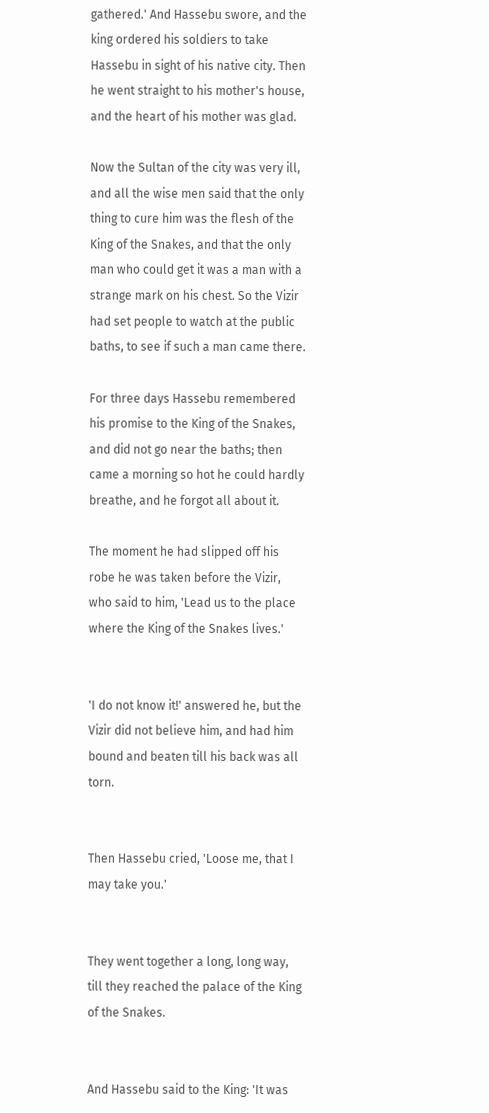gathered.' And Hassebu swore, and the king ordered his soldiers to take Hassebu in sight of his native city. Then he went straight to his mother's house, and the heart of his mother was glad.

Now the Sultan of the city was very ill, and all the wise men said that the only thing to cure him was the flesh of the King of the Snakes, and that the only man who could get it was a man with a strange mark on his chest. So the Vizir had set people to watch at the public baths, to see if such a man came there.

For three days Hassebu remembered his promise to the King of the Snakes, and did not go near the baths; then came a morning so hot he could hardly breathe, and he forgot all about it.

The moment he had slipped off his robe he was taken before the Vizir, who said to him, 'Lead us to the place where the King of the Snakes lives.'


'I do not know it!' answered he, but the Vizir did not believe him, and had him bound and beaten till his back was all torn.


Then Hassebu cried, 'Loose me, that I may take you.'


They went together a long, long way, till they reached the palace of the King of the Snakes.


And Hassebu said to the King: 'It was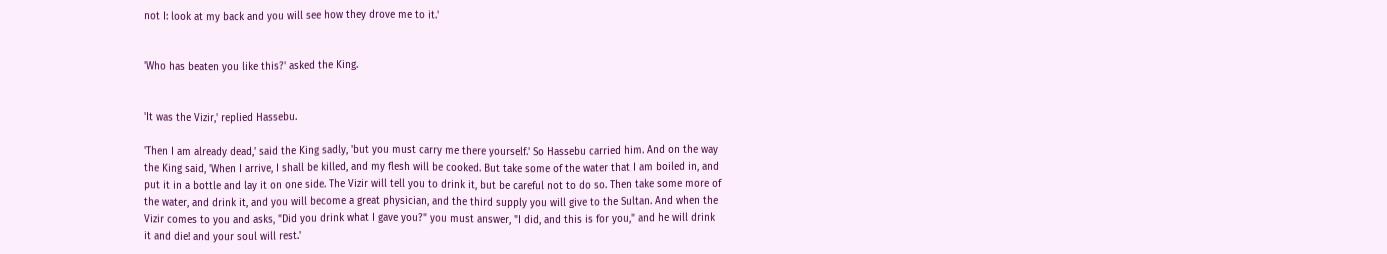not I: look at my back and you will see how they drove me to it.'


'Who has beaten you like this?' asked the King.


'It was the Vizir,' replied Hassebu.

'Then I am already dead,' said the King sadly, 'but you must carry me there yourself.' So Hassebu carried him. And on the way the King said, 'When I arrive, I shall be killed, and my flesh will be cooked. But take some of the water that I am boiled in, and put it in a bottle and lay it on one side. The Vizir will tell you to drink it, but be careful not to do so. Then take some more of the water, and drink it, and you will become a great physician, and the third supply you will give to the Sultan. And when the Vizir comes to you and asks, "Did you drink what I gave you?" you must answer, "I did, and this is for you," and he will drink it and die! and your soul will rest.'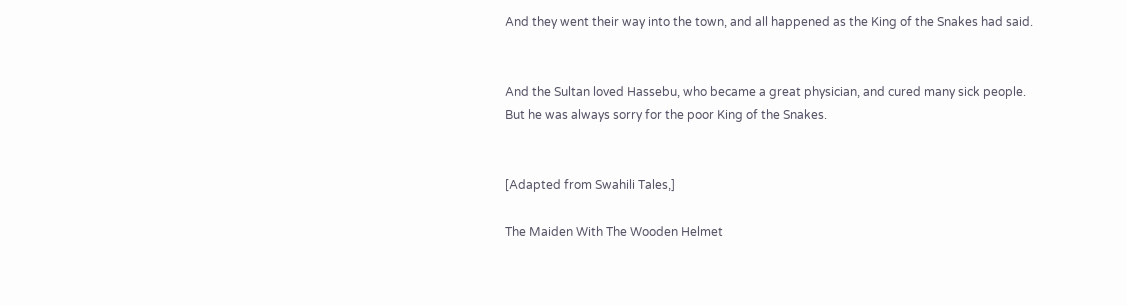And they went their way into the town, and all happened as the King of the Snakes had said.


And the Sultan loved Hassebu, who became a great physician, and cured many sick people. But he was always sorry for the poor King of the Snakes.


[Adapted from Swahili Tales,]

The Maiden With The Wooden Helmet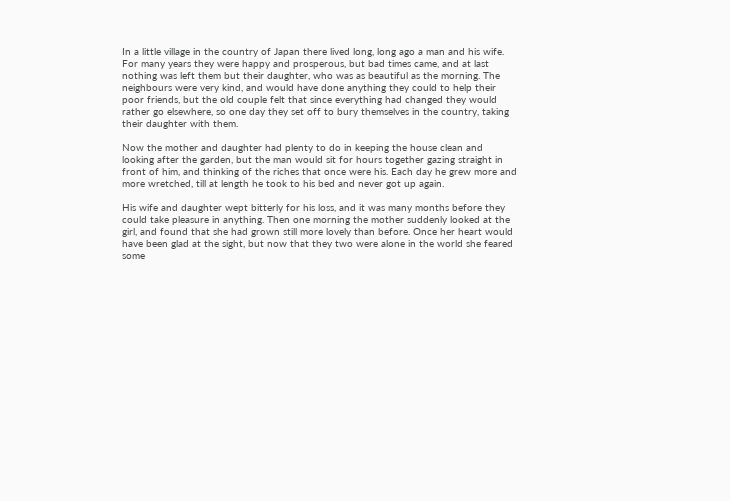In a little village in the country of Japan there lived long, long ago a man and his wife. For many years they were happy and prosperous, but bad times came, and at last nothing was left them but their daughter, who was as beautiful as the morning. The neighbours were very kind, and would have done anything they could to help their poor friends, but the old couple felt that since everything had changed they would rather go elsewhere, so one day they set off to bury themselves in the country, taking their daughter with them.

Now the mother and daughter had plenty to do in keeping the house clean and looking after the garden, but the man would sit for hours together gazing straight in front of him, and thinking of the riches that once were his. Each day he grew more and more wretched, till at length he took to his bed and never got up again.

His wife and daughter wept bitterly for his loss, and it was many months before they could take pleasure in anything. Then one morning the mother suddenly looked at the girl, and found that she had grown still more lovely than before. Once her heart would have been glad at the sight, but now that they two were alone in the world she feared some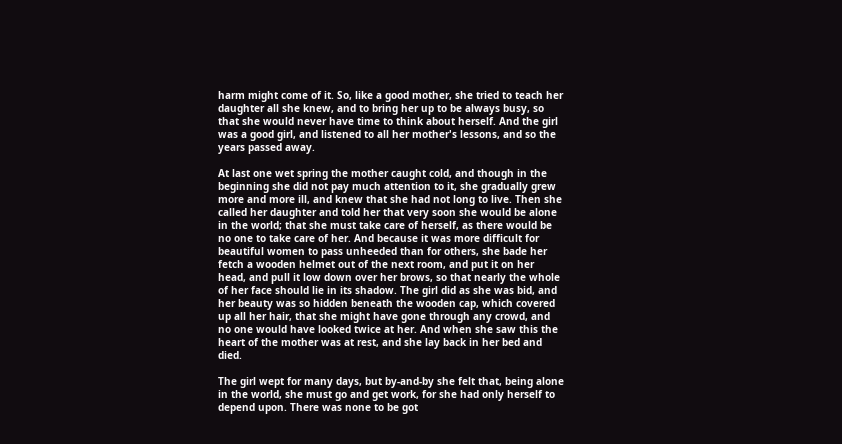harm might come of it. So, like a good mother, she tried to teach her daughter all she knew, and to bring her up to be always busy, so that she would never have time to think about herself. And the girl was a good girl, and listened to all her mother's lessons, and so the years passed away.

At last one wet spring the mother caught cold, and though in the beginning she did not pay much attention to it, she gradually grew more and more ill, and knew that she had not long to live. Then she called her daughter and told her that very soon she would be alone in the world; that she must take care of herself, as there would be no one to take care of her. And because it was more difficult for beautiful women to pass unheeded than for others, she bade her fetch a wooden helmet out of the next room, and put it on her head, and pull it low down over her brows, so that nearly the whole of her face should lie in its shadow. The girl did as she was bid, and her beauty was so hidden beneath the wooden cap, which covered up all her hair, that she might have gone through any crowd, and no one would have looked twice at her. And when she saw this the heart of the mother was at rest, and she lay back in her bed and died.

The girl wept for many days, but by-and-by she felt that, being alone in the world, she must go and get work, for she had only herself to depend upon. There was none to be got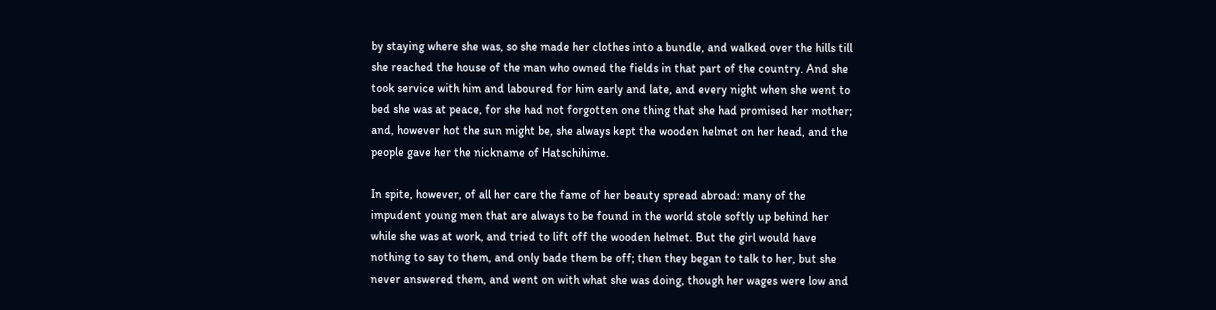by staying where she was, so she made her clothes into a bundle, and walked over the hills till she reached the house of the man who owned the fields in that part of the country. And she took service with him and laboured for him early and late, and every night when she went to bed she was at peace, for she had not forgotten one thing that she had promised her mother; and, however hot the sun might be, she always kept the wooden helmet on her head, and the people gave her the nickname of Hatschihime.

In spite, however, of all her care the fame of her beauty spread abroad: many of the impudent young men that are always to be found in the world stole softly up behind her while she was at work, and tried to lift off the wooden helmet. But the girl would have nothing to say to them, and only bade them be off; then they began to talk to her, but she never answered them, and went on with what she was doing, though her wages were low and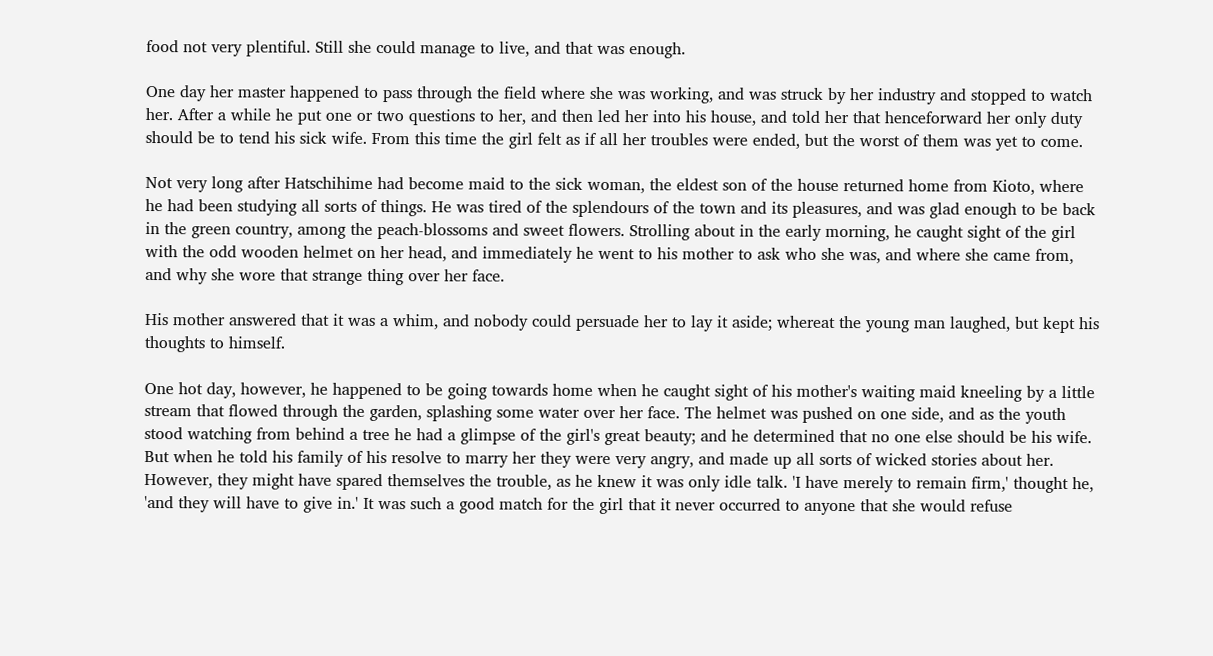food not very plentiful. Still she could manage to live, and that was enough.

One day her master happened to pass through the field where she was working, and was struck by her industry and stopped to watch her. After a while he put one or two questions to her, and then led her into his house, and told her that henceforward her only duty should be to tend his sick wife. From this time the girl felt as if all her troubles were ended, but the worst of them was yet to come.

Not very long after Hatschihime had become maid to the sick woman, the eldest son of the house returned home from Kioto, where he had been studying all sorts of things. He was tired of the splendours of the town and its pleasures, and was glad enough to be back in the green country, among the peach-blossoms and sweet flowers. Strolling about in the early morning, he caught sight of the girl with the odd wooden helmet on her head, and immediately he went to his mother to ask who she was, and where she came from, and why she wore that strange thing over her face.

His mother answered that it was a whim, and nobody could persuade her to lay it aside; whereat the young man laughed, but kept his thoughts to himself.

One hot day, however, he happened to be going towards home when he caught sight of his mother's waiting maid kneeling by a little stream that flowed through the garden, splashing some water over her face. The helmet was pushed on one side, and as the youth stood watching from behind a tree he had a glimpse of the girl's great beauty; and he determined that no one else should be his wife. But when he told his family of his resolve to marry her they were very angry, and made up all sorts of wicked stories about her. However, they might have spared themselves the trouble, as he knew it was only idle talk. 'I have merely to remain firm,' thought he, 'and they will have to give in.' It was such a good match for the girl that it never occurred to anyone that she would refuse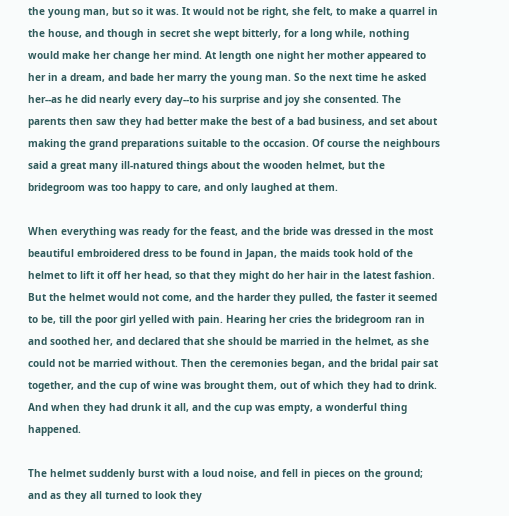the young man, but so it was. It would not be right, she felt, to make a quarrel in the house, and though in secret she wept bitterly, for a long while, nothing would make her change her mind. At length one night her mother appeared to her in a dream, and bade her marry the young man. So the next time he asked her--as he did nearly every day--to his surprise and joy she consented. The parents then saw they had better make the best of a bad business, and set about making the grand preparations suitable to the occasion. Of course the neighbours said a great many ill-natured things about the wooden helmet, but the bridegroom was too happy to care, and only laughed at them.

When everything was ready for the feast, and the bride was dressed in the most beautiful embroidered dress to be found in Japan, the maids took hold of the helmet to lift it off her head, so that they might do her hair in the latest fashion. But the helmet would not come, and the harder they pulled, the faster it seemed to be, till the poor girl yelled with pain. Hearing her cries the bridegroom ran in and soothed her, and declared that she should be married in the helmet, as she could not be married without. Then the ceremonies began, and the bridal pair sat together, and the cup of wine was brought them, out of which they had to drink. And when they had drunk it all, and the cup was empty, a wonderful thing happened.

The helmet suddenly burst with a loud noise, and fell in pieces on the ground; and as they all turned to look they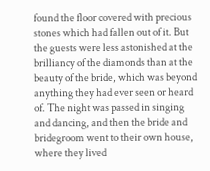found the floor covered with precious stones which had fallen out of it. But the guests were less astonished at the brilliancy of the diamonds than at the beauty of the bride, which was beyond anything they had ever seen or heard of. The night was passed in singing and dancing, and then the bride and bridegroom went to their own house, where they lived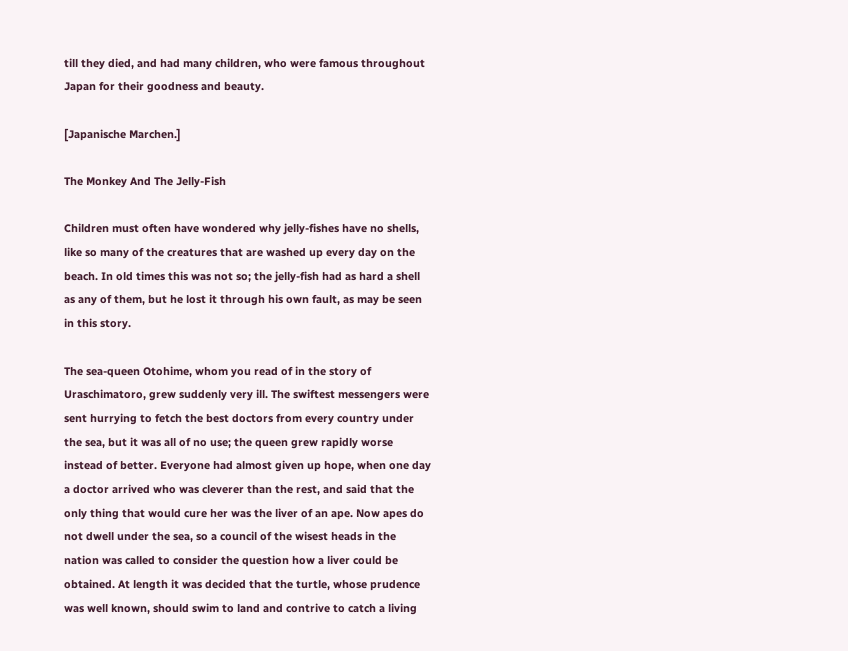till they died, and had many children, who were famous throughout Japan for their goodness and beauty.

[Japanische Marchen.]

The Monkey And The Jelly-Fish

Children must often have wondered why jelly-fishes have no shells, like so many of the creatures that are washed up every day on the beach. In old times this was not so; the jelly-fish had as hard a shell as any of them, but he lost it through his own fault, as may be seen in this story.

The sea-queen Otohime, whom you read of in the story of Uraschimatoro, grew suddenly very ill. The swiftest messengers were sent hurrying to fetch the best doctors from every country under the sea, but it was all of no use; the queen grew rapidly worse instead of better. Everyone had almost given up hope, when one day a doctor arrived who was cleverer than the rest, and said that the only thing that would cure her was the liver of an ape. Now apes do not dwell under the sea, so a council of the wisest heads in the nation was called to consider the question how a liver could be obtained. At length it was decided that the turtle, whose prudence was well known, should swim to land and contrive to catch a living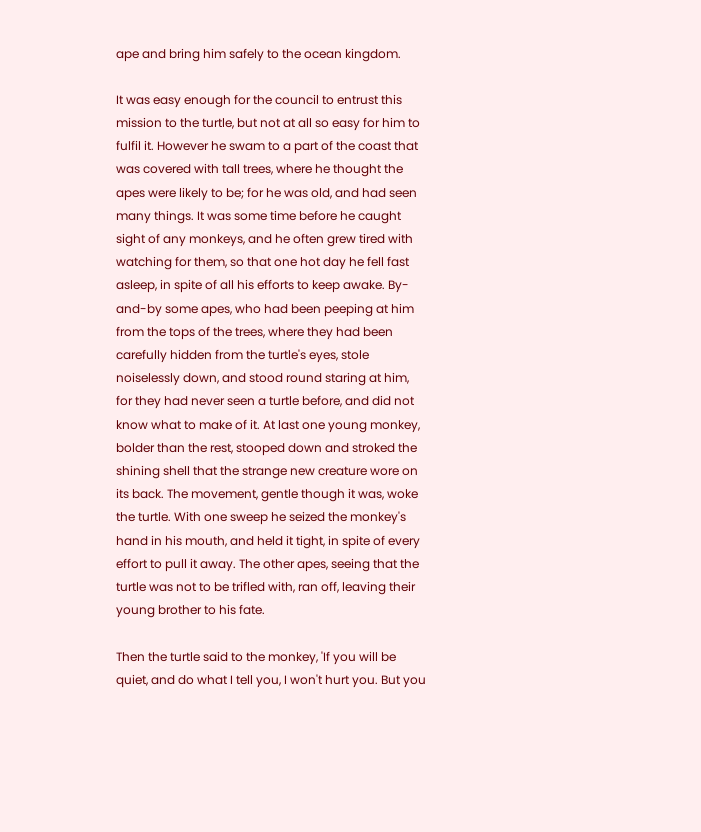ape and bring him safely to the ocean kingdom.

It was easy enough for the council to entrust this mission to the turtle, but not at all so easy for him to fulfil it. However he swam to a part of the coast that was covered with tall trees, where he thought the apes were likely to be; for he was old, and had seen many things. It was some time before he caught sight of any monkeys, and he often grew tired with watching for them, so that one hot day he fell fast asleep, in spite of all his efforts to keep awake. By-and-by some apes, who had been peeping at him from the tops of the trees, where they had been carefully hidden from the turtle's eyes, stole noiselessly down, and stood round staring at him, for they had never seen a turtle before, and did not know what to make of it. At last one young monkey, bolder than the rest, stooped down and stroked the shining shell that the strange new creature wore on its back. The movement, gentle though it was, woke the turtle. With one sweep he seized the monkey's hand in his mouth, and held it tight, in spite of every effort to pull it away. The other apes, seeing that the turtle was not to be trifled with, ran off, leaving their young brother to his fate.

Then the turtle said to the monkey, 'If you will be quiet, and do what I tell you, I won't hurt you. But you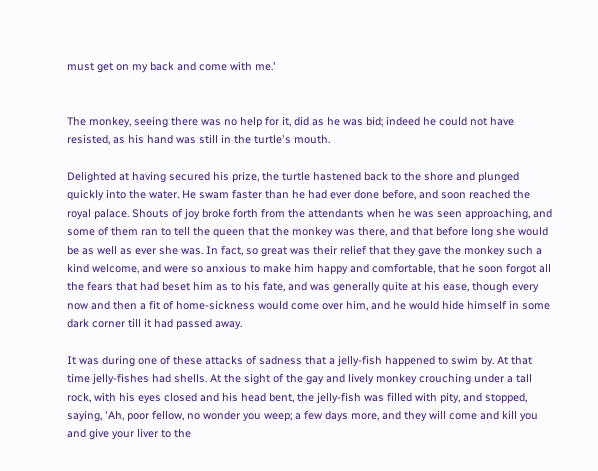must get on my back and come with me.'


The monkey, seeing there was no help for it, did as he was bid; indeed he could not have resisted, as his hand was still in the turtle's mouth.

Delighted at having secured his prize, the turtle hastened back to the shore and plunged quickly into the water. He swam faster than he had ever done before, and soon reached the royal palace. Shouts of joy broke forth from the attendants when he was seen approaching, and some of them ran to tell the queen that the monkey was there, and that before long she would be as well as ever she was. In fact, so great was their relief that they gave the monkey such a kind welcome, and were so anxious to make him happy and comfortable, that he soon forgot all the fears that had beset him as to his fate, and was generally quite at his ease, though every now and then a fit of home-sickness would come over him, and he would hide himself in some dark corner till it had passed away.

It was during one of these attacks of sadness that a jelly-fish happened to swim by. At that time jelly-fishes had shells. At the sight of the gay and lively monkey crouching under a tall rock, with his eyes closed and his head bent, the jelly-fish was filled with pity, and stopped, saying, 'Ah, poor fellow, no wonder you weep; a few days more, and they will come and kill you and give your liver to the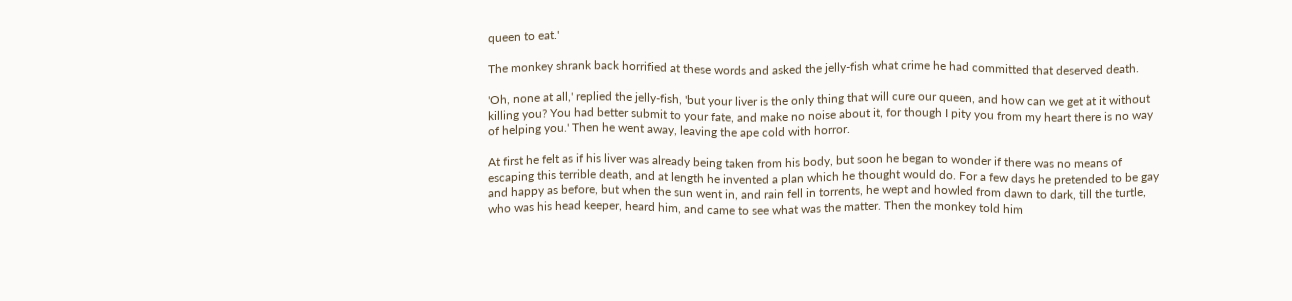queen to eat.'

The monkey shrank back horrified at these words and asked the jelly-fish what crime he had committed that deserved death.

'Oh, none at all,' replied the jelly-fish, 'but your liver is the only thing that will cure our queen, and how can we get at it without killing you? You had better submit to your fate, and make no noise about it, for though I pity you from my heart there is no way of helping you.' Then he went away, leaving the ape cold with horror.

At first he felt as if his liver was already being taken from his body, but soon he began to wonder if there was no means of escaping this terrible death, and at length he invented a plan which he thought would do. For a few days he pretended to be gay and happy as before, but when the sun went in, and rain fell in torrents, he wept and howled from dawn to dark, till the turtle, who was his head keeper, heard him, and came to see what was the matter. Then the monkey told him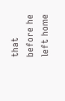that before he left home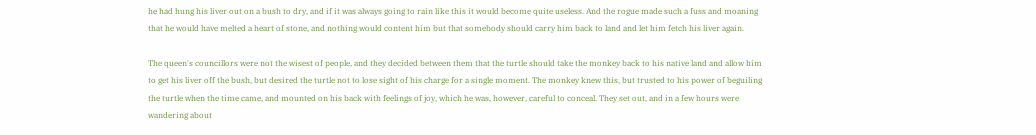he had hung his liver out on a bush to dry, and if it was always going to rain like this it would become quite useless. And the rogue made such a fuss and moaning that he would have melted a heart of stone, and nothing would content him but that somebody should carry him back to land and let him fetch his liver again.

The queen's councillors were not the wisest of people, and they decided between them that the turtle should take the monkey back to his native land and allow him to get his liver off the bush, but desired the turtle not to lose sight of his charge for a single moment. The monkey knew this, but trusted to his power of beguiling the turtle when the time came, and mounted on his back with feelings of joy, which he was, however, careful to conceal. They set out, and in a few hours were wandering about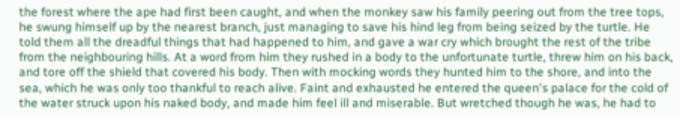the forest where the ape had first been caught, and when the monkey saw his family peering out from the tree tops, he swung himself up by the nearest branch, just managing to save his hind leg from being seized by the turtle. He told them all the dreadful things that had happened to him, and gave a war cry which brought the rest of the tribe from the neighbouring hills. At a word from him they rushed in a body to the unfortunate turtle, threw him on his back, and tore off the shield that covered his body. Then with mocking words they hunted him to the shore, and into the sea, which he was only too thankful to reach alive. Faint and exhausted he entered the queen's palace for the cold of the water struck upon his naked body, and made him feel ill and miserable. But wretched though he was, he had to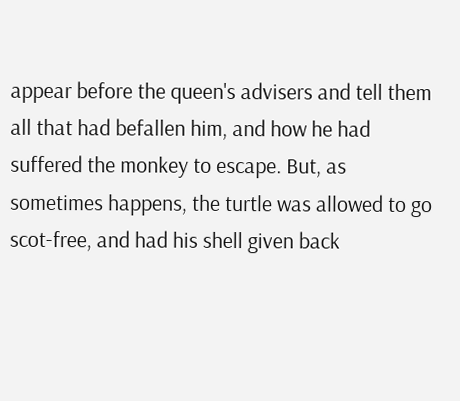appear before the queen's advisers and tell them all that had befallen him, and how he had suffered the monkey to escape. But, as sometimes happens, the turtle was allowed to go scot-free, and had his shell given back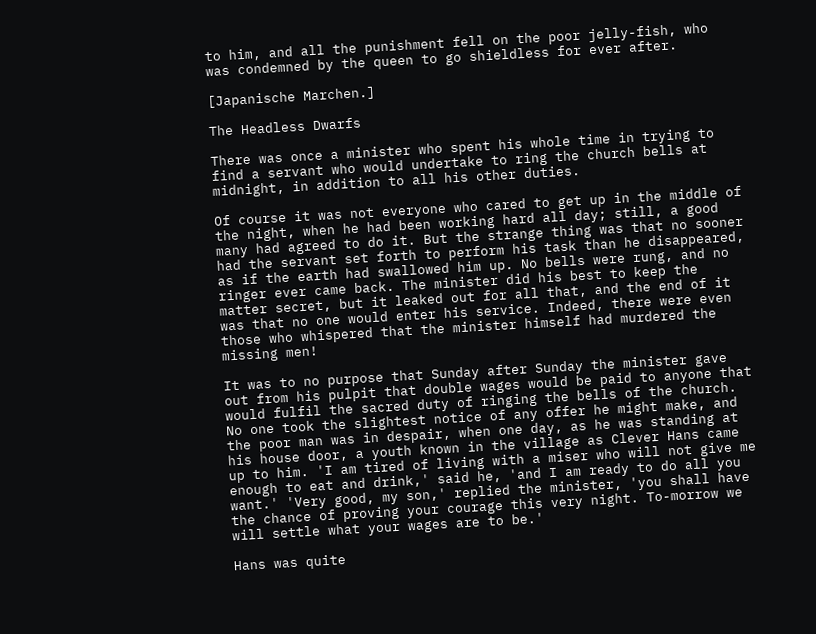to him, and all the punishment fell on the poor jelly-fish, who was condemned by the queen to go shieldless for ever after.

[Japanische Marchen.]

The Headless Dwarfs

There was once a minister who spent his whole time in trying to find a servant who would undertake to ring the church bells at midnight, in addition to all his other duties.

Of course it was not everyone who cared to get up in the middle of the night, when he had been working hard all day; still, a good many had agreed to do it. But the strange thing was that no sooner had the servant set forth to perform his task than he disappeared, as if the earth had swallowed him up. No bells were rung, and no ringer ever came back. The minister did his best to keep the matter secret, but it leaked out for all that, and the end of it was that no one would enter his service. Indeed, there were even those who whispered that the minister himself had murdered the missing men!

It was to no purpose that Sunday after Sunday the minister gave out from his pulpit that double wages would be paid to anyone that would fulfil the sacred duty of ringing the bells of the church. No one took the slightest notice of any offer he might make, and the poor man was in despair, when one day, as he was standing at his house door, a youth known in the village as Clever Hans came up to him. 'I am tired of living with a miser who will not give me enough to eat and drink,' said he, 'and I am ready to do all you want.' 'Very good, my son,' replied the minister, 'you shall have the chance of proving your courage this very night. To-morrow we will settle what your wages are to be.'

Hans was quite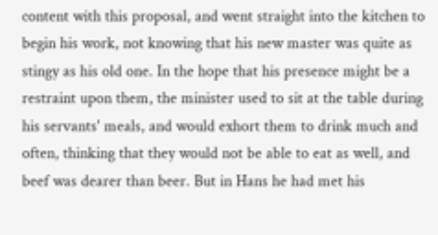content with this proposal, and went straight into the kitchen to begin his work, not knowing that his new master was quite as stingy as his old one. In the hope that his presence might be a restraint upon them, the minister used to sit at the table during his servants' meals, and would exhort them to drink much and often, thinking that they would not be able to eat as well, and beef was dearer than beer. But in Hans he had met his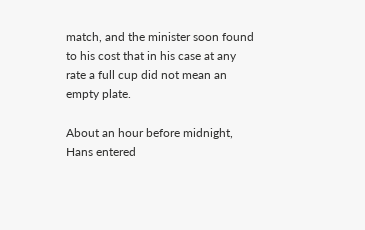match, and the minister soon found to his cost that in his case at any rate a full cup did not mean an empty plate.

About an hour before midnight, Hans entered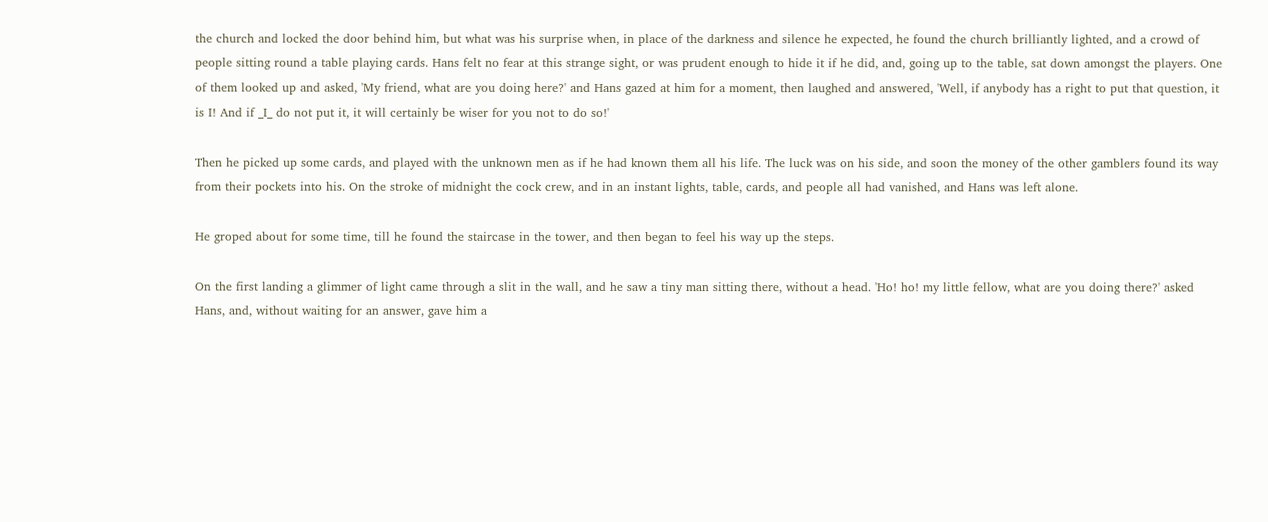the church and locked the door behind him, but what was his surprise when, in place of the darkness and silence he expected, he found the church brilliantly lighted, and a crowd of people sitting round a table playing cards. Hans felt no fear at this strange sight, or was prudent enough to hide it if he did, and, going up to the table, sat down amongst the players. One of them looked up and asked, 'My friend, what are you doing here?' and Hans gazed at him for a moment, then laughed and answered, 'Well, if anybody has a right to put that question, it is I! And if _I_ do not put it, it will certainly be wiser for you not to do so!'

Then he picked up some cards, and played with the unknown men as if he had known them all his life. The luck was on his side, and soon the money of the other gamblers found its way from their pockets into his. On the stroke of midnight the cock crew, and in an instant lights, table, cards, and people all had vanished, and Hans was left alone.

He groped about for some time, till he found the staircase in the tower, and then began to feel his way up the steps.

On the first landing a glimmer of light came through a slit in the wall, and he saw a tiny man sitting there, without a head. 'Ho! ho! my little fellow, what are you doing there?' asked Hans, and, without waiting for an answer, gave him a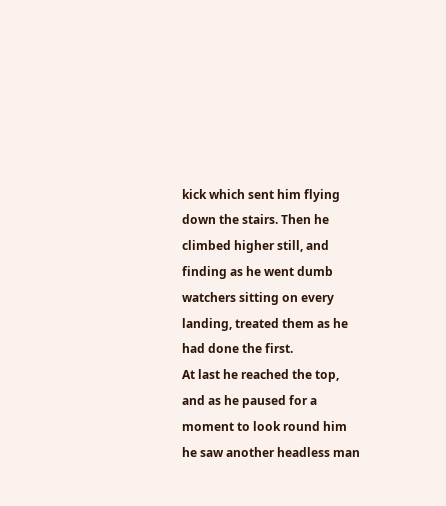kick which sent him flying down the stairs. Then he climbed higher still, and finding as he went dumb watchers sitting on every landing, treated them as he had done the first.
At last he reached the top, and as he paused for a moment to look round him he saw another headless man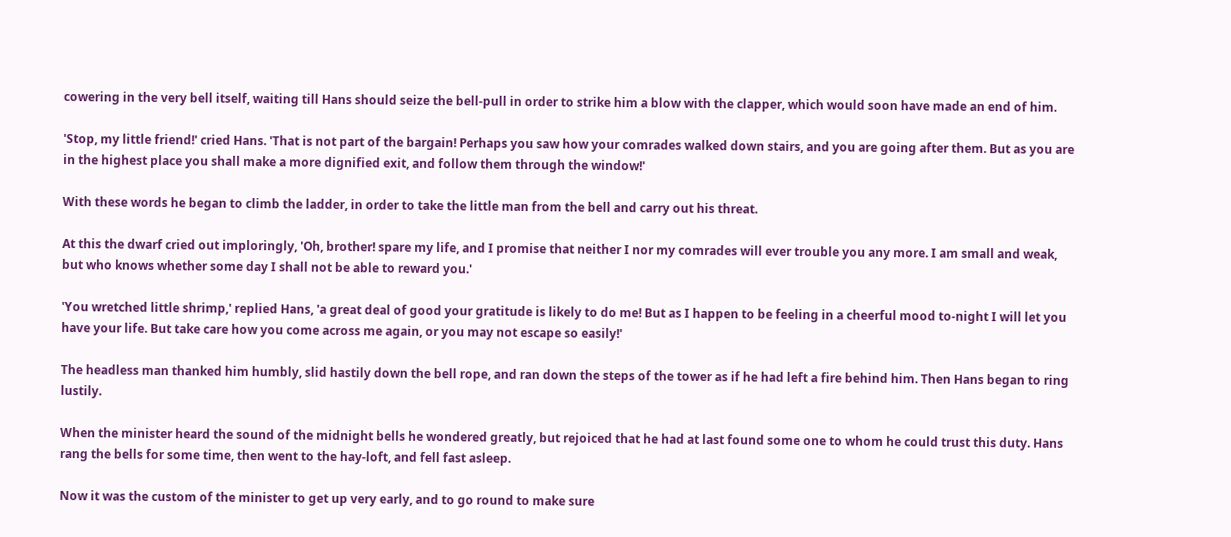cowering in the very bell itself, waiting till Hans should seize the bell-pull in order to strike him a blow with the clapper, which would soon have made an end of him.

'Stop, my little friend!' cried Hans. 'That is not part of the bargain! Perhaps you saw how your comrades walked down stairs, and you are going after them. But as you are in the highest place you shall make a more dignified exit, and follow them through the window!'

With these words he began to climb the ladder, in order to take the little man from the bell and carry out his threat.

At this the dwarf cried out imploringly, 'Oh, brother! spare my life, and I promise that neither I nor my comrades will ever trouble you any more. I am small and weak, but who knows whether some day I shall not be able to reward you.'

'You wretched little shrimp,' replied Hans, 'a great deal of good your gratitude is likely to do me! But as I happen to be feeling in a cheerful mood to-night I will let you have your life. But take care how you come across me again, or you may not escape so easily!'

The headless man thanked him humbly, slid hastily down the bell rope, and ran down the steps of the tower as if he had left a fire behind him. Then Hans began to ring lustily.

When the minister heard the sound of the midnight bells he wondered greatly, but rejoiced that he had at last found some one to whom he could trust this duty. Hans rang the bells for some time, then went to the hay-loft, and fell fast asleep.

Now it was the custom of the minister to get up very early, and to go round to make sure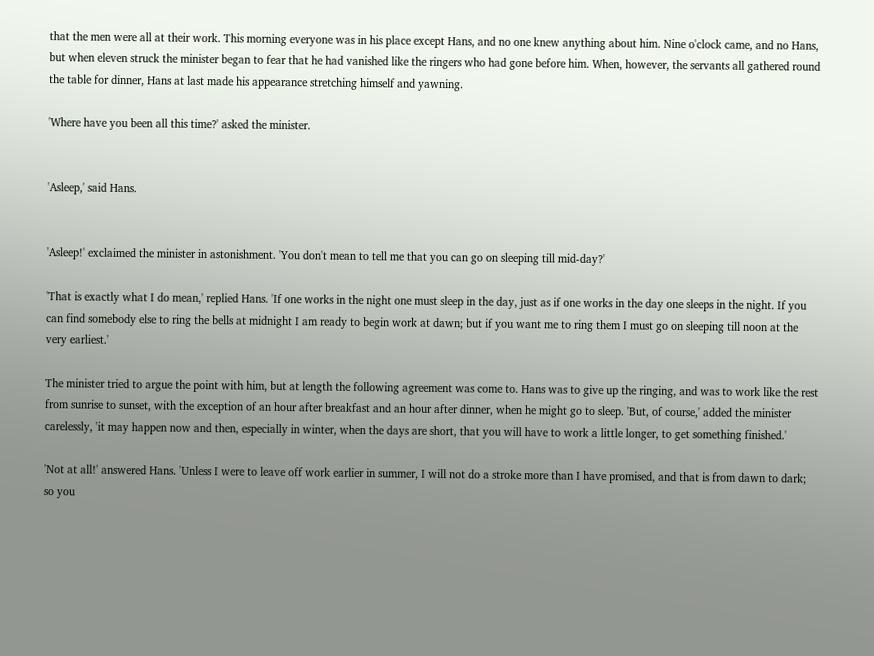that the men were all at their work. This morning everyone was in his place except Hans, and no one knew anything about him. Nine o'clock came, and no Hans, but when eleven struck the minister began to fear that he had vanished like the ringers who had gone before him. When, however, the servants all gathered round the table for dinner, Hans at last made his appearance stretching himself and yawning.

'Where have you been all this time?' asked the minister.


'Asleep,' said Hans.


'Asleep!' exclaimed the minister in astonishment. 'You don't mean to tell me that you can go on sleeping till mid-day?'

'That is exactly what I do mean,' replied Hans. 'If one works in the night one must sleep in the day, just as if one works in the day one sleeps in the night. If you can find somebody else to ring the bells at midnight I am ready to begin work at dawn; but if you want me to ring them I must go on sleeping till noon at the very earliest.'

The minister tried to argue the point with him, but at length the following agreement was come to. Hans was to give up the ringing, and was to work like the rest from sunrise to sunset, with the exception of an hour after breakfast and an hour after dinner, when he might go to sleep. 'But, of course,' added the minister carelessly, 'it may happen now and then, especially in winter, when the days are short, that you will have to work a little longer, to get something finished.'

'Not at all!' answered Hans. 'Unless I were to leave off work earlier in summer, I will not do a stroke more than I have promised, and that is from dawn to dark; so you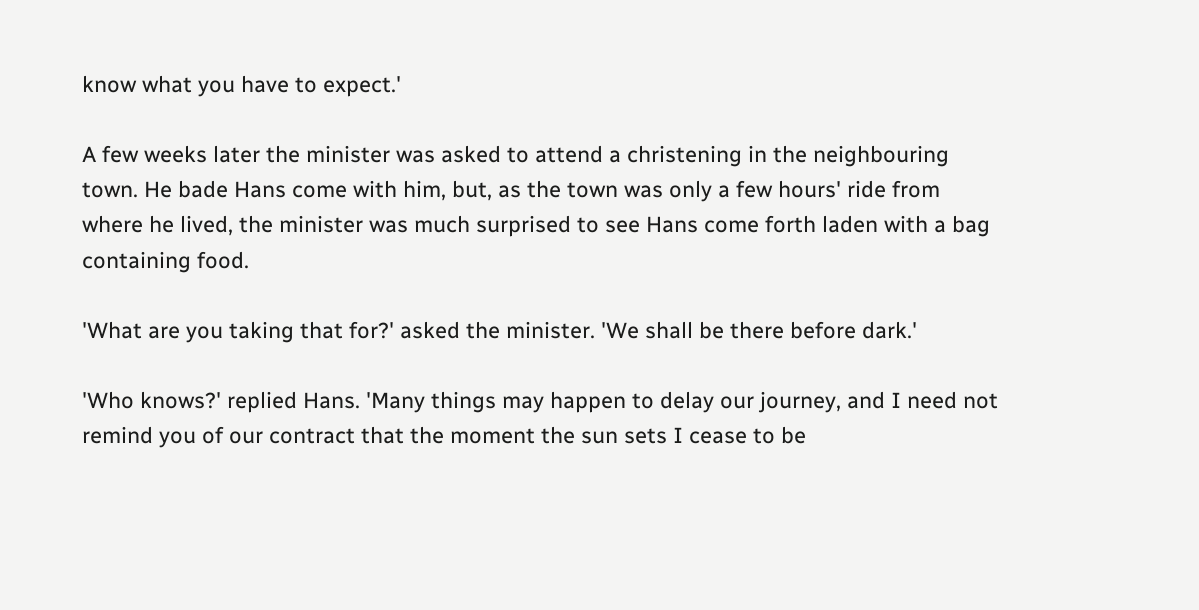know what you have to expect.'

A few weeks later the minister was asked to attend a christening in the neighbouring town. He bade Hans come with him, but, as the town was only a few hours' ride from where he lived, the minister was much surprised to see Hans come forth laden with a bag containing food.

'What are you taking that for?' asked the minister. 'We shall be there before dark.'

'Who knows?' replied Hans. 'Many things may happen to delay our journey, and I need not remind you of our contract that the moment the sun sets I cease to be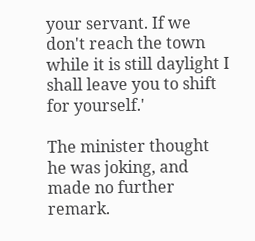your servant. If we don't reach the town while it is still daylight I shall leave you to shift for yourself.'

The minister thought he was joking, and made no further remark.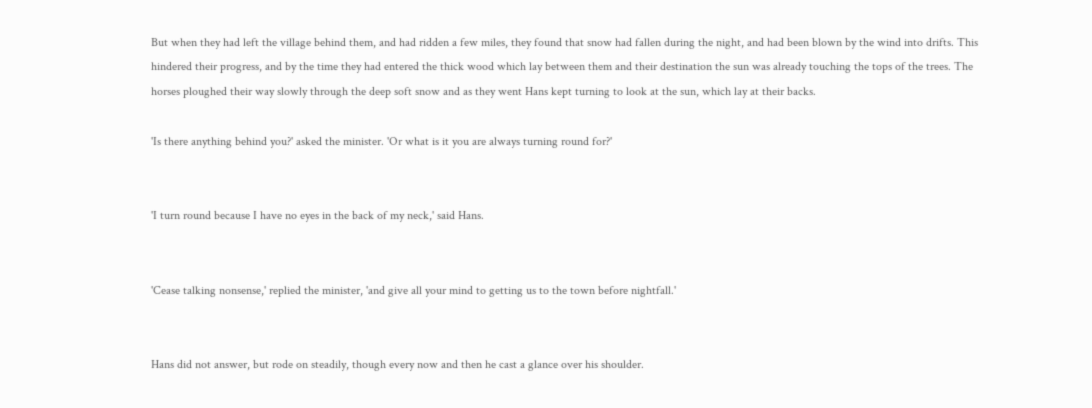But when they had left the village behind them, and had ridden a few miles, they found that snow had fallen during the night, and had been blown by the wind into drifts. This hindered their progress, and by the time they had entered the thick wood which lay between them and their destination the sun was already touching the tops of the trees. The horses ploughed their way slowly through the deep soft snow and as they went Hans kept turning to look at the sun, which lay at their backs.

'Is there anything behind you?' asked the minister. 'Or what is it you are always turning round for?'


'I turn round because I have no eyes in the back of my neck,' said Hans.


'Cease talking nonsense,' replied the minister, 'and give all your mind to getting us to the town before nightfall.'


Hans did not answer, but rode on steadily, though every now and then he cast a glance over his shoulder.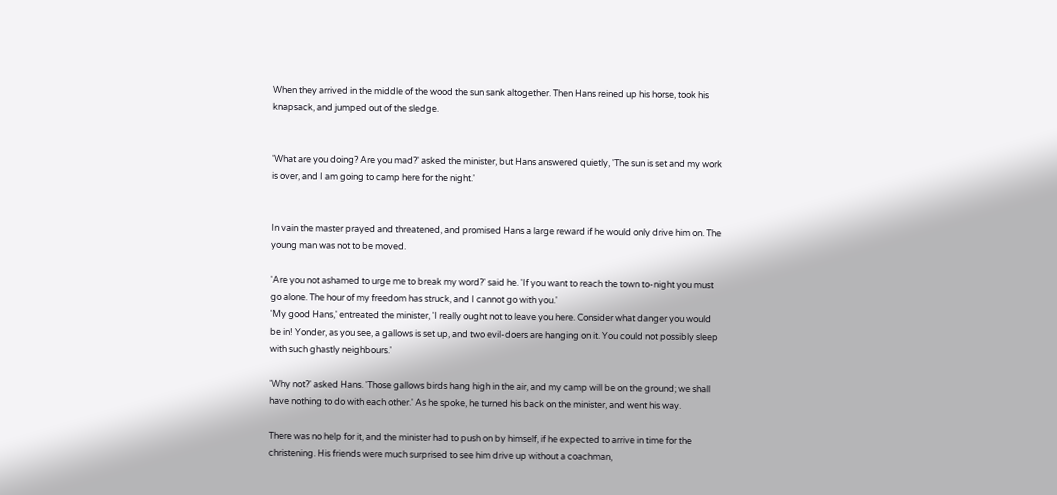When they arrived in the middle of the wood the sun sank altogether. Then Hans reined up his horse, took his knapsack, and jumped out of the sledge.


'What are you doing? Are you mad?' asked the minister, but Hans answered quietly, 'The sun is set and my work is over, and I am going to camp here for the night.'


In vain the master prayed and threatened, and promised Hans a large reward if he would only drive him on. The young man was not to be moved.

'Are you not ashamed to urge me to break my word?' said he. 'If you want to reach the town to-night you must go alone. The hour of my freedom has struck, and I cannot go with you.'
'My good Hans,' entreated the minister, 'I really ought not to leave you here. Consider what danger you would be in! Yonder, as you see, a gallows is set up, and two evil-doers are hanging on it. You could not possibly sleep with such ghastly neighbours.'

'Why not?' asked Hans. 'Those gallows birds hang high in the air, and my camp will be on the ground; we shall have nothing to do with each other.' As he spoke, he turned his back on the minister, and went his way.

There was no help for it, and the minister had to push on by himself, if he expected to arrive in time for the christening. His friends were much surprised to see him drive up without a coachman,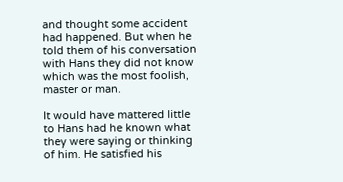and thought some accident had happened. But when he told them of his conversation with Hans they did not know which was the most foolish, master or man.

It would have mattered little to Hans had he known what they were saying or thinking of him. He satisfied his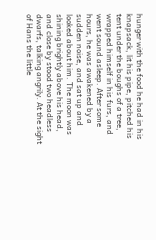hunger with the food he had in his knapsack, lit his pipe, pitched his tent under the boughs of a tree, wrapped himself in his furs, and went sound asleep. After some hours, he was awakened by a sudden noise, and sat up and looked about him. The moon was shining brightly above his head, and close by stood two headless dwarfs, talking angrily. At the sight of Hans the little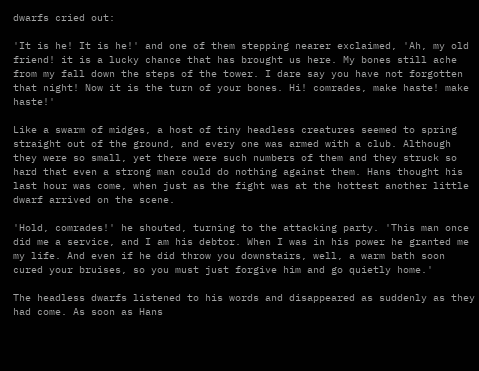dwarfs cried out:

'It is he! It is he!' and one of them stepping nearer exclaimed, 'Ah, my old friend! it is a lucky chance that has brought us here. My bones still ache from my fall down the steps of the tower. I dare say you have not forgotten that night! Now it is the turn of your bones. Hi! comrades, make haste! make haste!'

Like a swarm of midges, a host of tiny headless creatures seemed to spring straight out of the ground, and every one was armed with a club. Although they were so small, yet there were such numbers of them and they struck so hard that even a strong man could do nothing against them. Hans thought his last hour was come, when just as the fight was at the hottest another little dwarf arrived on the scene.

'Hold, comrades!' he shouted, turning to the attacking party. 'This man once did me a service, and I am his debtor. When I was in his power he granted me my life. And even if he did throw you downstairs, well, a warm bath soon cured your bruises, so you must just forgive him and go quietly home.'

The headless dwarfs listened to his words and disappeared as suddenly as they had come. As soon as Hans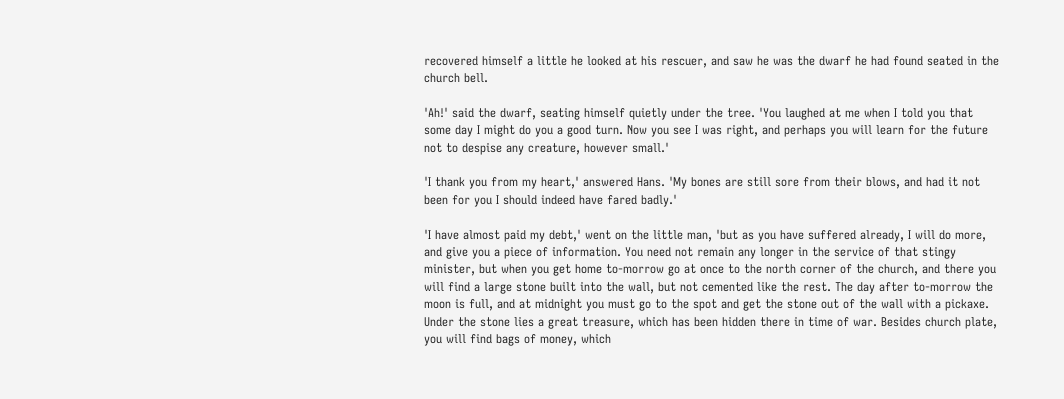recovered himself a little he looked at his rescuer, and saw he was the dwarf he had found seated in the church bell.

'Ah!' said the dwarf, seating himself quietly under the tree. 'You laughed at me when I told you that some day I might do you a good turn. Now you see I was right, and perhaps you will learn for the future not to despise any creature, however small.'

'I thank you from my heart,' answered Hans. 'My bones are still sore from their blows, and had it not been for you I should indeed have fared badly.'

'I have almost paid my debt,' went on the little man, 'but as you have suffered already, I will do more, and give you a piece of information. You need not remain any longer in the service of that stingy minister, but when you get home to-morrow go at once to the north corner of the church, and there you will find a large stone built into the wall, but not cemented like the rest. The day after to-morrow the moon is full, and at midnight you must go to the spot and get the stone out of the wall with a pickaxe. Under the stone lies a great treasure, which has been hidden there in time of war. Besides church plate, you will find bags of money, which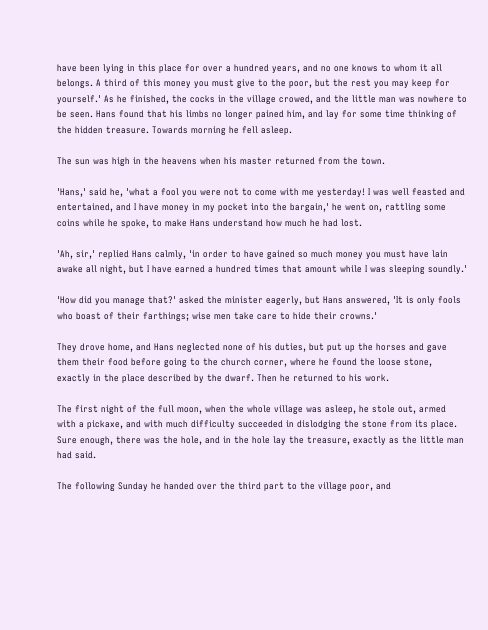have been lying in this place for over a hundred years, and no one knows to whom it all belongs. A third of this money you must give to the poor, but the rest you may keep for yourself.' As he finished, the cocks in the village crowed, and the little man was nowhere to be seen. Hans found that his limbs no longer pained him, and lay for some time thinking of the hidden treasure. Towards morning he fell asleep.

The sun was high in the heavens when his master returned from the town.

'Hans,' said he, 'what a fool you were not to come with me yesterday! I was well feasted and entertained, and I have money in my pocket into the bargain,' he went on, rattling some coins while he spoke, to make Hans understand how much he had lost.

'Ah, sir,' replied Hans calmly, 'in order to have gained so much money you must have lain awake all night, but I have earned a hundred times that amount while I was sleeping soundly.'

'How did you manage that?' asked the minister eagerly, but Hans answered, 'It is only fools who boast of their farthings; wise men take care to hide their crowns.'

They drove home, and Hans neglected none of his duties, but put up the horses and gave them their food before going to the church corner, where he found the loose stone, exactly in the place described by the dwarf. Then he returned to his work.

The first night of the full moon, when the whole village was asleep, he stole out, armed with a pickaxe, and with much difficulty succeeded in dislodging the stone from its place. Sure enough, there was the hole, and in the hole lay the treasure, exactly as the little man had said.

The following Sunday he handed over the third part to the village poor, and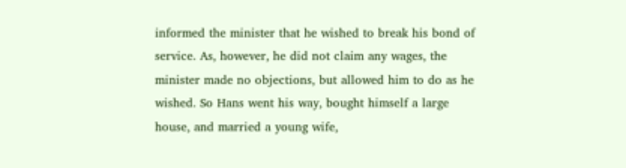informed the minister that he wished to break his bond of service. As, however, he did not claim any wages, the minister made no objections, but allowed him to do as he wished. So Hans went his way, bought himself a large house, and married a young wife,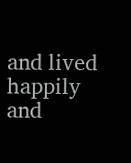and lived happily and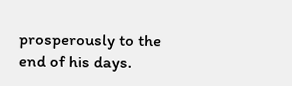prosperously to the end of his days.